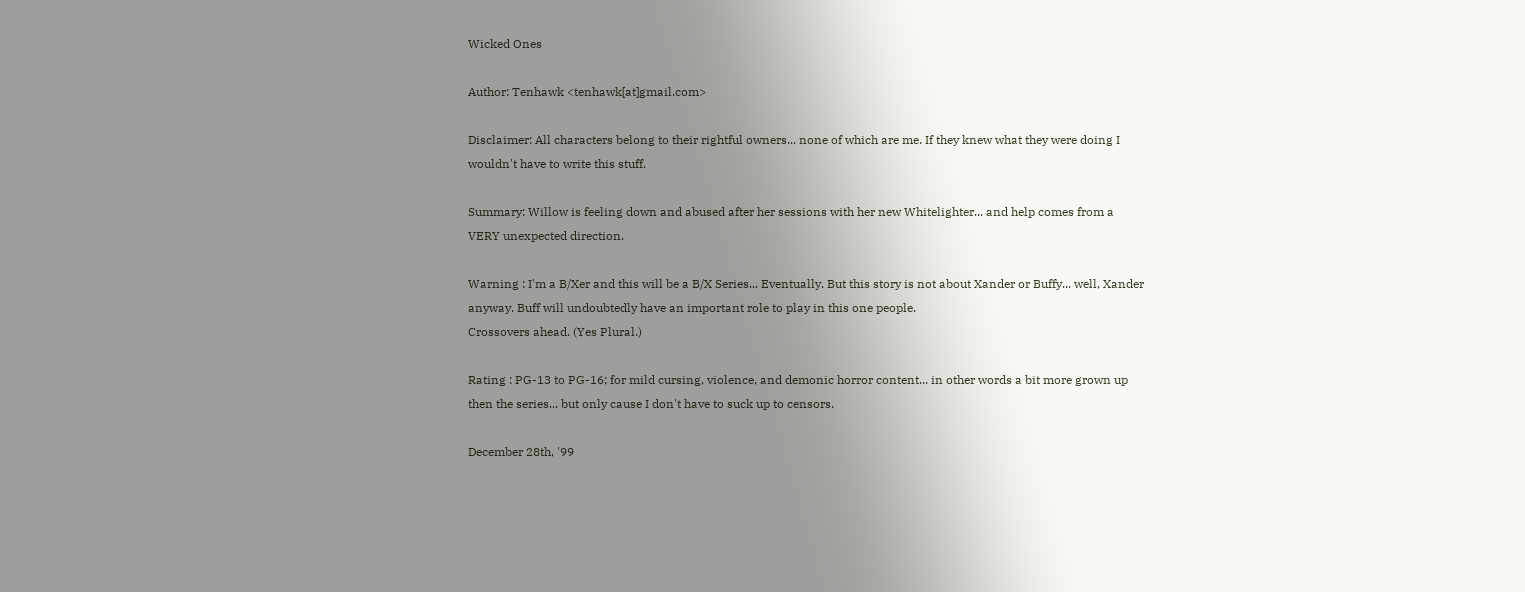Wicked Ones

Author: Tenhawk <tenhawk[at]gmail.com>

Disclaimer: All characters belong to their rightful owners... none of which are me. If they knew what they were doing I wouldn't have to write this stuff.

Summary: Willow is feeling down and abused after her sessions with her new Whitelighter... and help comes from a VERY unexpected direction.

Warning : I'm a B/Xer and this will be a B/X Series... Eventually. But this story is not about Xander or Buffy... well, Xander anyway. Buff will undoubtedly have an important role to play in this one people.
Crossovers ahead. (Yes Plural.)

Rating : PG-13 to PG-16; for mild cursing, violence, and demonic horror content... in other words a bit more grown up then the series... but only cause I don't have to suck up to censors.

December 28th, '99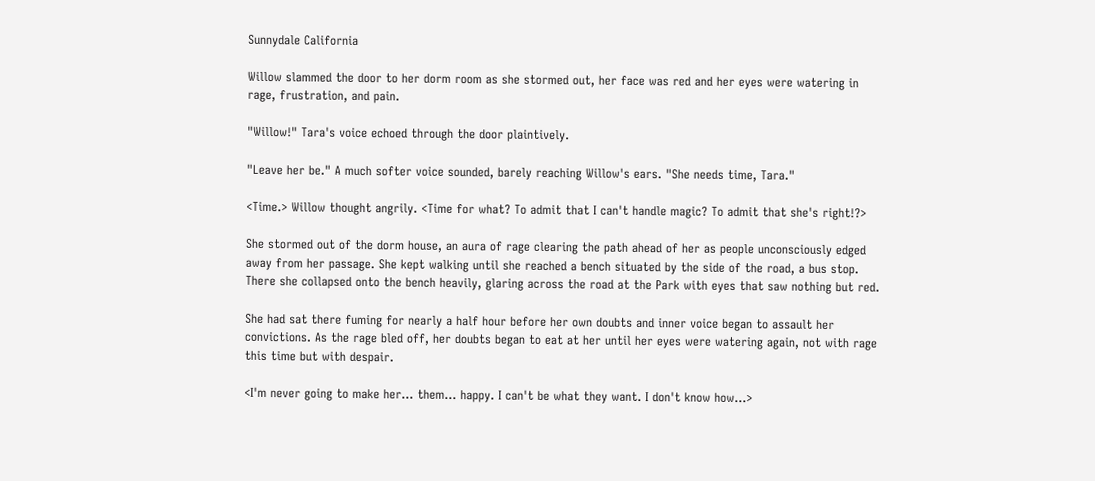Sunnydale California

Willow slammed the door to her dorm room as she stormed out, her face was red and her eyes were watering in rage, frustration, and pain.

"Willow!" Tara's voice echoed through the door plaintively.

"Leave her be." A much softer voice sounded, barely reaching Willow's ears. "She needs time, Tara."

<Time.> Willow thought angrily. <Time for what? To admit that I can't handle magic? To admit that she's right!?>

She stormed out of the dorm house, an aura of rage clearing the path ahead of her as people unconsciously edged away from her passage. She kept walking until she reached a bench situated by the side of the road, a bus stop. There she collapsed onto the bench heavily, glaring across the road at the Park with eyes that saw nothing but red.

She had sat there fuming for nearly a half hour before her own doubts and inner voice began to assault her convictions. As the rage bled off, her doubts began to eat at her until her eyes were watering again, not with rage this time but with despair.

<I'm never going to make her... them... happy. I can't be what they want. I don't know how...>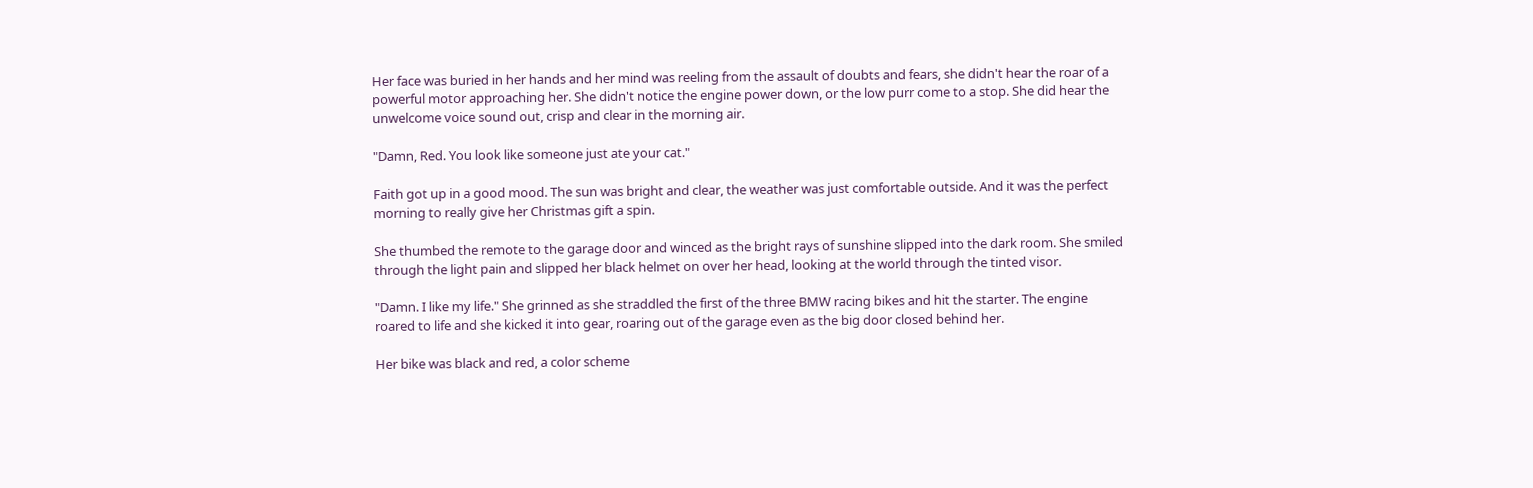Her face was buried in her hands and her mind was reeling from the assault of doubts and fears, she didn't hear the roar of a powerful motor approaching her. She didn't notice the engine power down, or the low purr come to a stop. She did hear the unwelcome voice sound out, crisp and clear in the morning air.

"Damn, Red. You look like someone just ate your cat."

Faith got up in a good mood. The sun was bright and clear, the weather was just comfortable outside. And it was the perfect morning to really give her Christmas gift a spin.

She thumbed the remote to the garage door and winced as the bright rays of sunshine slipped into the dark room. She smiled through the light pain and slipped her black helmet on over her head, looking at the world through the tinted visor.

"Damn. I like my life." She grinned as she straddled the first of the three BMW racing bikes and hit the starter. The engine roared to life and she kicked it into gear, roaring out of the garage even as the big door closed behind her.

Her bike was black and red, a color scheme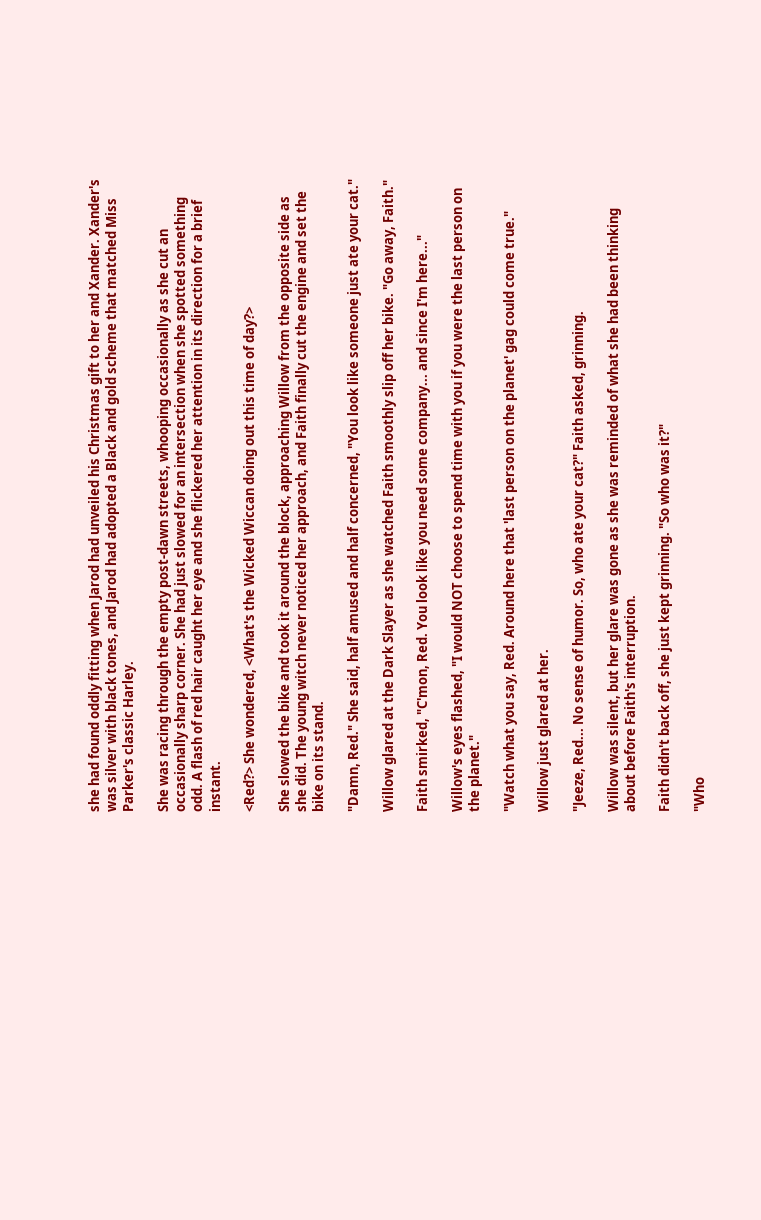she had found oddly fitting when Jarod had unveiled his Christmas gift to her and Xander. Xander's was silver with black tones, and Jarod had adopted a Black and gold scheme that matched Miss Parker's classic Harley.

She was racing through the empty post-dawn streets, whooping occasionally as she cut an occasionally sharp corner. She had just slowed for an intersection when she spotted something odd. A flash of red hair caught her eye and she flickered her attention in its direction for a brief instant.

<Red?> She wondered, <What's the Wicked Wiccan doing out this time of day?>

She slowed the bike and took it around the block, approaching Willow from the opposite side as she did. The young witch never noticed her approach, and Faith finally cut the engine and set the bike on its stand.

"Damn, Red." She said, half amused and half concerned, "You look like someone just ate your cat."

Willow glared at the Dark Slayer as she watched Faith smoothly slip off her bike. "Go away, Faith."

Faith smirked, "C'mon, Red. You look like you need some company... and since I'm here..."

Willow's eyes flashed, "I would NOT choose to spend time with you if you were the last person on the planet."

"Watch what you say, Red. Around here that 'last person on the planet' gag could come true."

Willow just glared at her.

"Jeeze, Red... No sense of humor. So, who ate your cat?" Faith asked, grinning.

Willow was silent, but her glare was gone as she was reminded of what she had been thinking about before Faith's interruption.

Faith didn't back off, she just kept grinning. "So who was it?"

"Who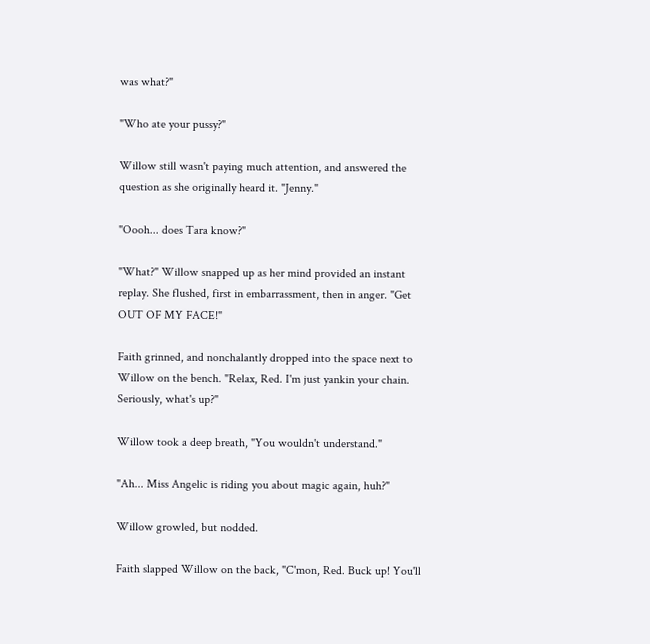was what?"

"Who ate your pussy?"

Willow still wasn't paying much attention, and answered the question as she originally heard it. "Jenny."

"Oooh... does Tara know?"

"What?" Willow snapped up as her mind provided an instant replay. She flushed, first in embarrassment, then in anger. "Get OUT OF MY FACE!"

Faith grinned, and nonchalantly dropped into the space next to Willow on the bench. "Relax, Red. I'm just yankin your chain. Seriously, what's up?"

Willow took a deep breath, "You wouldn't understand."

"Ah... Miss Angelic is riding you about magic again, huh?"

Willow growled, but nodded.

Faith slapped Willow on the back, "C'mon, Red. Buck up! You'll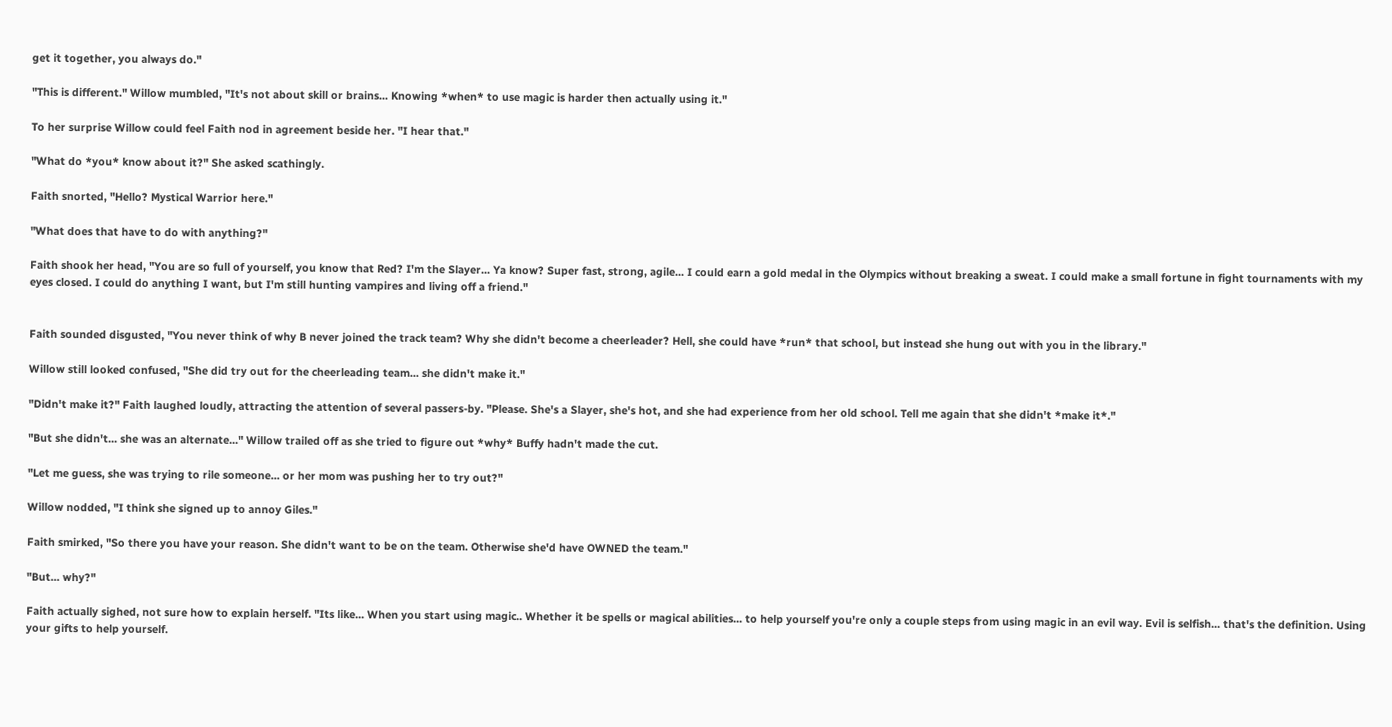get it together, you always do."

"This is different." Willow mumbled, "It's not about skill or brains... Knowing *when* to use magic is harder then actually using it."

To her surprise Willow could feel Faith nod in agreement beside her. "I hear that."

"What do *you* know about it?" She asked scathingly.

Faith snorted, "Hello? Mystical Warrior here."

"What does that have to do with anything?"

Faith shook her head, "You are so full of yourself, you know that Red? I'm the Slayer... Ya know? Super fast, strong, agile... I could earn a gold medal in the Olympics without breaking a sweat. I could make a small fortune in fight tournaments with my eyes closed. I could do anything I want, but I'm still hunting vampires and living off a friend."


Faith sounded disgusted, "You never think of why B never joined the track team? Why she didn't become a cheerleader? Hell, she could have *run* that school, but instead she hung out with you in the library."

Willow still looked confused, "She did try out for the cheerleading team... she didn't make it."

"Didn't make it?" Faith laughed loudly, attracting the attention of several passers-by. "Please. She's a Slayer, she's hot, and she had experience from her old school. Tell me again that she didn't *make it*."

"But she didn't... she was an alternate..." Willow trailed off as she tried to figure out *why* Buffy hadn't made the cut.

"Let me guess, she was trying to rile someone... or her mom was pushing her to try out?"

Willow nodded, "I think she signed up to annoy Giles."

Faith smirked, "So there you have your reason. She didn't want to be on the team. Otherwise she'd have OWNED the team."

"But... why?"

Faith actually sighed, not sure how to explain herself. "Its like... When you start using magic.. Whether it be spells or magical abilities... to help yourself you're only a couple steps from using magic in an evil way. Evil is selfish... that's the definition. Using your gifts to help yourself.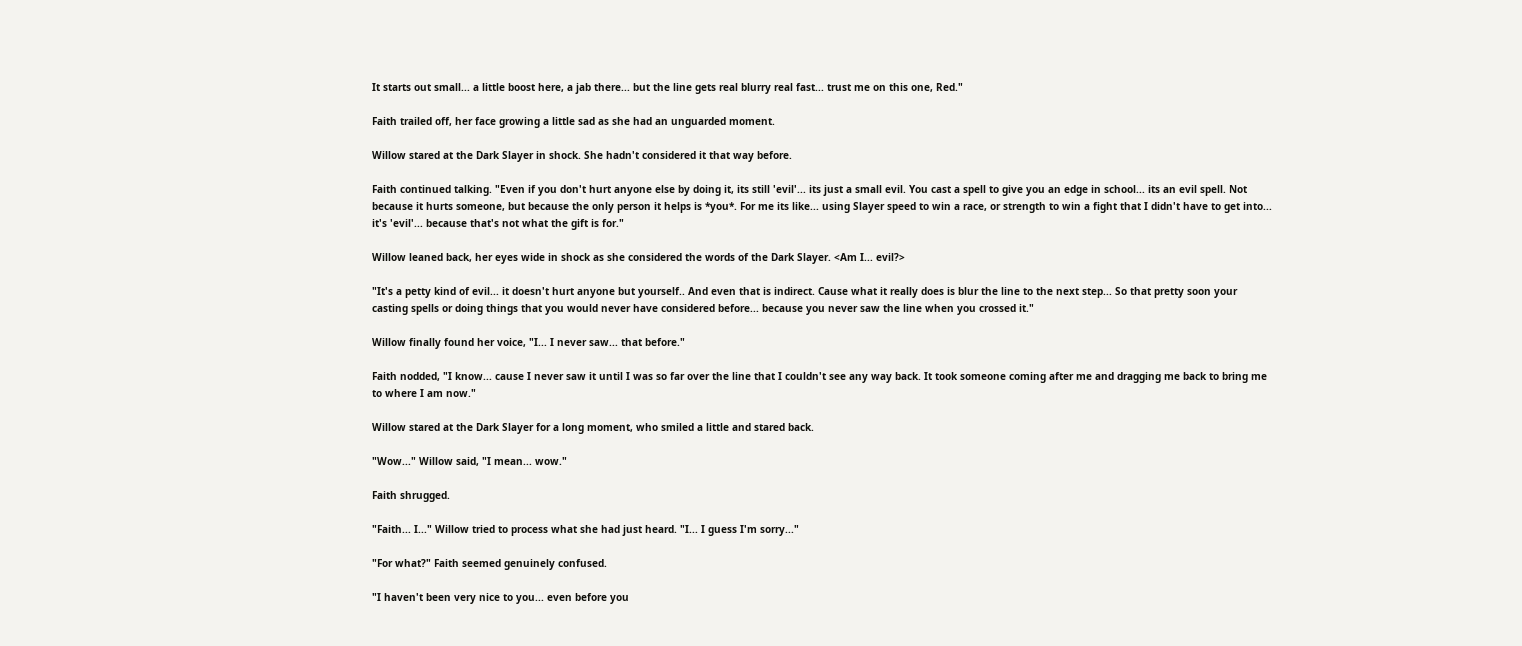It starts out small... a little boost here, a jab there... but the line gets real blurry real fast... trust me on this one, Red."

Faith trailed off, her face growing a little sad as she had an unguarded moment.

Willow stared at the Dark Slayer in shock. She hadn't considered it that way before.

Faith continued talking. "Even if you don't hurt anyone else by doing it, its still 'evil'... its just a small evil. You cast a spell to give you an edge in school... its an evil spell. Not because it hurts someone, but because the only person it helps is *you*. For me its like... using Slayer speed to win a race, or strength to win a fight that I didn't have to get into... it's 'evil'... because that's not what the gift is for."

Willow leaned back, her eyes wide in shock as she considered the words of the Dark Slayer. <Am I... evil?>

"It's a petty kind of evil... it doesn't hurt anyone but yourself.. And even that is indirect. Cause what it really does is blur the line to the next step... So that pretty soon your casting spells or doing things that you would never have considered before... because you never saw the line when you crossed it."

Willow finally found her voice, "I... I never saw... that before."

Faith nodded, "I know... cause I never saw it until I was so far over the line that I couldn't see any way back. It took someone coming after me and dragging me back to bring me to where I am now."

Willow stared at the Dark Slayer for a long moment, who smiled a little and stared back.

"Wow..." Willow said, "I mean... wow."

Faith shrugged.

"Faith... I..." Willow tried to process what she had just heard. "I... I guess I'm sorry..."

"For what?" Faith seemed genuinely confused.

"I haven't been very nice to you... even before you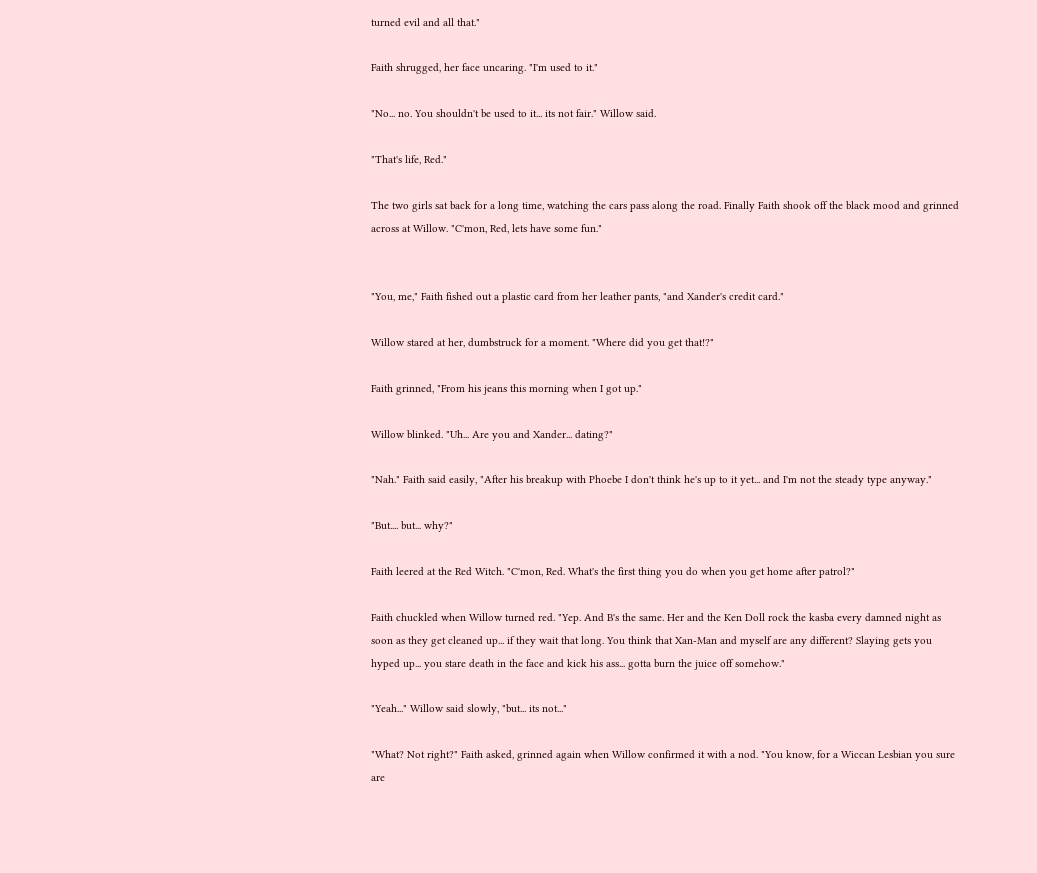turned evil and all that."

Faith shrugged, her face uncaring. "I'm used to it."

"No... no. You shouldn't be used to it... its not fair." Willow said.

"That's life, Red."

The two girls sat back for a long time, watching the cars pass along the road. Finally Faith shook off the black mood and grinned across at Willow. "C'mon, Red, lets have some fun."


"You, me," Faith fished out a plastic card from her leather pants, "and Xander's credit card."

Willow stared at her, dumbstruck for a moment. "Where did you get that!?"

Faith grinned, "From his jeans this morning when I got up."

Willow blinked. "Uh... Are you and Xander... dating?"

"Nah." Faith said easily, "After his breakup with Phoebe I don't think he's up to it yet... and I'm not the steady type anyway."

"But.... but... why?"

Faith leered at the Red Witch. "C'mon, Red. What's the first thing you do when you get home after patrol?"

Faith chuckled when Willow turned red. "Yep. And B's the same. Her and the Ken Doll rock the kasba every damned night as soon as they get cleaned up... if they wait that long. You think that Xan-Man and myself are any different? Slaying gets you hyped up... you stare death in the face and kick his ass... gotta burn the juice off somehow."

"Yeah..." Willow said slowly, "but... its not..."

"What? Not right?" Faith asked, grinned again when Willow confirmed it with a nod. "You know, for a Wiccan Lesbian you sure are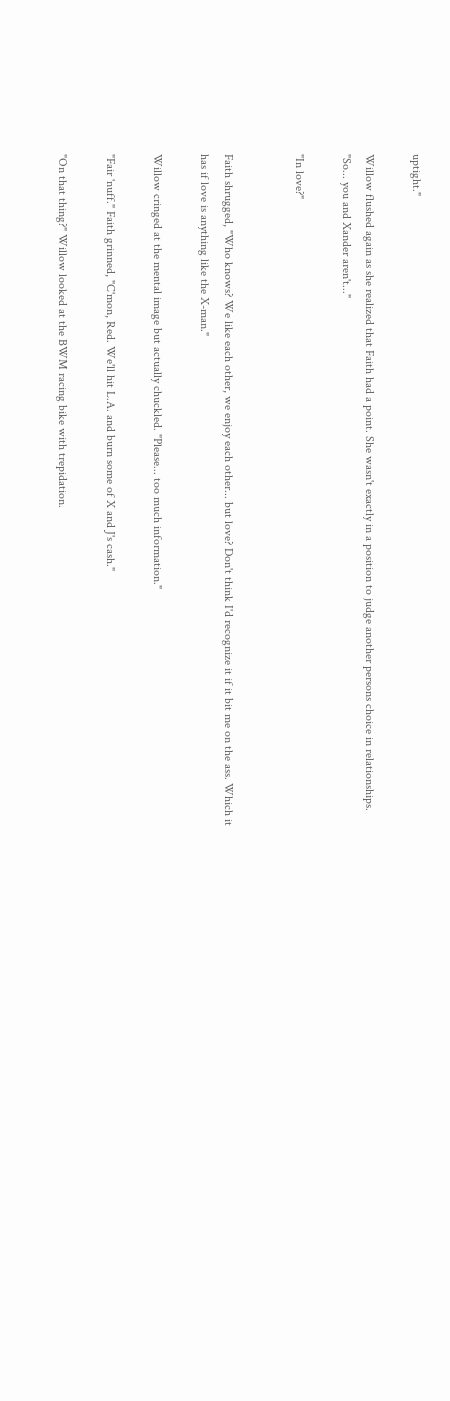uptight."

Willow flushed again as she realized that Faith had a point. She wasn't exactly in a position to judge another persons choice in relationships. "So... you and Xander aren't..."

"In love?"


Faith shrugged, "Who knows? We like each other, we enjoy each other... but love? Don't think I'd recognize it if it bit me on the ass. Which it has if love is anything like the X-man."

Willow cringed at the mental image but actually chuckled. "Please... too much information."

"Fair 'nuff." Faith grinned, "C'mon, Red. We'll hit L.A. and burn some of X and J's cash."

"On that thing?" Willow looked at the BWM racing bike with trepidation.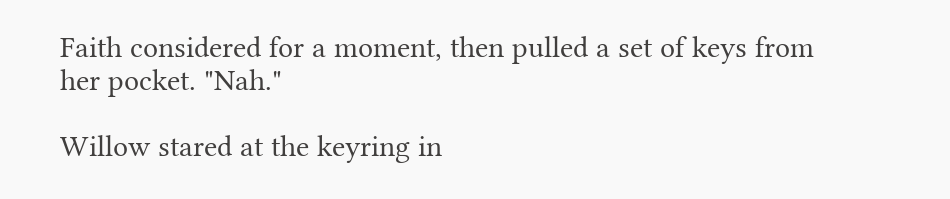Faith considered for a moment, then pulled a set of keys from her pocket. "Nah."

Willow stared at the keyring in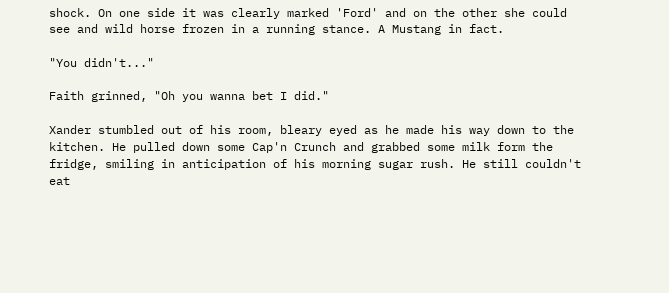shock. On one side it was clearly marked 'Ford' and on the other she could see and wild horse frozen in a running stance. A Mustang in fact.

"You didn't..."

Faith grinned, "Oh you wanna bet I did."

Xander stumbled out of his room, bleary eyed as he made his way down to the kitchen. He pulled down some Cap'n Crunch and grabbed some milk form the fridge, smiling in anticipation of his morning sugar rush. He still couldn't eat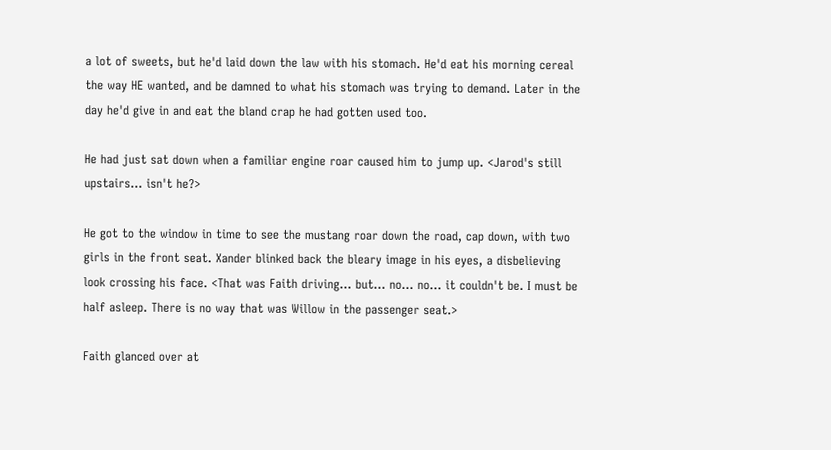a lot of sweets, but he'd laid down the law with his stomach. He'd eat his morning cereal the way HE wanted, and be damned to what his stomach was trying to demand. Later in the day he'd give in and eat the bland crap he had gotten used too.

He had just sat down when a familiar engine roar caused him to jump up. <Jarod's still upstairs... isn't he?>

He got to the window in time to see the mustang roar down the road, cap down, with two girls in the front seat. Xander blinked back the bleary image in his eyes, a disbelieving look crossing his face. <That was Faith driving... but... no... no... it couldn't be. I must be half asleep. There is no way that was Willow in the passenger seat.>

Faith glanced over at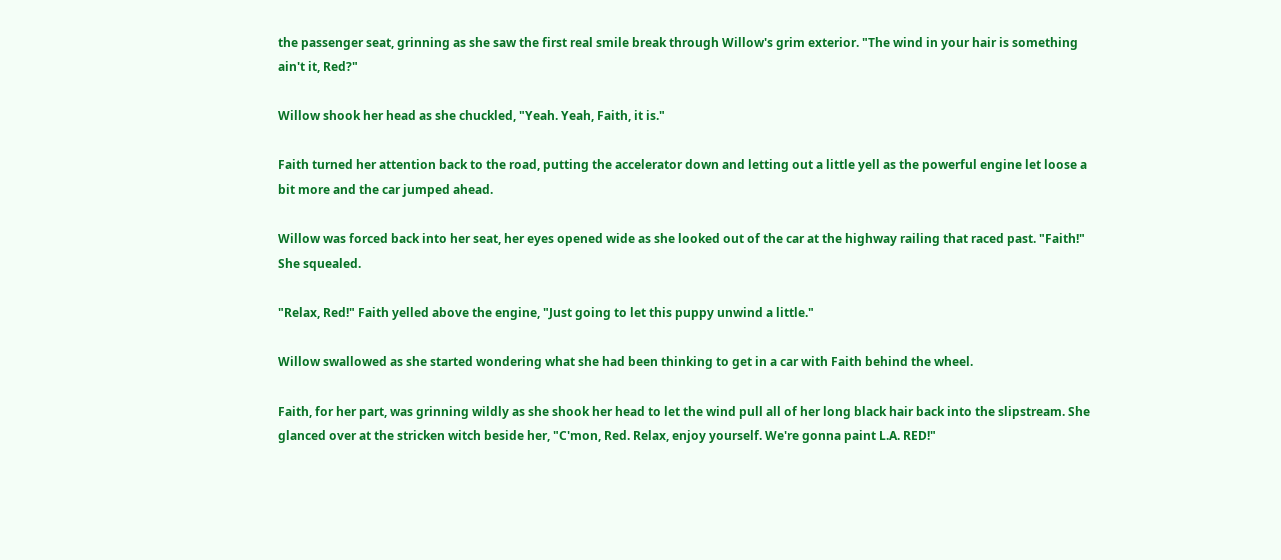the passenger seat, grinning as she saw the first real smile break through Willow's grim exterior. "The wind in your hair is something ain't it, Red?"

Willow shook her head as she chuckled, "Yeah. Yeah, Faith, it is."

Faith turned her attention back to the road, putting the accelerator down and letting out a little yell as the powerful engine let loose a bit more and the car jumped ahead.

Willow was forced back into her seat, her eyes opened wide as she looked out of the car at the highway railing that raced past. "Faith!" She squealed.

"Relax, Red!" Faith yelled above the engine, "Just going to let this puppy unwind a little."

Willow swallowed as she started wondering what she had been thinking to get in a car with Faith behind the wheel.

Faith, for her part, was grinning wildly as she shook her head to let the wind pull all of her long black hair back into the slipstream. She glanced over at the stricken witch beside her, "C'mon, Red. Relax, enjoy yourself. We're gonna paint L.A. RED!"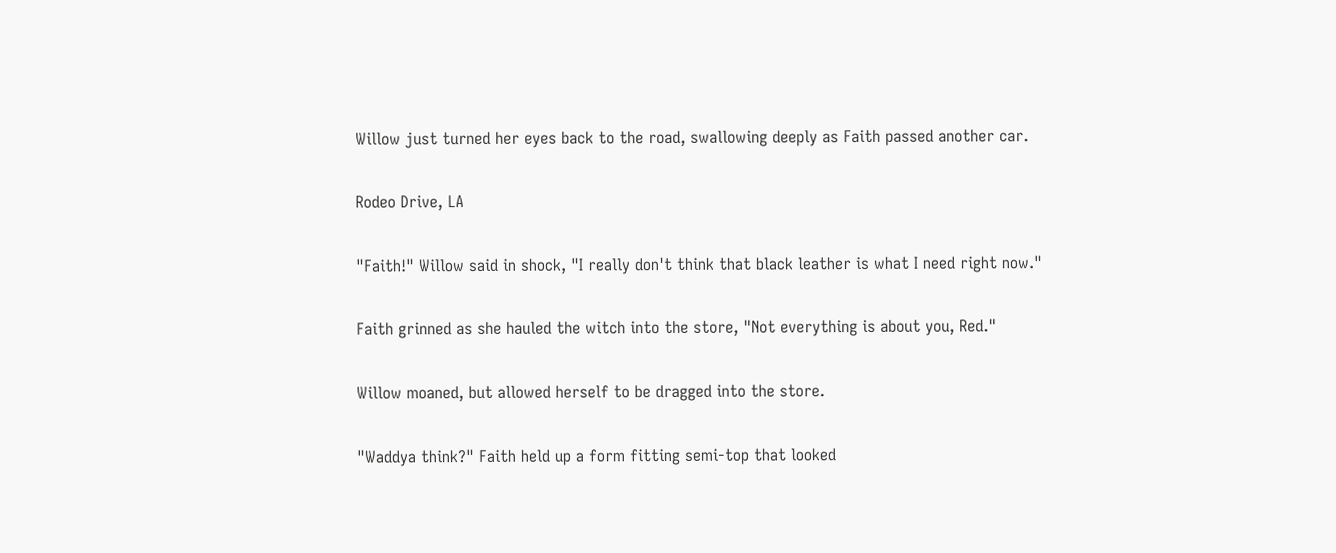Willow just turned her eyes back to the road, swallowing deeply as Faith passed another car.

Rodeo Drive, LA

"Faith!" Willow said in shock, "I really don't think that black leather is what I need right now."

Faith grinned as she hauled the witch into the store, "Not everything is about you, Red."

Willow moaned, but allowed herself to be dragged into the store.

"Waddya think?" Faith held up a form fitting semi-top that looked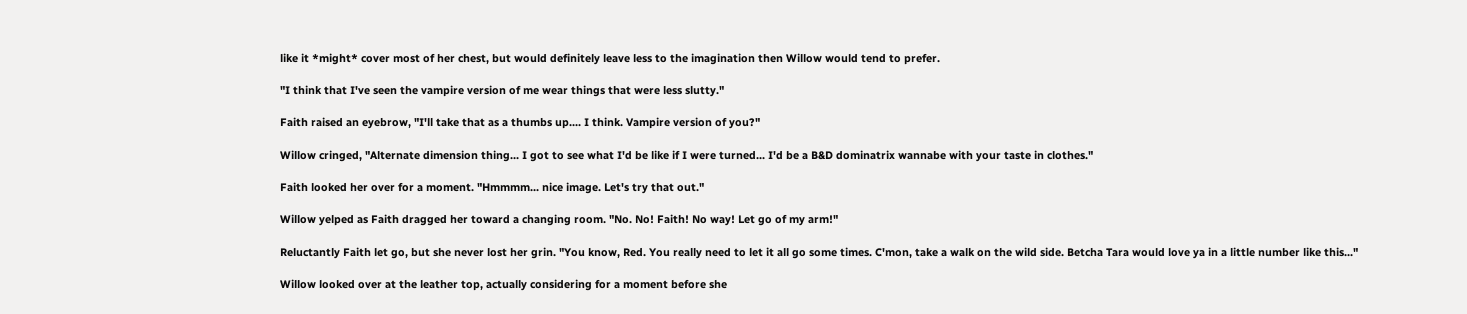like it *might* cover most of her chest, but would definitely leave less to the imagination then Willow would tend to prefer.

"I think that I've seen the vampire version of me wear things that were less slutty."

Faith raised an eyebrow, "I'll take that as a thumbs up.... I think. Vampire version of you?"

Willow cringed, "Alternate dimension thing... I got to see what I'd be like if I were turned... I'd be a B&D dominatrix wannabe with your taste in clothes."

Faith looked her over for a moment. "Hmmmm... nice image. Let's try that out."

Willow yelped as Faith dragged her toward a changing room. "No. No! Faith! No way! Let go of my arm!"

Reluctantly Faith let go, but she never lost her grin. "You know, Red. You really need to let it all go some times. C'mon, take a walk on the wild side. Betcha Tara would love ya in a little number like this..."

Willow looked over at the leather top, actually considering for a moment before she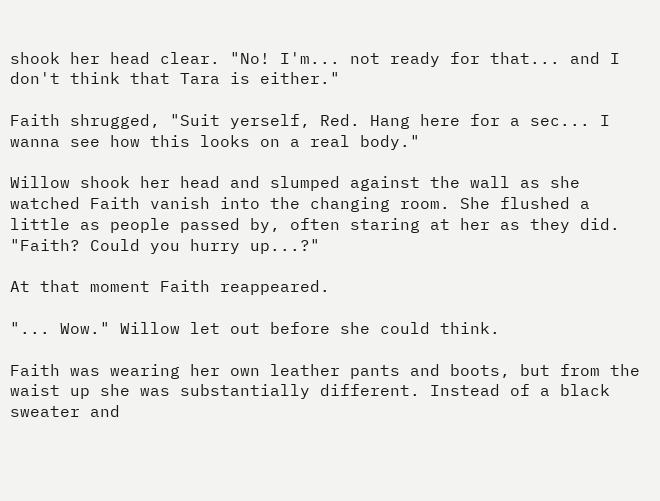shook her head clear. "No! I'm... not ready for that... and I don't think that Tara is either."

Faith shrugged, "Suit yerself, Red. Hang here for a sec... I wanna see how this looks on a real body."

Willow shook her head and slumped against the wall as she watched Faith vanish into the changing room. She flushed a little as people passed by, often staring at her as they did. "Faith? Could you hurry up...?"

At that moment Faith reappeared.

"... Wow." Willow let out before she could think.

Faith was wearing her own leather pants and boots, but from the waist up she was substantially different. Instead of a black sweater and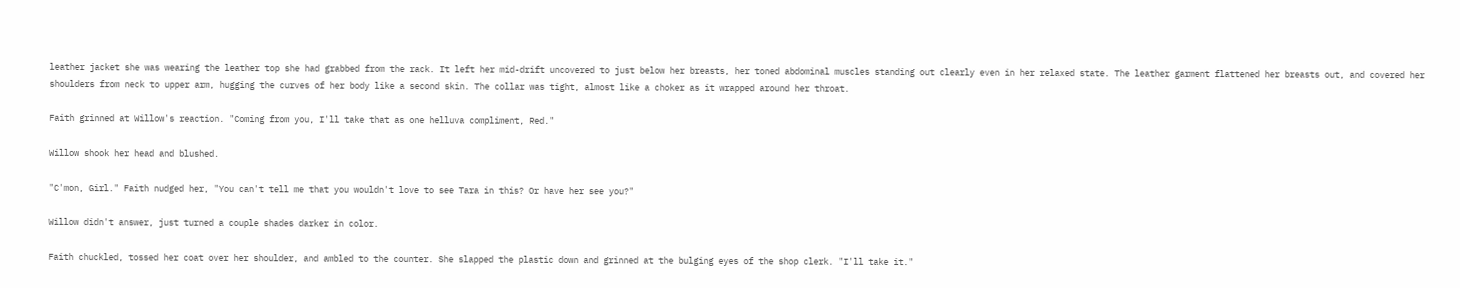leather jacket she was wearing the leather top she had grabbed from the rack. It left her mid-drift uncovered to just below her breasts, her toned abdominal muscles standing out clearly even in her relaxed state. The leather garment flattened her breasts out, and covered her shoulders from neck to upper arm, hugging the curves of her body like a second skin. The collar was tight, almost like a choker as it wrapped around her throat.

Faith grinned at Willow's reaction. "Coming from you, I'll take that as one helluva compliment, Red."

Willow shook her head and blushed.

"C'mon, Girl." Faith nudged her, "You can't tell me that you wouldn't love to see Tara in this? Or have her see you?"

Willow didn't answer, just turned a couple shades darker in color.

Faith chuckled, tossed her coat over her shoulder, and ambled to the counter. She slapped the plastic down and grinned at the bulging eyes of the shop clerk. "I'll take it."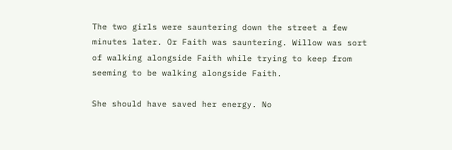The two girls were sauntering down the street a few minutes later. Or Faith was sauntering. Willow was sort of walking alongside Faith while trying to keep from seeming to be walking alongside Faith.

She should have saved her energy. No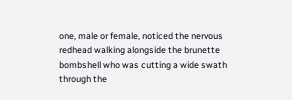one, male or female, noticed the nervous redhead walking alongside the brunette bombshell who was cutting a wide swath through the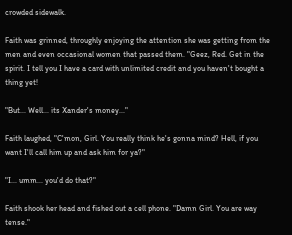crowded sidewalk.

Faith was grinned, throughly enjoying the attention she was getting from the men and even occasional women that passed them. "Geez, Red. Get in the spirit. I tell you I have a card with unlimited credit and you haven't bought a thing yet!

"But... Well... its Xander's money..."

Faith laughed, "C'mon, Girl. You really think he's gonna mind? Hell, if you want I'll call him up and ask him for ya?"

"I... umm... you'd do that?"

Faith shook her head and fished out a cell phone. "Damn Girl. You are way tense."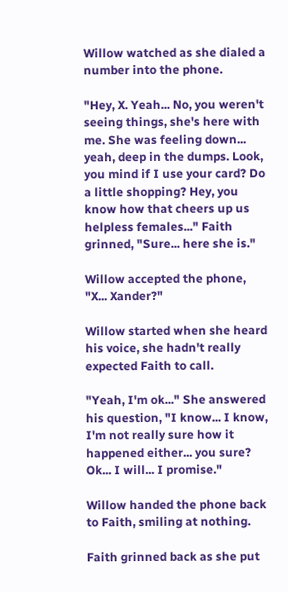Willow watched as she dialed a number into the phone.

"Hey, X. Yeah... No, you weren't seeing things, she's here with me. She was feeling down... yeah, deep in the dumps. Look, you mind if I use your card? Do a little shopping? Hey, you know how that cheers up us helpless females..." Faith grinned, "Sure... here she is."

Willow accepted the phone, "X... Xander?"

Willow started when she heard his voice, she hadn't really expected Faith to call.

"Yeah, I'm ok..." She answered his question, "I know... I know, I'm not really sure how it happened either... you sure? Ok... I will... I promise."

Willow handed the phone back to Faith, smiling at nothing.

Faith grinned back as she put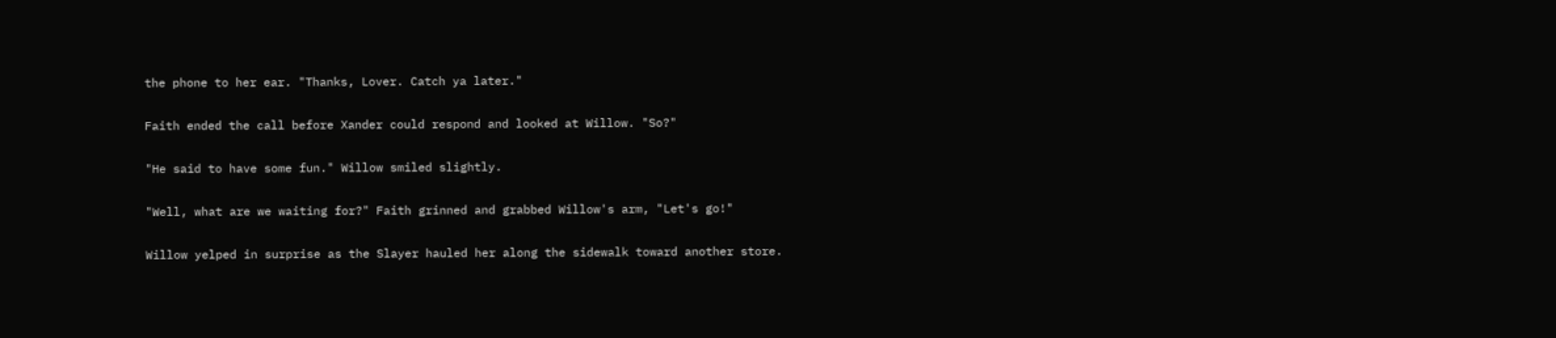the phone to her ear. "Thanks, Lover. Catch ya later."

Faith ended the call before Xander could respond and looked at Willow. "So?"

"He said to have some fun." Willow smiled slightly.

"Well, what are we waiting for?" Faith grinned and grabbed Willow's arm, "Let's go!"

Willow yelped in surprise as the Slayer hauled her along the sidewalk toward another store.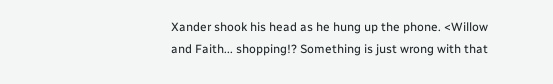Xander shook his head as he hung up the phone. <Willow and Faith... shopping!? Something is just wrong with that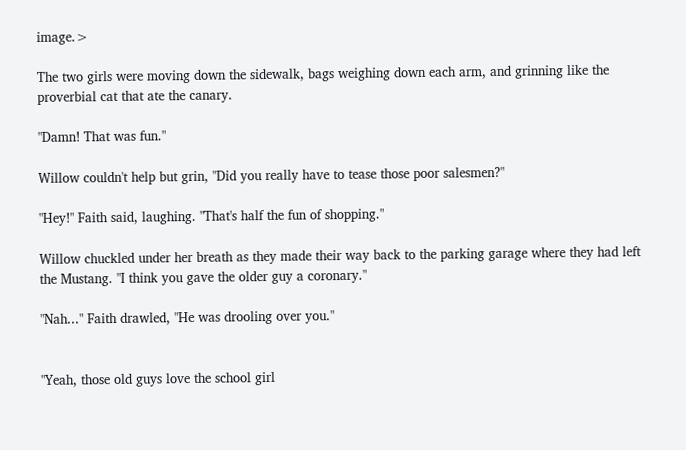image.>

The two girls were moving down the sidewalk, bags weighing down each arm, and grinning like the proverbial cat that ate the canary.

"Damn! That was fun."

Willow couldn't help but grin, "Did you really have to tease those poor salesmen?"

"Hey!" Faith said, laughing. "That's half the fun of shopping."

Willow chuckled under her breath as they made their way back to the parking garage where they had left the Mustang. "I think you gave the older guy a coronary."

"Nah..." Faith drawled, "He was drooling over you."


"Yeah, those old guys love the school girl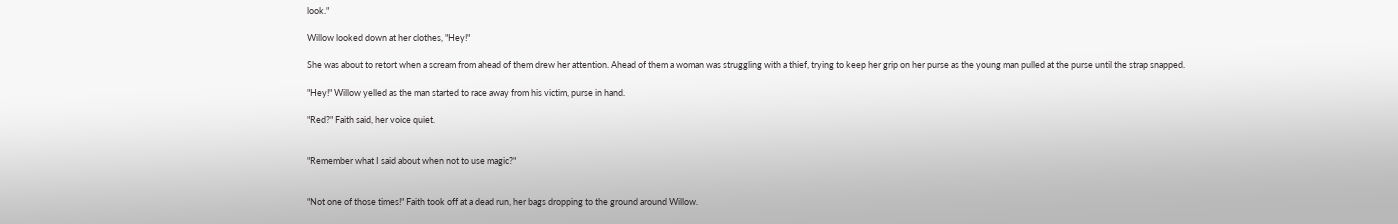look."

Willow looked down at her clothes, "Hey!"

She was about to retort when a scream from ahead of them drew her attention. Ahead of them a woman was struggling with a thief, trying to keep her grip on her purse as the young man pulled at the purse until the strap snapped.

"Hey!" Willow yelled as the man started to race away from his victim, purse in hand.

"Red?" Faith said, her voice quiet.


"Remember what I said about when not to use magic?"


"Not one of those times!" Faith took off at a dead run, her bags dropping to the ground around Willow.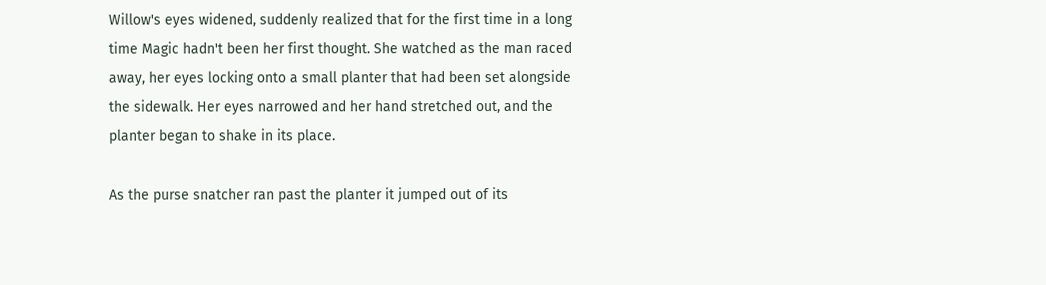Willow's eyes widened, suddenly realized that for the first time in a long time Magic hadn't been her first thought. She watched as the man raced away, her eyes locking onto a small planter that had been set alongside the sidewalk. Her eyes narrowed and her hand stretched out, and the planter began to shake in its place.

As the purse snatcher ran past the planter it jumped out of its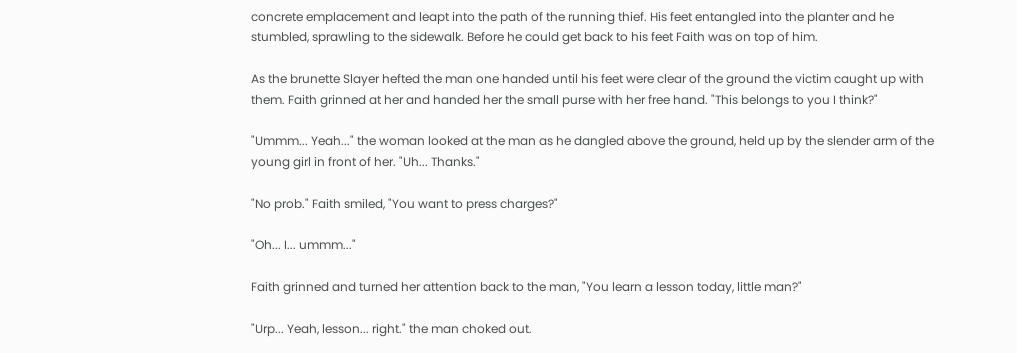concrete emplacement and leapt into the path of the running thief. His feet entangled into the planter and he stumbled, sprawling to the sidewalk. Before he could get back to his feet Faith was on top of him.

As the brunette Slayer hefted the man one handed until his feet were clear of the ground the victim caught up with them. Faith grinned at her and handed her the small purse with her free hand. "This belongs to you I think?"

"Ummm... Yeah..." the woman looked at the man as he dangled above the ground, held up by the slender arm of the young girl in front of her. "Uh... Thanks."

"No prob." Faith smiled, "You want to press charges?"

"Oh... I... ummm..."

Faith grinned and turned her attention back to the man, "You learn a lesson today, little man?"

"Urp... Yeah, lesson... right." the man choked out.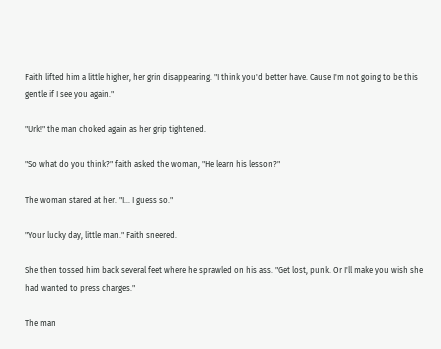Faith lifted him a little higher, her grin disappearing. "I think you'd better have. Cause I'm not going to be this gentle if I see you again."

"Urk!" the man choked again as her grip tightened.

"So what do you think?" faith asked the woman, "He learn his lesson?"

The woman stared at her. "I... I guess so."

"Your lucky day, little man." Faith sneered.

She then tossed him back several feet where he sprawled on his ass. "Get lost, punk. Or I'll make you wish she had wanted to press charges."

The man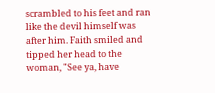scrambled to his feet and ran like the devil himself was after him. Faith smiled and tipped her head to the woman, "See ya, have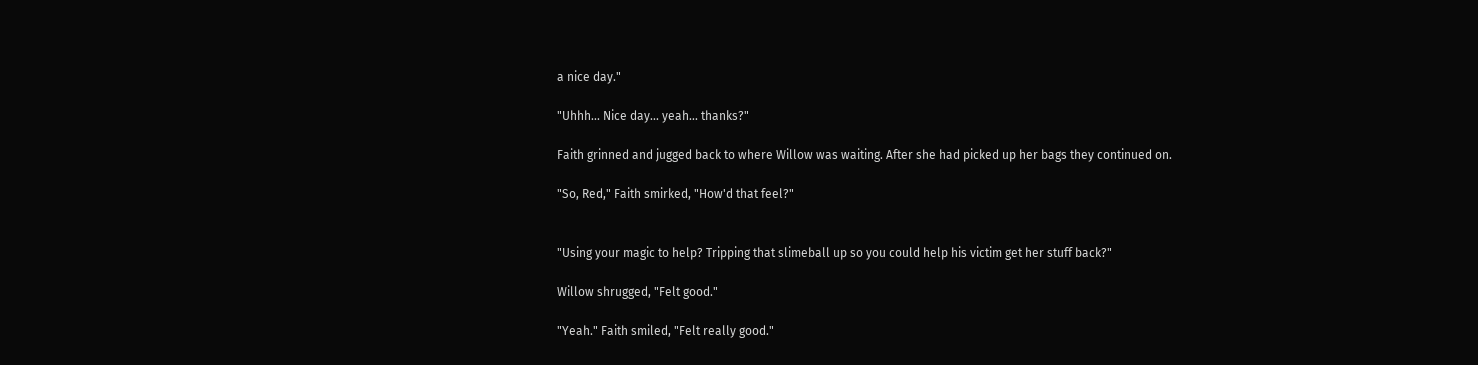a nice day."

"Uhhh... Nice day... yeah... thanks?"

Faith grinned and jugged back to where Willow was waiting. After she had picked up her bags they continued on.

"So, Red," Faith smirked, "How'd that feel?"


"Using your magic to help? Tripping that slimeball up so you could help his victim get her stuff back?"

Willow shrugged, "Felt good."

"Yeah." Faith smiled, "Felt really good."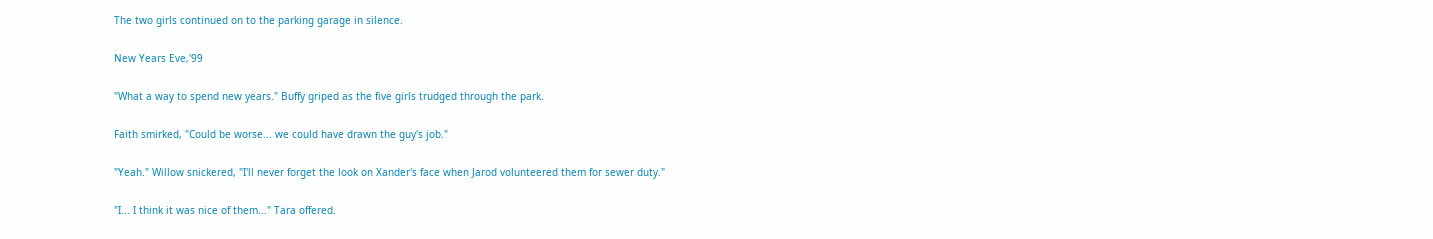The two girls continued on to the parking garage in silence.

New Years Eve,'99

"What a way to spend new years." Buffy griped as the five girls trudged through the park.

Faith smirked, "Could be worse... we could have drawn the guy's job."

"Yeah." Willow snickered, "I'll never forget the look on Xander's face when Jarod volunteered them for sewer duty."

"I... I think it was nice of them..." Tara offered.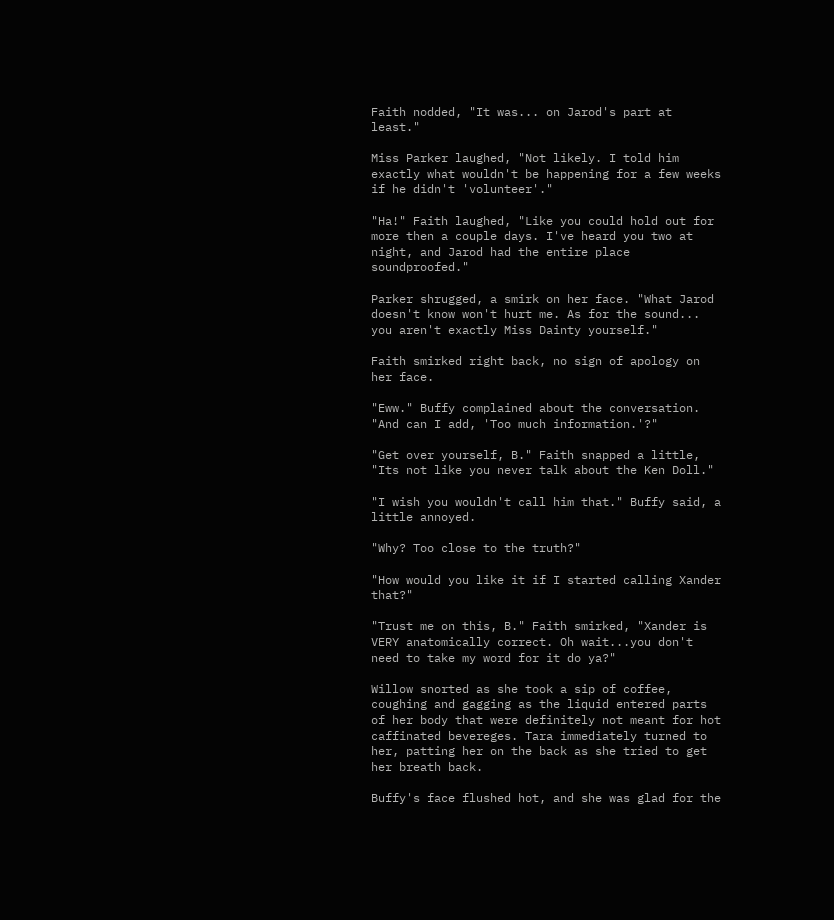Faith nodded, "It was... on Jarod's part at least."

Miss Parker laughed, "Not likely. I told him exactly what wouldn't be happening for a few weeks if he didn't 'volunteer'."

"Ha!" Faith laughed, "Like you could hold out for more then a couple days. I've heard you two at night, and Jarod had the entire place soundproofed."

Parker shrugged, a smirk on her face. "What Jarod doesn't know won't hurt me. As for the sound... you aren't exactly Miss Dainty yourself."

Faith smirked right back, no sign of apology on her face.

"Eww." Buffy complained about the conversation. "And can I add, 'Too much information.'?"

"Get over yourself, B." Faith snapped a little, "Its not like you never talk about the Ken Doll."

"I wish you wouldn't call him that." Buffy said, a little annoyed.

"Why? Too close to the truth?"

"How would you like it if I started calling Xander that?"

"Trust me on this, B." Faith smirked, "Xander is VERY anatomically correct. Oh wait...you don't need to take my word for it do ya?"

Willow snorted as she took a sip of coffee, coughing and gagging as the liquid entered parts of her body that were definitely not meant for hot caffinated bevereges. Tara immediately turned to her, patting her on the back as she tried to get her breath back.

Buffy's face flushed hot, and she was glad for the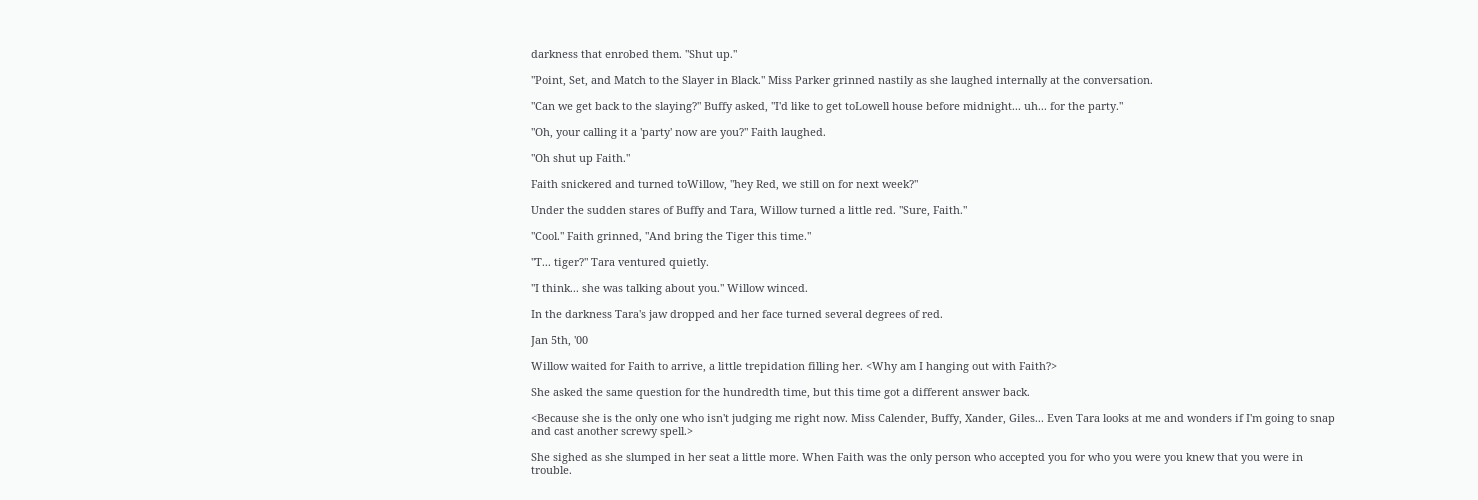darkness that enrobed them. "Shut up."

"Point, Set, and Match to the Slayer in Black." Miss Parker grinned nastily as she laughed internally at the conversation.

"Can we get back to the slaying?" Buffy asked, "I'd like to get toLowell house before midnight... uh... for the party."

"Oh, your calling it a 'party' now are you?" Faith laughed.

"Oh shut up Faith."

Faith snickered and turned toWillow, "hey Red, we still on for next week?"

Under the sudden stares of Buffy and Tara, Willow turned a little red. "Sure, Faith."

"Cool." Faith grinned, "And bring the Tiger this time."

"T... tiger?" Tara ventured quietly.

"I think... she was talking about you." Willow winced.

In the darkness Tara's jaw dropped and her face turned several degrees of red.

Jan 5th, '00

Willow waited for Faith to arrive, a little trepidation filling her. <Why am I hanging out with Faith?>

She asked the same question for the hundredth time, but this time got a different answer back.

<Because she is the only one who isn't judging me right now. Miss Calender, Buffy, Xander, Giles... Even Tara looks at me and wonders if I'm going to snap and cast another screwy spell.>

She sighed as she slumped in her seat a little more. When Faith was the only person who accepted you for who you were you knew that you were in trouble.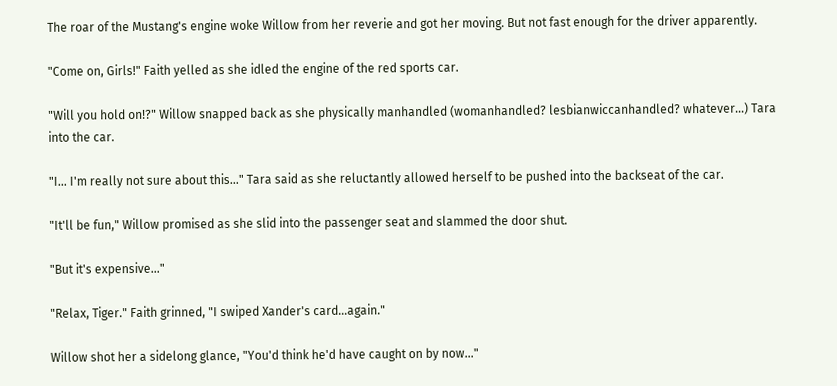The roar of the Mustang's engine woke Willow from her reverie and got her moving. But not fast enough for the driver apparently.

"Come on, Girls!" Faith yelled as she idled the engine of the red sports car.

"Will you hold on!?" Willow snapped back as she physically manhandled (womanhandled? lesbianwiccanhandled? whatever...) Tara into the car.

"I... I'm really not sure about this..." Tara said as she reluctantly allowed herself to be pushed into the backseat of the car.

"It'll be fun," Willow promised as she slid into the passenger seat and slammed the door shut.

"But it's expensive..."

"Relax, Tiger." Faith grinned, "I swiped Xander's card...again."

Willow shot her a sidelong glance, "You'd think he'd have caught on by now..."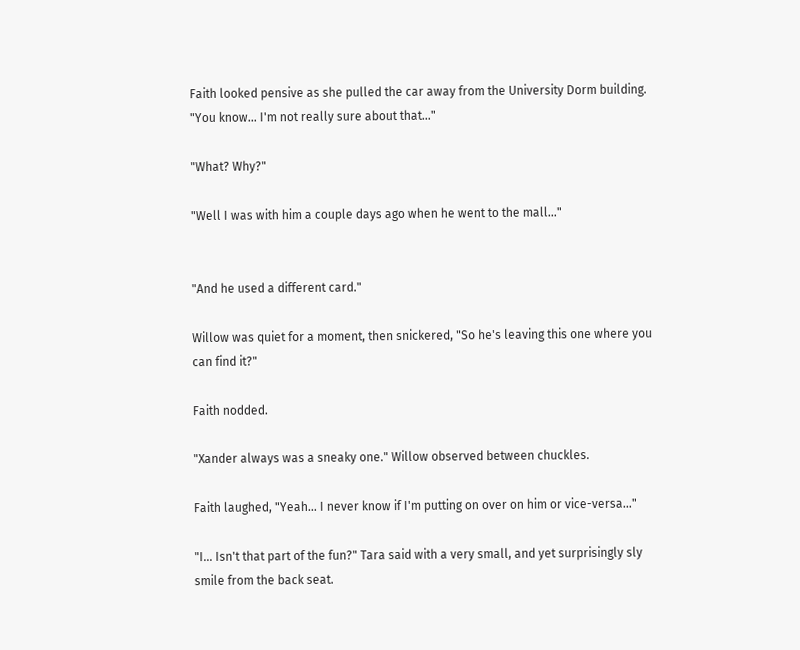Faith looked pensive as she pulled the car away from the University Dorm building. "You know... I'm not really sure about that..."

"What? Why?"

"Well I was with him a couple days ago when he went to the mall..."


"And he used a different card."

Willow was quiet for a moment, then snickered, "So he's leaving this one where you can find it?"

Faith nodded.

"Xander always was a sneaky one." Willow observed between chuckles.

Faith laughed, "Yeah... I never know if I'm putting on over on him or vice-versa..."

"I... Isn't that part of the fun?" Tara said with a very small, and yet surprisingly sly smile from the back seat.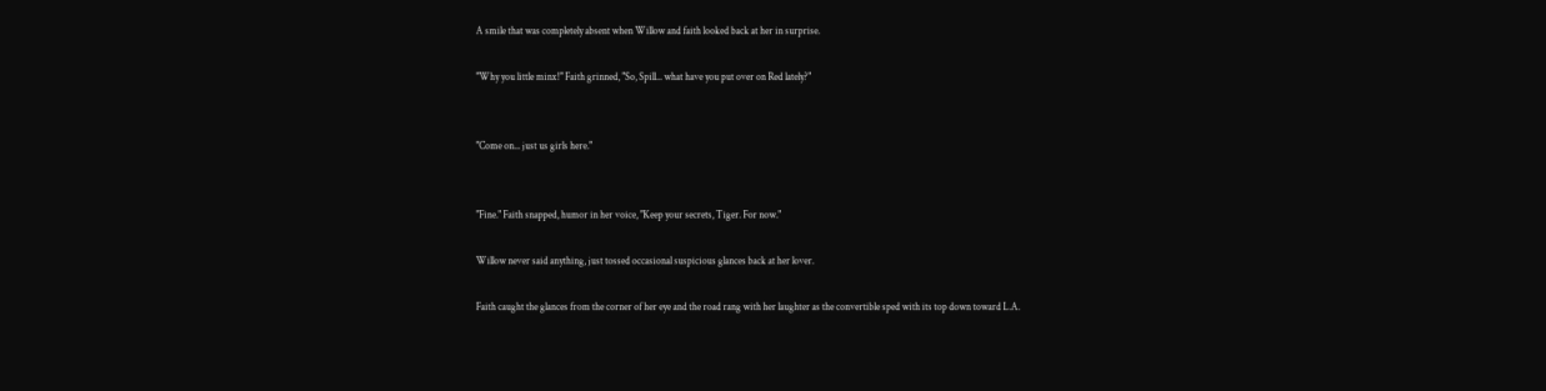A smile that was completely absent when Willow and faith looked back at her in surprise.

"Why you little minx!" Faith grinned, "So, Spill... what have you put over on Red lately?"


"Come on... just us girls here."


"Fine." Faith snapped, humor in her voice, "Keep your secrets, Tiger. For now."

Willow never said anything, just tossed occasional suspicious glances back at her lover.

Faith caught the glances from the corner of her eye and the road rang with her laughter as the convertible sped with its top down toward L.A.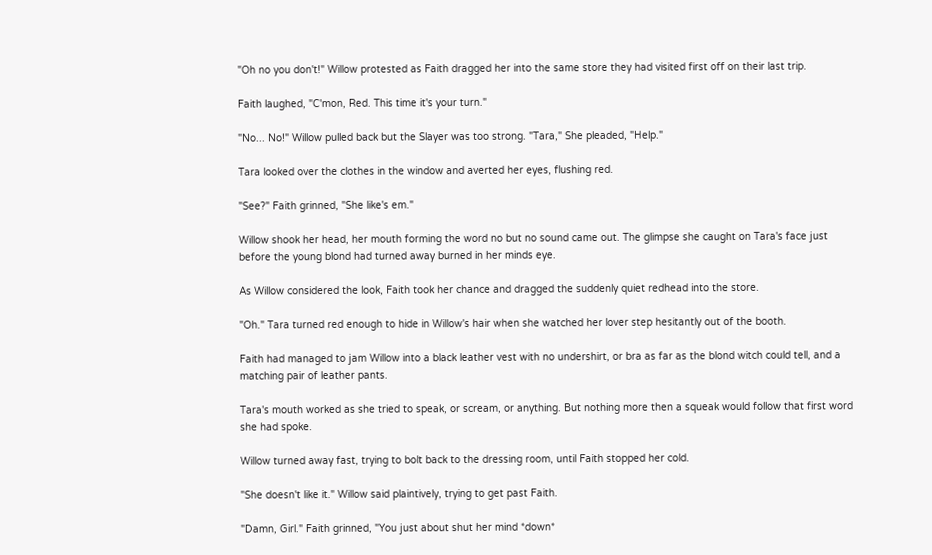"Oh no you don't!" Willow protested as Faith dragged her into the same store they had visited first off on their last trip.

Faith laughed, "C'mon, Red. This time it's your turn."

"No... No!" Willow pulled back but the Slayer was too strong. "Tara," She pleaded, "Help."

Tara looked over the clothes in the window and averted her eyes, flushing red.

"See?" Faith grinned, "She like's em."

Willow shook her head, her mouth forming the word no but no sound came out. The glimpse she caught on Tara's face just before the young blond had turned away burned in her minds eye.

As Willow considered the look, Faith took her chance and dragged the suddenly quiet redhead into the store.

"Oh." Tara turned red enough to hide in Willow's hair when she watched her lover step hesitantly out of the booth.

Faith had managed to jam Willow into a black leather vest with no undershirt, or bra as far as the blond witch could tell, and a matching pair of leather pants.

Tara's mouth worked as she tried to speak, or scream, or anything. But nothing more then a squeak would follow that first word she had spoke.

Willow turned away fast, trying to bolt back to the dressing room, until Faith stopped her cold.

"She doesn't like it." Willow said plaintively, trying to get past Faith.

"Damn, Girl." Faith grinned, "You just about shut her mind *down*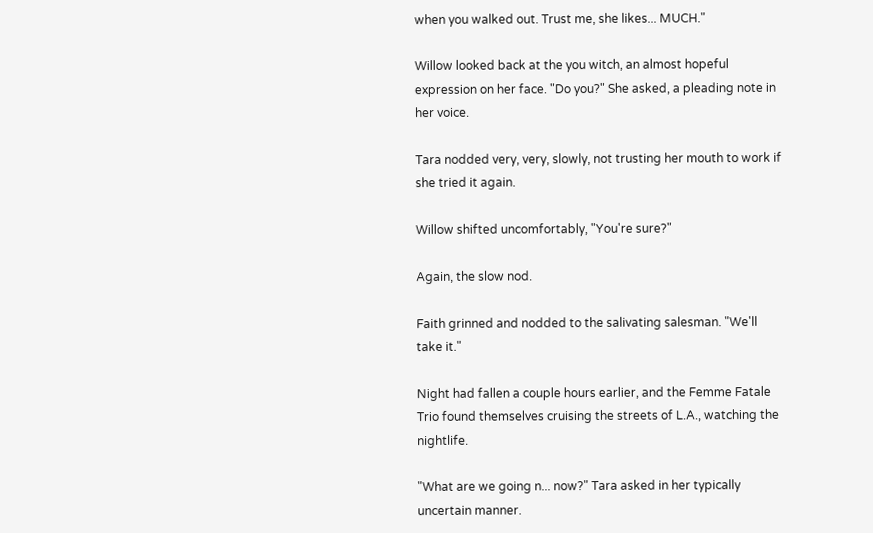when you walked out. Trust me, she likes... MUCH."

Willow looked back at the you witch, an almost hopeful expression on her face. "Do you?" She asked, a pleading note in her voice.

Tara nodded very, very, slowly, not trusting her mouth to work if she tried it again.

Willow shifted uncomfortably, "You're sure?"

Again, the slow nod.

Faith grinned and nodded to the salivating salesman. "We'll take it."

Night had fallen a couple hours earlier, and the Femme Fatale Trio found themselves cruising the streets of L.A., watching the nightlife.

"What are we going n... now?" Tara asked in her typically uncertain manner.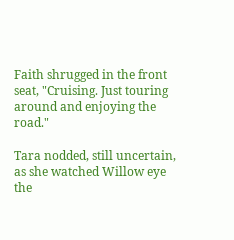Faith shrugged in the front seat, "Cruising. Just touring around and enjoying the road."

Tara nodded, still uncertain, as she watched Willow eye the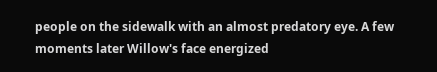people on the sidewalk with an almost predatory eye. A few moments later Willow's face energized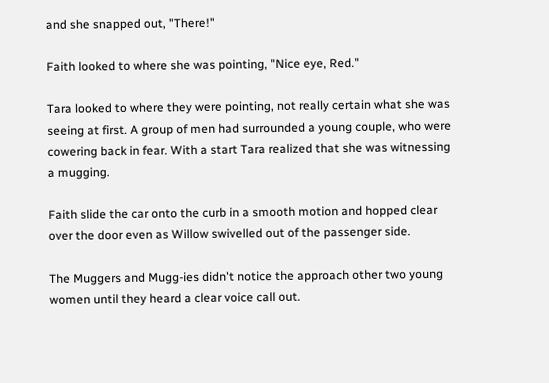and she snapped out, "There!"

Faith looked to where she was pointing, "Nice eye, Red."

Tara looked to where they were pointing, not really certain what she was seeing at first. A group of men had surrounded a young couple, who were cowering back in fear. With a start Tara realized that she was witnessing a mugging.

Faith slide the car onto the curb in a smooth motion and hopped clear over the door even as Willow swivelled out of the passenger side.

The Muggers and Mugg-ies didn't notice the approach other two young women until they heard a clear voice call out.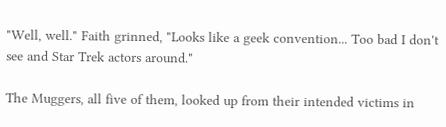"Well, well." Faith grinned, "Looks like a geek convention... Too bad I don't see and Star Trek actors around."

The Muggers, all five of them, looked up from their intended victims in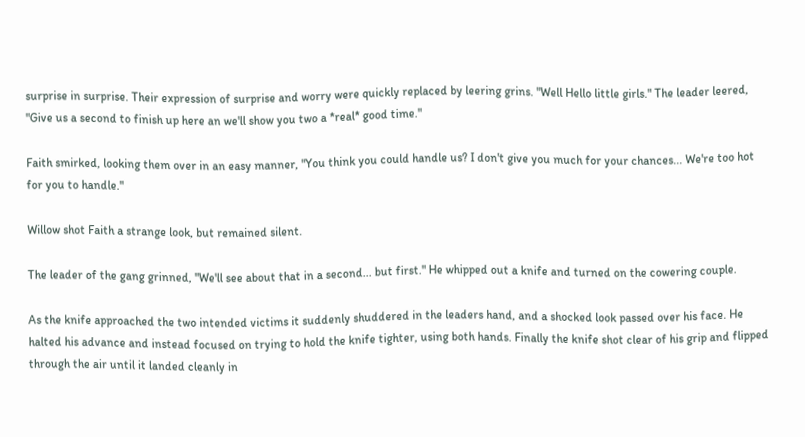surprise in surprise. Their expression of surprise and worry were quickly replaced by leering grins. "Well Hello little girls." The leader leered, "Give us a second to finish up here an we'll show you two a *real* good time."

Faith smirked, looking them over in an easy manner, "You think you could handle us? I don't give you much for your chances... We're too hot for you to handle."

Willow shot Faith a strange look, but remained silent.

The leader of the gang grinned, "We'll see about that in a second... but first." He whipped out a knife and turned on the cowering couple.

As the knife approached the two intended victims it suddenly shuddered in the leaders hand, and a shocked look passed over his face. He halted his advance and instead focused on trying to hold the knife tighter, using both hands. Finally the knife shot clear of his grip and flipped through the air until it landed cleanly in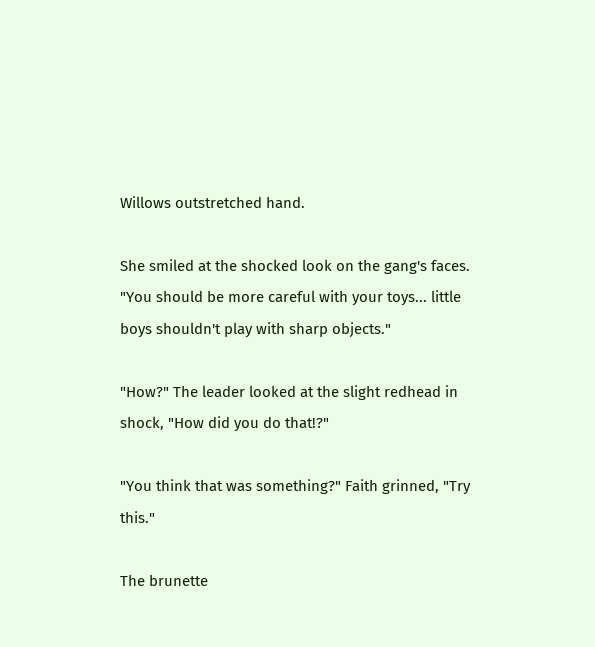Willows outstretched hand.

She smiled at the shocked look on the gang's faces. "You should be more careful with your toys... little boys shouldn't play with sharp objects."

"How?" The leader looked at the slight redhead in shock, "How did you do that!?"

"You think that was something?" Faith grinned, "Try this."

The brunette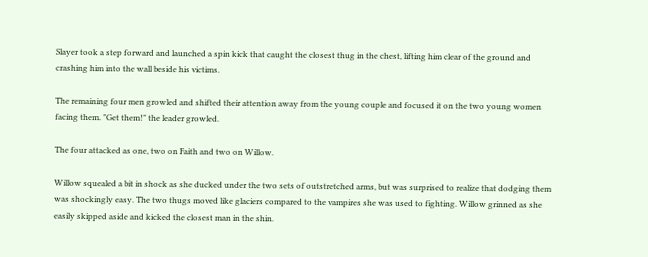Slayer took a step forward and launched a spin kick that caught the closest thug in the chest, lifting him clear of the ground and crashing him into the wall beside his victims.

The remaining four men growled and shifted their attention away from the young couple and focused it on the two young women facing them. "Get them!" the leader growled.

The four attacked as one, two on Faith and two on Willow.

Willow squealed a bit in shock as she ducked under the two sets of outstretched arms, but was surprised to realize that dodging them was shockingly easy. The two thugs moved like glaciers compared to the vampires she was used to fighting. Willow grinned as she easily skipped aside and kicked the closest man in the shin.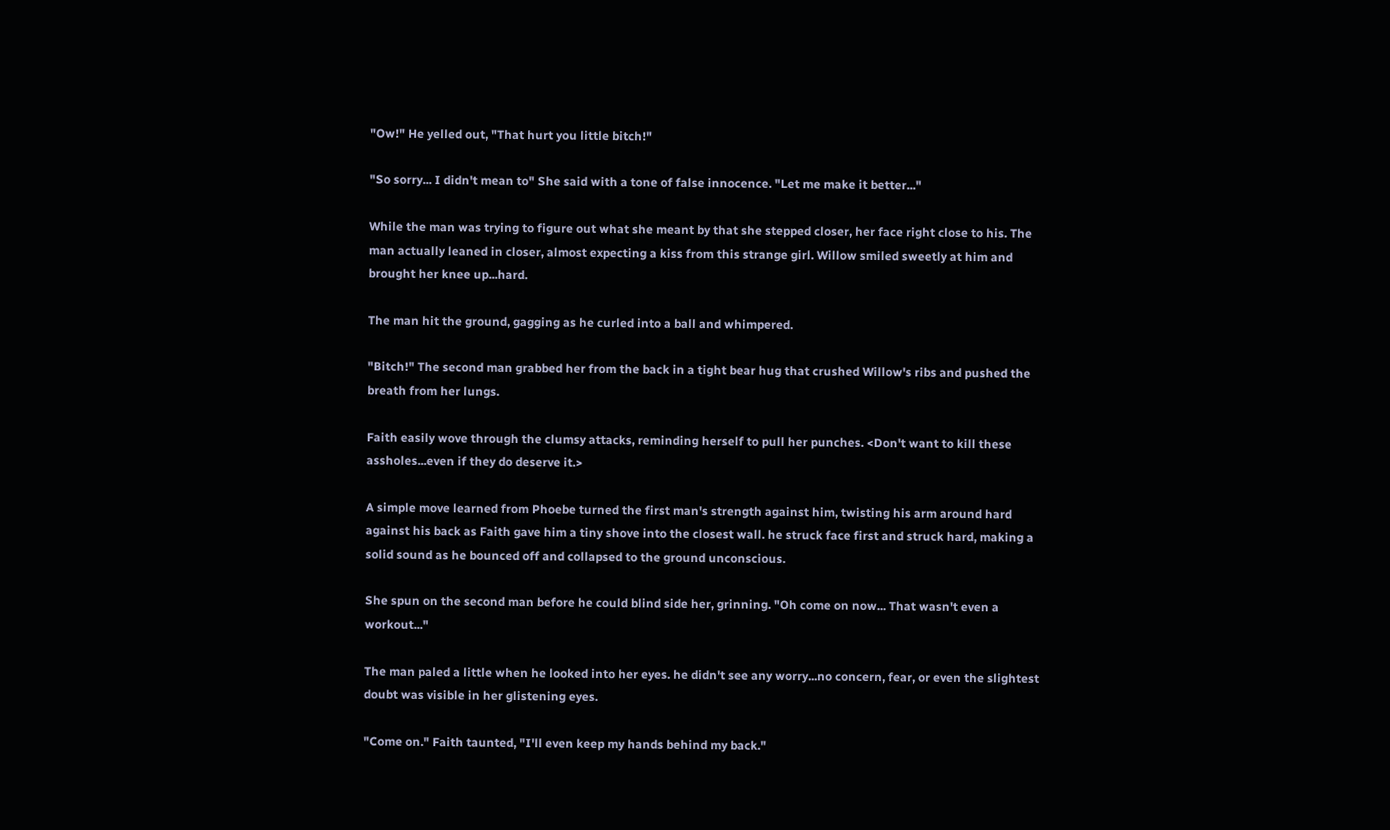"Ow!" He yelled out, "That hurt you little bitch!"

"So sorry... I didn't mean to" She said with a tone of false innocence. "Let me make it better..."

While the man was trying to figure out what she meant by that she stepped closer, her face right close to his. The man actually leaned in closer, almost expecting a kiss from this strange girl. Willow smiled sweetly at him and brought her knee up...hard.

The man hit the ground, gagging as he curled into a ball and whimpered.

"Bitch!" The second man grabbed her from the back in a tight bear hug that crushed Willow's ribs and pushed the breath from her lungs.

Faith easily wove through the clumsy attacks, reminding herself to pull her punches. <Don't want to kill these assholes...even if they do deserve it.>

A simple move learned from Phoebe turned the first man's strength against him, twisting his arm around hard against his back as Faith gave him a tiny shove into the closest wall. he struck face first and struck hard, making a solid sound as he bounced off and collapsed to the ground unconscious.

She spun on the second man before he could blind side her, grinning. "Oh come on now... That wasn't even a workout..."

The man paled a little when he looked into her eyes. he didn't see any worry...no concern, fear, or even the slightest doubt was visible in her glistening eyes.

"Come on." Faith taunted, "I'll even keep my hands behind my back."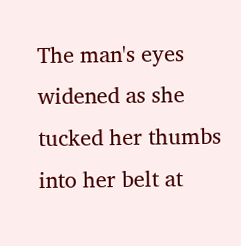The man's eyes widened as she tucked her thumbs into her belt at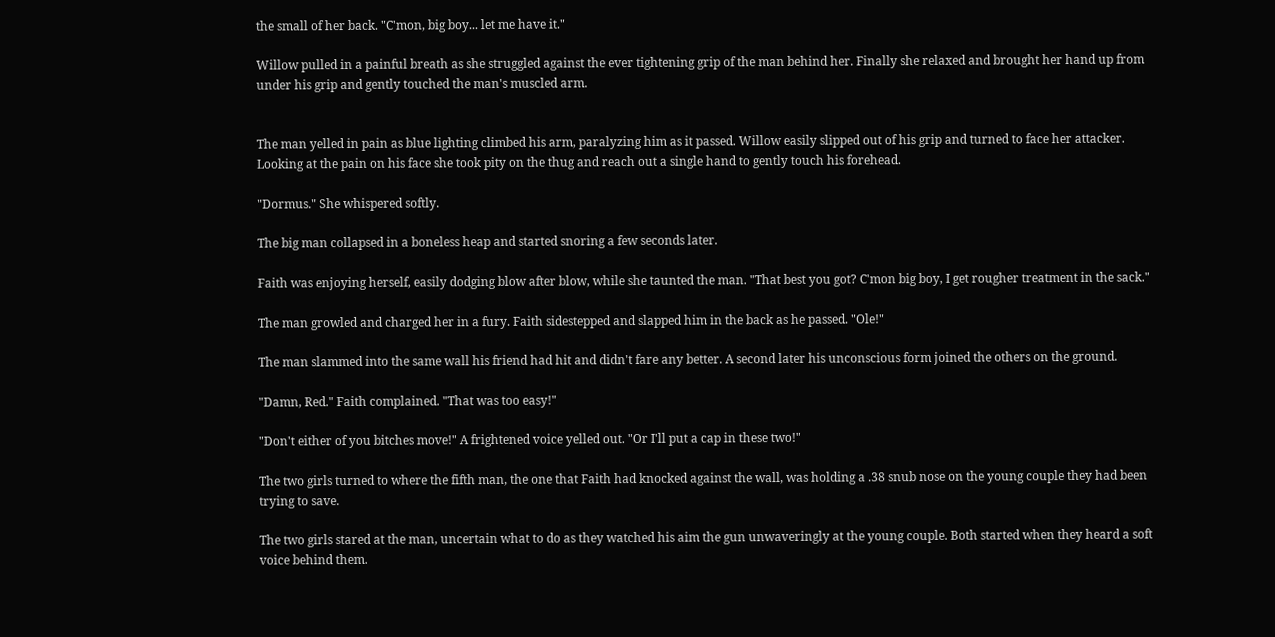the small of her back. "C'mon, big boy... let me have it."

Willow pulled in a painful breath as she struggled against the ever tightening grip of the man behind her. Finally she relaxed and brought her hand up from under his grip and gently touched the man's muscled arm.


The man yelled in pain as blue lighting climbed his arm, paralyzing him as it passed. Willow easily slipped out of his grip and turned to face her attacker. Looking at the pain on his face she took pity on the thug and reach out a single hand to gently touch his forehead.

"Dormus." She whispered softly.

The big man collapsed in a boneless heap and started snoring a few seconds later.

Faith was enjoying herself, easily dodging blow after blow, while she taunted the man. "That best you got? C'mon big boy, I get rougher treatment in the sack."

The man growled and charged her in a fury. Faith sidestepped and slapped him in the back as he passed. "Ole!"

The man slammed into the same wall his friend had hit and didn't fare any better. A second later his unconscious form joined the others on the ground.

"Damn, Red." Faith complained. "That was too easy!"

"Don't either of you bitches move!" A frightened voice yelled out. "Or I'll put a cap in these two!"

The two girls turned to where the fifth man, the one that Faith had knocked against the wall, was holding a .38 snub nose on the young couple they had been trying to save.

The two girls stared at the man, uncertain what to do as they watched his aim the gun unwaveringly at the young couple. Both started when they heard a soft voice behind them.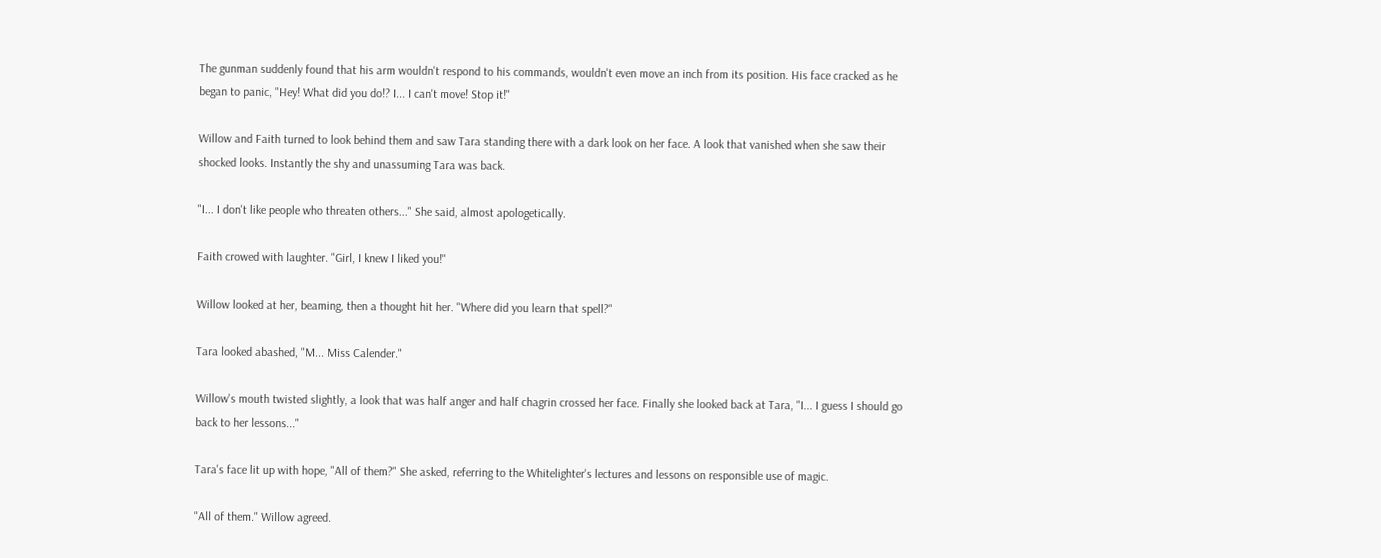The gunman suddenly found that his arm wouldn't respond to his commands, wouldn't even move an inch from its position. His face cracked as he began to panic, "Hey! What did you do!? I... I can't move! Stop it!"

Willow and Faith turned to look behind them and saw Tara standing there with a dark look on her face. A look that vanished when she saw their shocked looks. Instantly the shy and unassuming Tara was back.

"I... I don't like people who threaten others..." She said, almost apologetically.

Faith crowed with laughter. "Girl, I knew I liked you!"

Willow looked at her, beaming, then a thought hit her. "Where did you learn that spell?"

Tara looked abashed, "M... Miss Calender."

Willow's mouth twisted slightly, a look that was half anger and half chagrin crossed her face. Finally she looked back at Tara, "I... I guess I should go back to her lessons..."

Tara's face lit up with hope, "All of them?" She asked, referring to the Whitelighter's lectures and lessons on responsible use of magic.

"All of them." Willow agreed.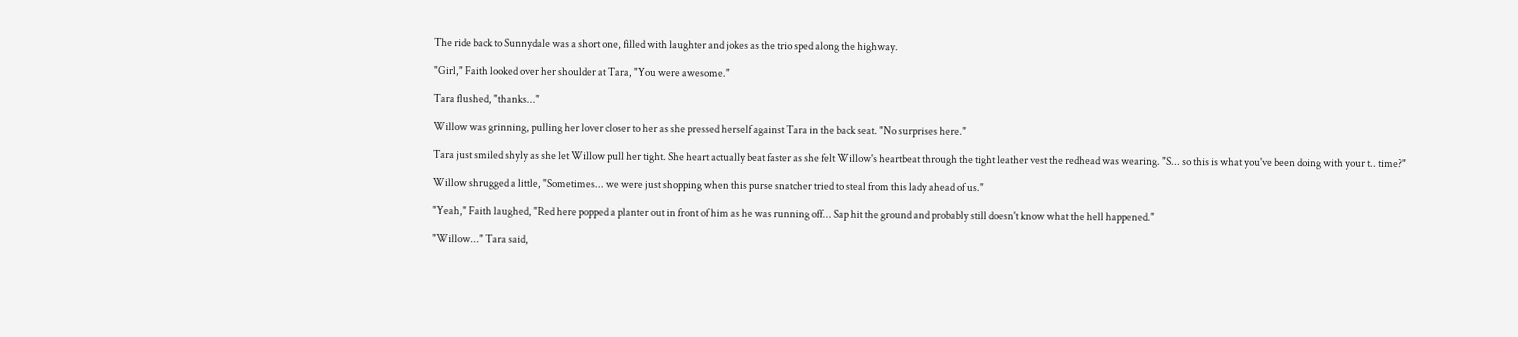The ride back to Sunnydale was a short one, filled with laughter and jokes as the trio sped along the highway.

"Girl," Faith looked over her shoulder at Tara, "You were awesome."

Tara flushed, "thanks..."

Willow was grinning, pulling her lover closer to her as she pressed herself against Tara in the back seat. "No surprises here."

Tara just smiled shyly as she let Willow pull her tight. She heart actually beat faster as she felt Willow's heartbeat through the tight leather vest the redhead was wearing. "S... so this is what you've been doing with your t.. time?"

Willow shrugged a little, "Sometimes... we were just shopping when this purse snatcher tried to steal from this lady ahead of us."

"Yeah," Faith laughed, "Red here popped a planter out in front of him as he was running off... Sap hit the ground and probably still doesn't know what the hell happened."

"Willow..." Tara said,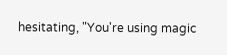hesitating, "You're using magic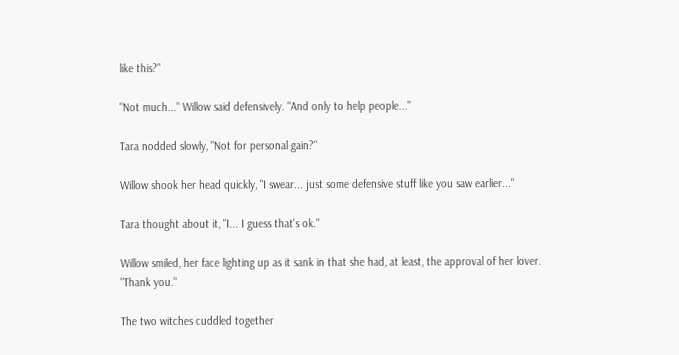like this?"

"Not much..." Willow said defensively. "And only to help people..."

Tara nodded slowly, "Not for personal gain?"

Willow shook her head quickly, "I swear... just some defensive stuff like you saw earlier..."

Tara thought about it, "I... I guess that's ok."

Willow smiled, her face lighting up as it sank in that she had, at least, the approval of her lover. "Thank you."

The two witches cuddled together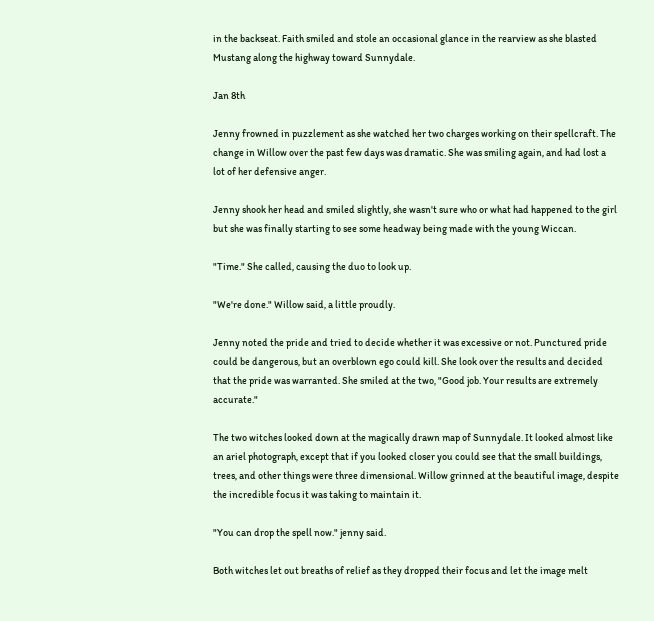in the backseat. Faith smiled and stole an occasional glance in the rearview as she blasted Mustang along the highway toward Sunnydale.

Jan 8th

Jenny frowned in puzzlement as she watched her two charges working on their spellcraft. The change in Willow over the past few days was dramatic. She was smiling again, and had lost a lot of her defensive anger.

Jenny shook her head and smiled slightly, she wasn't sure who or what had happened to the girl but she was finally starting to see some headway being made with the young Wiccan.

"Time." She called, causing the duo to look up.

"We're done." Willow said, a little proudly.

Jenny noted the pride and tried to decide whether it was excessive or not. Punctured pride could be dangerous, but an overblown ego could kill. She look over the results and decided that the pride was warranted. She smiled at the two, "Good job. Your results are extremely accurate."

The two witches looked down at the magically drawn map of Sunnydale. It looked almost like an ariel photograph, except that if you looked closer you could see that the small buildings, trees, and other things were three dimensional. Willow grinned at the beautiful image, despite the incredible focus it was taking to maintain it.

"You can drop the spell now." jenny said.

Both witches let out breaths of relief as they dropped their focus and let the image melt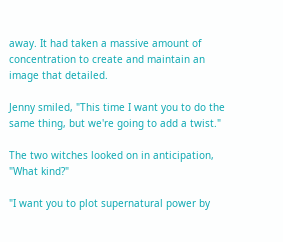away. It had taken a massive amount of concentration to create and maintain an image that detailed.

Jenny smiled, "This time I want you to do the same thing, but we're going to add a twist."

The two witches looked on in anticipation, "What kind?"

"I want you to plot supernatural power by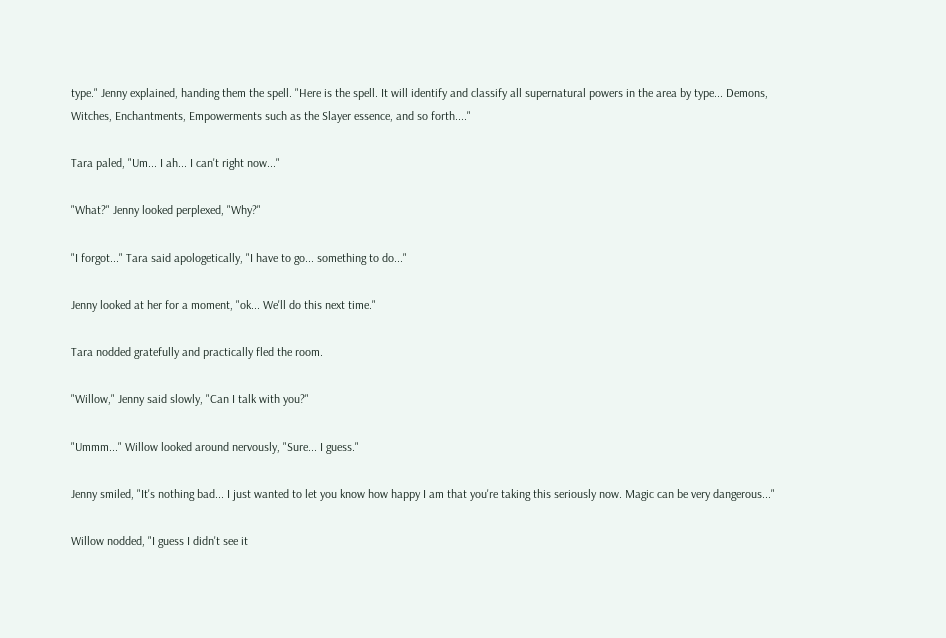type." Jenny explained, handing them the spell. "Here is the spell. It will identify and classify all supernatural powers in the area by type... Demons, Witches, Enchantments, Empowerments such as the Slayer essence, and so forth...."

Tara paled, "Um... I ah... I can't right now..."

"What?" Jenny looked perplexed, "Why?"

"I forgot..." Tara said apologetically, "I have to go... something to do..."

Jenny looked at her for a moment, "ok... We'll do this next time."

Tara nodded gratefully and practically fled the room.

"Willow," Jenny said slowly, "Can I talk with you?"

"Ummm..." Willow looked around nervously, "Sure... I guess."

Jenny smiled, "It's nothing bad... I just wanted to let you know how happy I am that you're taking this seriously now. Magic can be very dangerous..."

Willow nodded, "I guess I didn't see it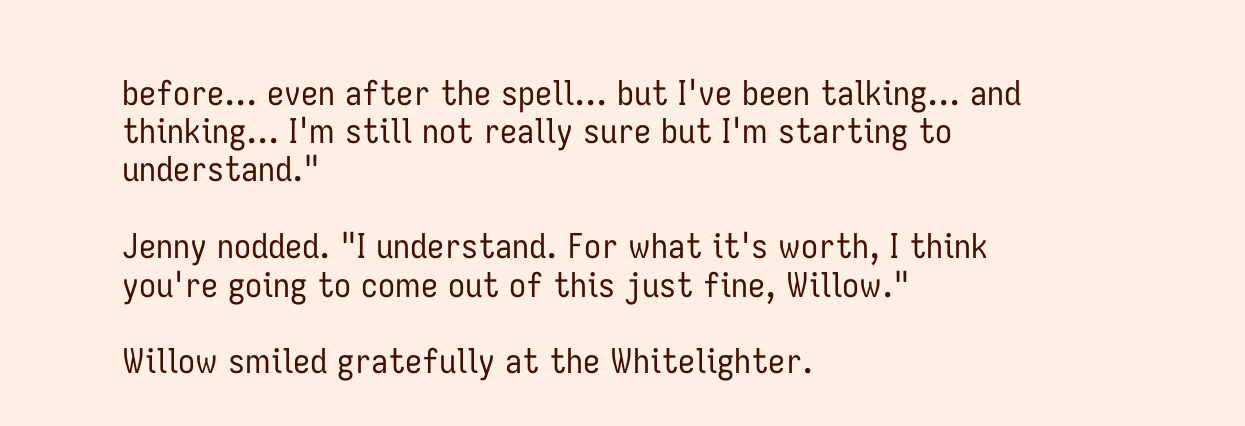before... even after the spell... but I've been talking... and thinking... I'm still not really sure but I'm starting to understand."

Jenny nodded. "I understand. For what it's worth, I think you're going to come out of this just fine, Willow."

Willow smiled gratefully at the Whitelighter.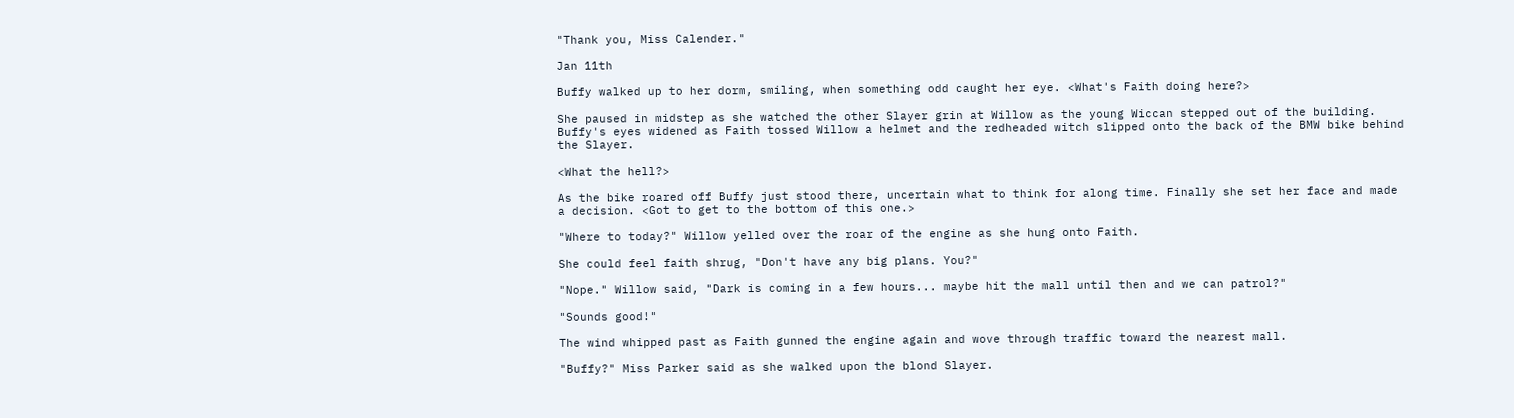"Thank you, Miss Calender."

Jan 11th

Buffy walked up to her dorm, smiling, when something odd caught her eye. <What's Faith doing here?>

She paused in midstep as she watched the other Slayer grin at Willow as the young Wiccan stepped out of the building. Buffy's eyes widened as Faith tossed Willow a helmet and the redheaded witch slipped onto the back of the BMW bike behind the Slayer.

<What the hell?>

As the bike roared off Buffy just stood there, uncertain what to think for along time. Finally she set her face and made a decision. <Got to get to the bottom of this one.>

"Where to today?" Willow yelled over the roar of the engine as she hung onto Faith.

She could feel faith shrug, "Don't have any big plans. You?"

"Nope." Willow said, "Dark is coming in a few hours... maybe hit the mall until then and we can patrol?"

"Sounds good!"

The wind whipped past as Faith gunned the engine again and wove through traffic toward the nearest mall.

"Buffy?" Miss Parker said as she walked upon the blond Slayer.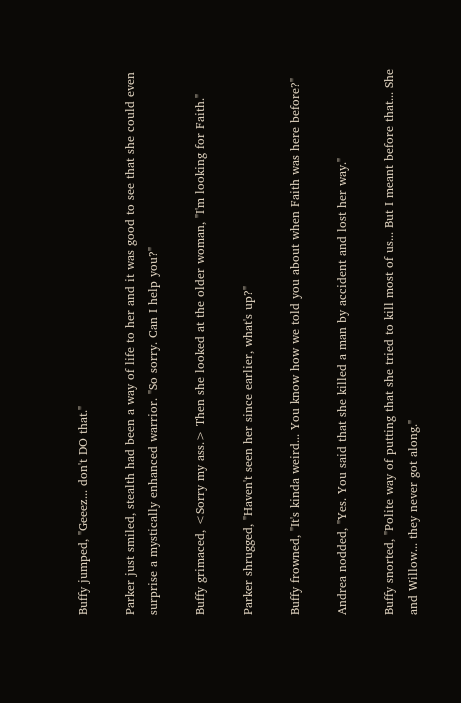Buffy jumped, "Geeez... don't DO that."

Parker just smiled, stealth had been a way of life to her and it was good to see that she could even surprise a mystically enhanced warrior. "So sorry. Can I help you?"

Buffy grimaced, <Sorry my ass.> Then she looked at the older woman, "I'm looking for Faith."

Parker shrugged, "Haven't seen her since earlier, what's up?"

Buffy frowned, "It's kinda weird... You know how we told you about when Faith was here before?"

Andrea nodded, "Yes. You said that she killed a man by accident and lost her way."

Buffy snorted, "Polite way of putting that she tried to kill most of us... But I meant before that... She and Willow... they never got along."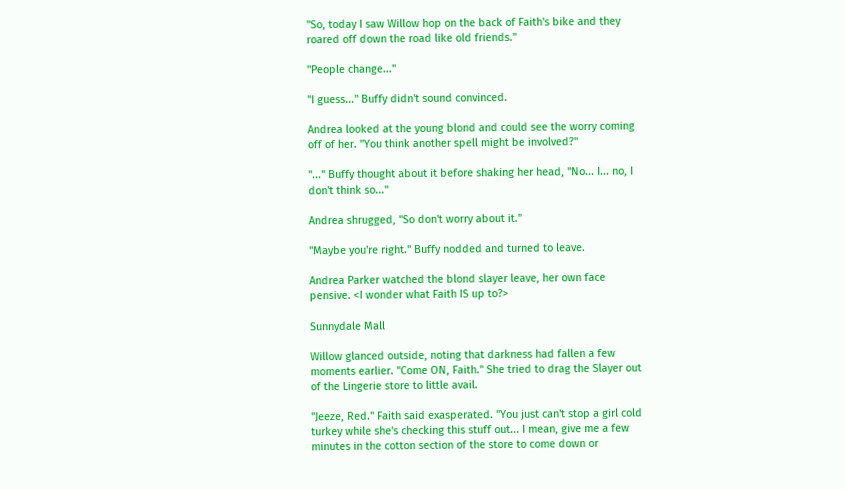"So, today I saw Willow hop on the back of Faith's bike and they roared off down the road like old friends."

"People change..."

"I guess..." Buffy didn't sound convinced.

Andrea looked at the young blond and could see the worry coming off of her. "You think another spell might be involved?"

"..." Buffy thought about it before shaking her head, "No... I... no, I don't think so..."

Andrea shrugged, "So don't worry about it."

"Maybe you're right." Buffy nodded and turned to leave.

Andrea Parker watched the blond slayer leave, her own face pensive. <I wonder what Faith IS up to?>

Sunnydale Mall

Willow glanced outside, noting that darkness had fallen a few moments earlier. "Come ON, Faith." She tried to drag the Slayer out of the Lingerie store to little avail.

"Jeeze, Red." Faith said exasperated. "You just can't stop a girl cold turkey while she's checking this stuff out... I mean, give me a few minutes in the cotton section of the store to come down or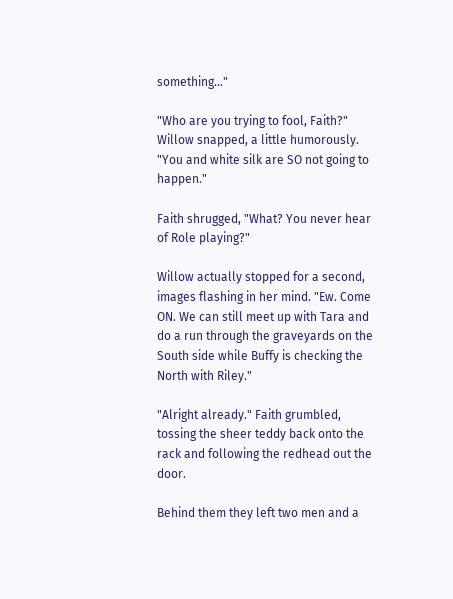something..."

"Who are you trying to fool, Faith?" Willow snapped, a little humorously. "You and white silk are SO not going to happen."

Faith shrugged, "What? You never hear of Role playing?"

Willow actually stopped for a second, images flashing in her mind. "Ew. Come ON. We can still meet up with Tara and do a run through the graveyards on the South side while Buffy is checking the North with Riley."

"Alright already." Faith grumbled, tossing the sheer teddy back onto the rack and following the redhead out the door.

Behind them they left two men and a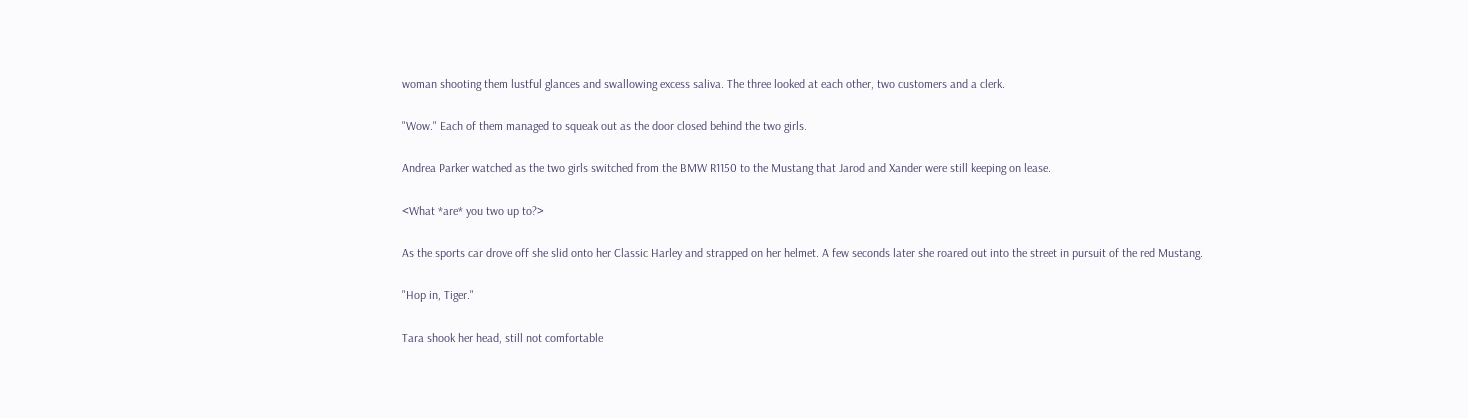woman shooting them lustful glances and swallowing excess saliva. The three looked at each other, two customers and a clerk.

"Wow." Each of them managed to squeak out as the door closed behind the two girls.

Andrea Parker watched as the two girls switched from the BMW R1150 to the Mustang that Jarod and Xander were still keeping on lease.

<What *are* you two up to?>

As the sports car drove off she slid onto her Classic Harley and strapped on her helmet. A few seconds later she roared out into the street in pursuit of the red Mustang.

"Hop in, Tiger."

Tara shook her head, still not comfortable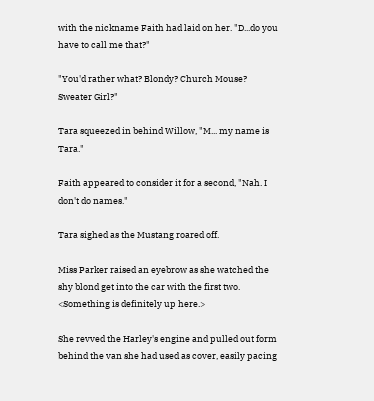with the nickname Faith had laid on her. "D...do you have to call me that?"

"You'd rather what? Blondy? Church Mouse? Sweater Girl?"

Tara squeezed in behind Willow, "M... my name is Tara."

Faith appeared to consider it for a second, "Nah. I don't do names."

Tara sighed as the Mustang roared off.

Miss Parker raised an eyebrow as she watched the shy blond get into the car with the first two. <Something is definitely up here.>

She revved the Harley's engine and pulled out form behind the van she had used as cover, easily pacing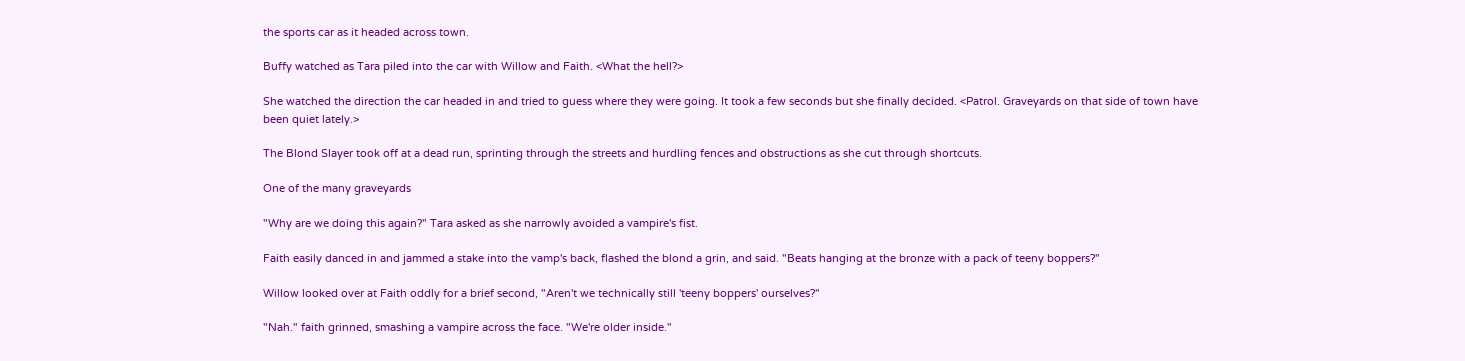the sports car as it headed across town.

Buffy watched as Tara piled into the car with Willow and Faith. <What the hell?>

She watched the direction the car headed in and tried to guess where they were going. It took a few seconds but she finally decided. <Patrol. Graveyards on that side of town have been quiet lately.>

The Blond Slayer took off at a dead run, sprinting through the streets and hurdling fences and obstructions as she cut through shortcuts.

One of the many graveyards

"Why are we doing this again?" Tara asked as she narrowly avoided a vampire's fist.

Faith easily danced in and jammed a stake into the vamp's back, flashed the blond a grin, and said. "Beats hanging at the bronze with a pack of teeny boppers?"

Willow looked over at Faith oddly for a brief second, "Aren't we technically still 'teeny boppers' ourselves?"

"Nah." faith grinned, smashing a vampire across the face. "We're older inside."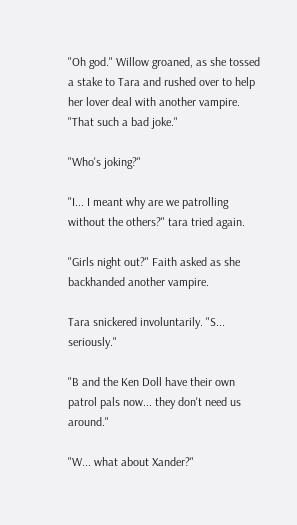"Oh god." Willow groaned, as she tossed a stake to Tara and rushed over to help her lover deal with another vampire. "That such a bad joke."

"Who's joking?"

"I... I meant why are we patrolling without the others?" tara tried again.

"Girls night out?" Faith asked as she backhanded another vampire.

Tara snickered involuntarily. "S... seriously."

"B and the Ken Doll have their own patrol pals now... they don't need us around."

"W... what about Xander?"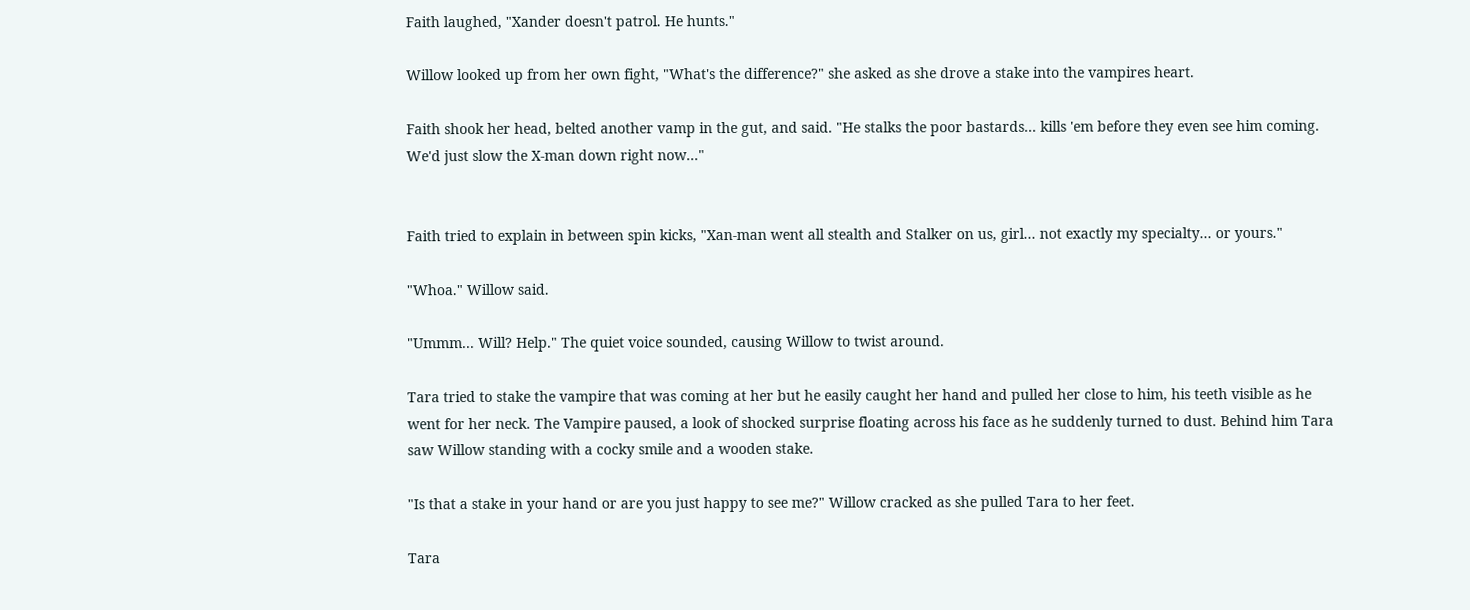Faith laughed, "Xander doesn't patrol. He hunts."

Willow looked up from her own fight, "What's the difference?" she asked as she drove a stake into the vampires heart.

Faith shook her head, belted another vamp in the gut, and said. "He stalks the poor bastards... kills 'em before they even see him coming. We'd just slow the X-man down right now..."


Faith tried to explain in between spin kicks, "Xan-man went all stealth and Stalker on us, girl... not exactly my specialty... or yours."

"Whoa." Willow said.

"Ummm... Will? Help." The quiet voice sounded, causing Willow to twist around.

Tara tried to stake the vampire that was coming at her but he easily caught her hand and pulled her close to him, his teeth visible as he went for her neck. The Vampire paused, a look of shocked surprise floating across his face as he suddenly turned to dust. Behind him Tara saw Willow standing with a cocky smile and a wooden stake.

"Is that a stake in your hand or are you just happy to see me?" Willow cracked as she pulled Tara to her feet.

Tara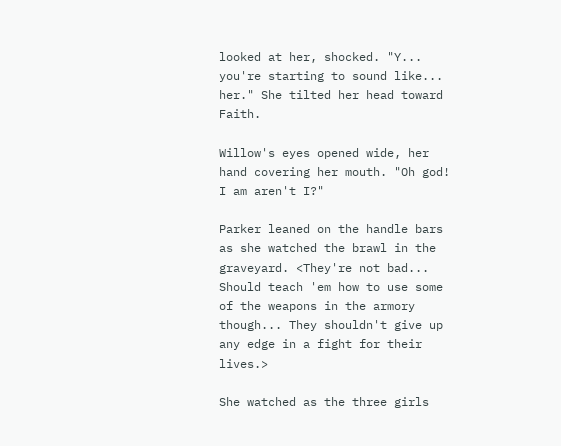looked at her, shocked. "Y... you're starting to sound like... her." She tilted her head toward Faith.

Willow's eyes opened wide, her hand covering her mouth. "Oh god! I am aren't I?"

Parker leaned on the handle bars as she watched the brawl in the graveyard. <They're not bad... Should teach 'em how to use some of the weapons in the armory though... They shouldn't give up any edge in a fight for their lives.>

She watched as the three girls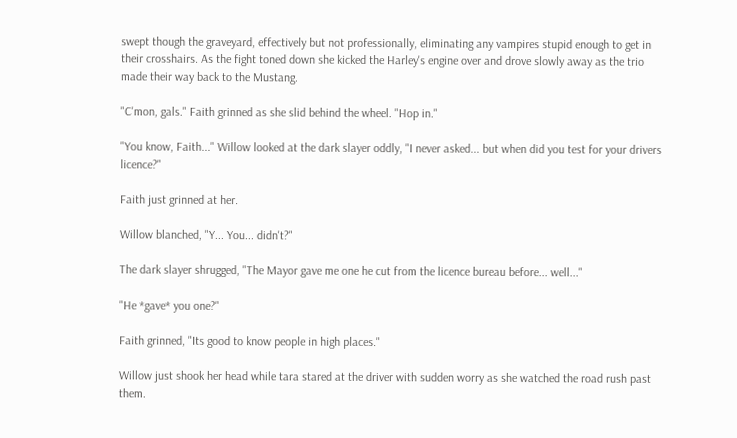swept though the graveyard, effectively but not professionally, eliminating any vampires stupid enough to get in their crosshairs. As the fight toned down she kicked the Harley's engine over and drove slowly away as the trio made their way back to the Mustang.

"C'mon, gals." Faith grinned as she slid behind the wheel. "Hop in."

"You know, Faith..." Willow looked at the dark slayer oddly, "I never asked... but when did you test for your drivers licence?"

Faith just grinned at her.

Willow blanched, "Y... You... didn't?"

The dark slayer shrugged, "The Mayor gave me one he cut from the licence bureau before... well..."

"He *gave* you one?"

Faith grinned, "Its good to know people in high places."

Willow just shook her head while tara stared at the driver with sudden worry as she watched the road rush past them.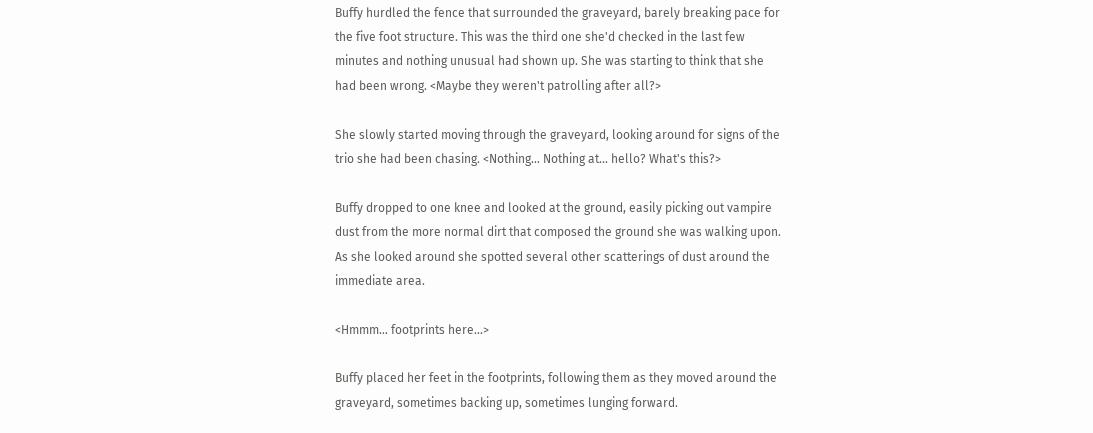Buffy hurdled the fence that surrounded the graveyard, barely breaking pace for the five foot structure. This was the third one she'd checked in the last few minutes and nothing unusual had shown up. She was starting to think that she had been wrong. <Maybe they weren't patrolling after all?>

She slowly started moving through the graveyard, looking around for signs of the trio she had been chasing. <Nothing... Nothing at... hello? What's this?>

Buffy dropped to one knee and looked at the ground, easily picking out vampire dust from the more normal dirt that composed the ground she was walking upon. As she looked around she spotted several other scatterings of dust around the immediate area.

<Hmmm... footprints here...>

Buffy placed her feet in the footprints, following them as they moved around the graveyard, sometimes backing up, sometimes lunging forward.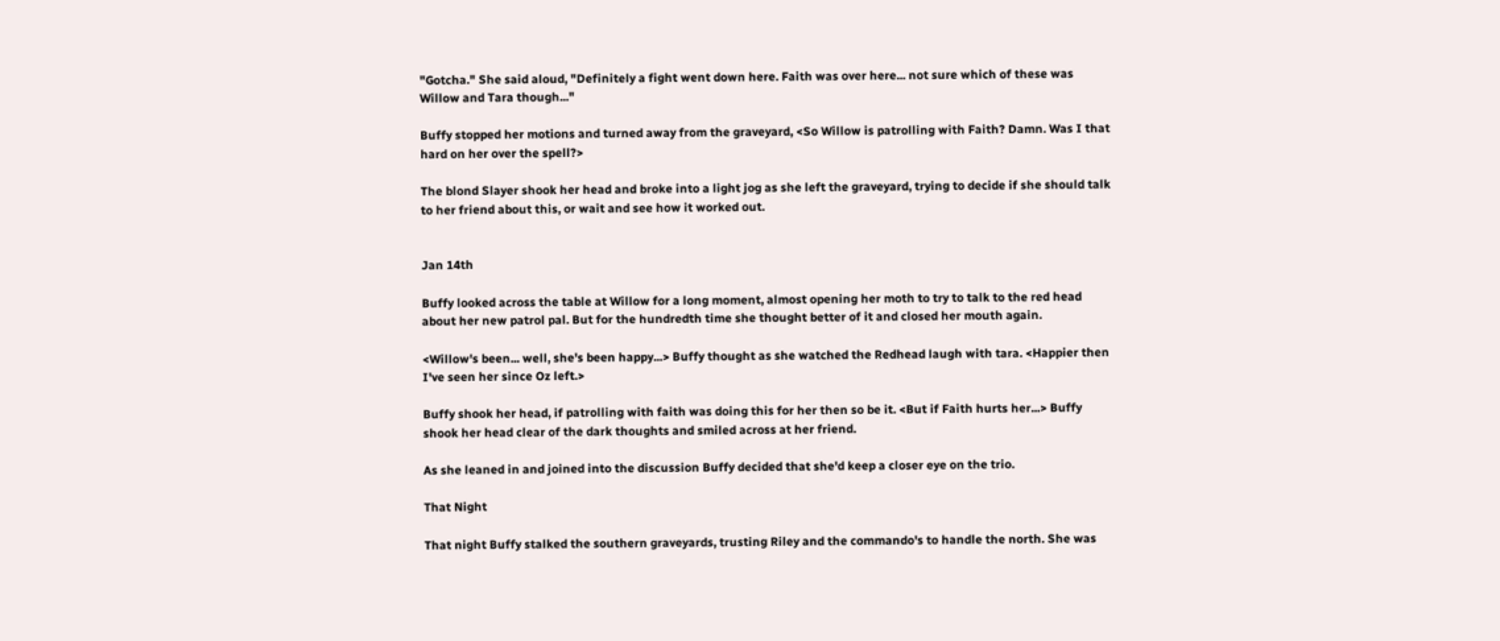"Gotcha." She said aloud, "Definitely a fight went down here. Faith was over here... not sure which of these was Willow and Tara though..."

Buffy stopped her motions and turned away from the graveyard, <So Willow is patrolling with Faith? Damn. Was I that hard on her over the spell?>

The blond Slayer shook her head and broke into a light jog as she left the graveyard, trying to decide if she should talk to her friend about this, or wait and see how it worked out.


Jan 14th

Buffy looked across the table at Willow for a long moment, almost opening her moth to try to talk to the red head about her new patrol pal. But for the hundredth time she thought better of it and closed her mouth again.

<Willow's been... well, she's been happy...> Buffy thought as she watched the Redhead laugh with tara. <Happier then I've seen her since Oz left.>

Buffy shook her head, if patrolling with faith was doing this for her then so be it. <But if Faith hurts her...> Buffy shook her head clear of the dark thoughts and smiled across at her friend.

As she leaned in and joined into the discussion Buffy decided that she'd keep a closer eye on the trio.

That Night

That night Buffy stalked the southern graveyards, trusting Riley and the commando's to handle the north. She was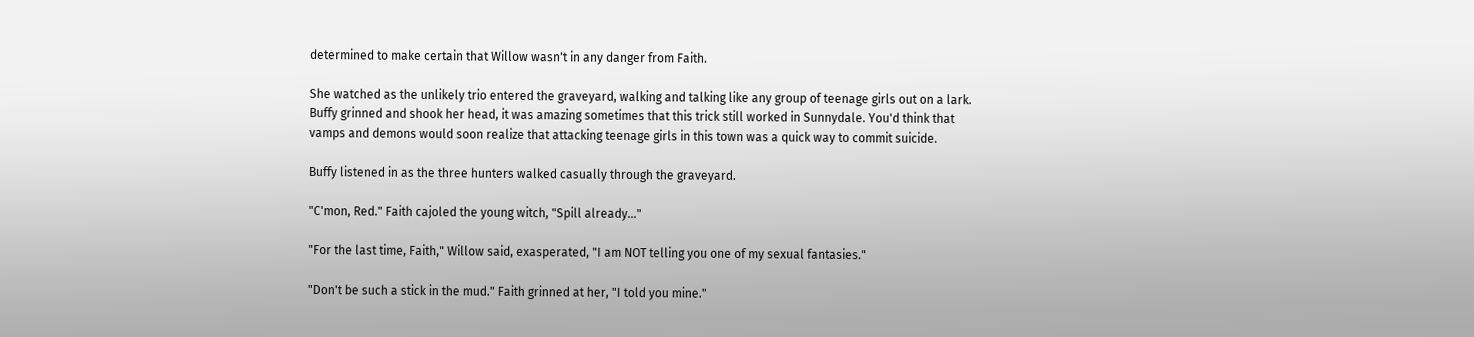determined to make certain that Willow wasn't in any danger from Faith.

She watched as the unlikely trio entered the graveyard, walking and talking like any group of teenage girls out on a lark. Buffy grinned and shook her head, it was amazing sometimes that this trick still worked in Sunnydale. You'd think that vamps and demons would soon realize that attacking teenage girls in this town was a quick way to commit suicide.

Buffy listened in as the three hunters walked casually through the graveyard.

"C'mon, Red." Faith cajoled the young witch, "Spill already..."

"For the last time, Faith," Willow said, exasperated, "I am NOT telling you one of my sexual fantasies."

"Don't be such a stick in the mud." Faith grinned at her, "I told you mine."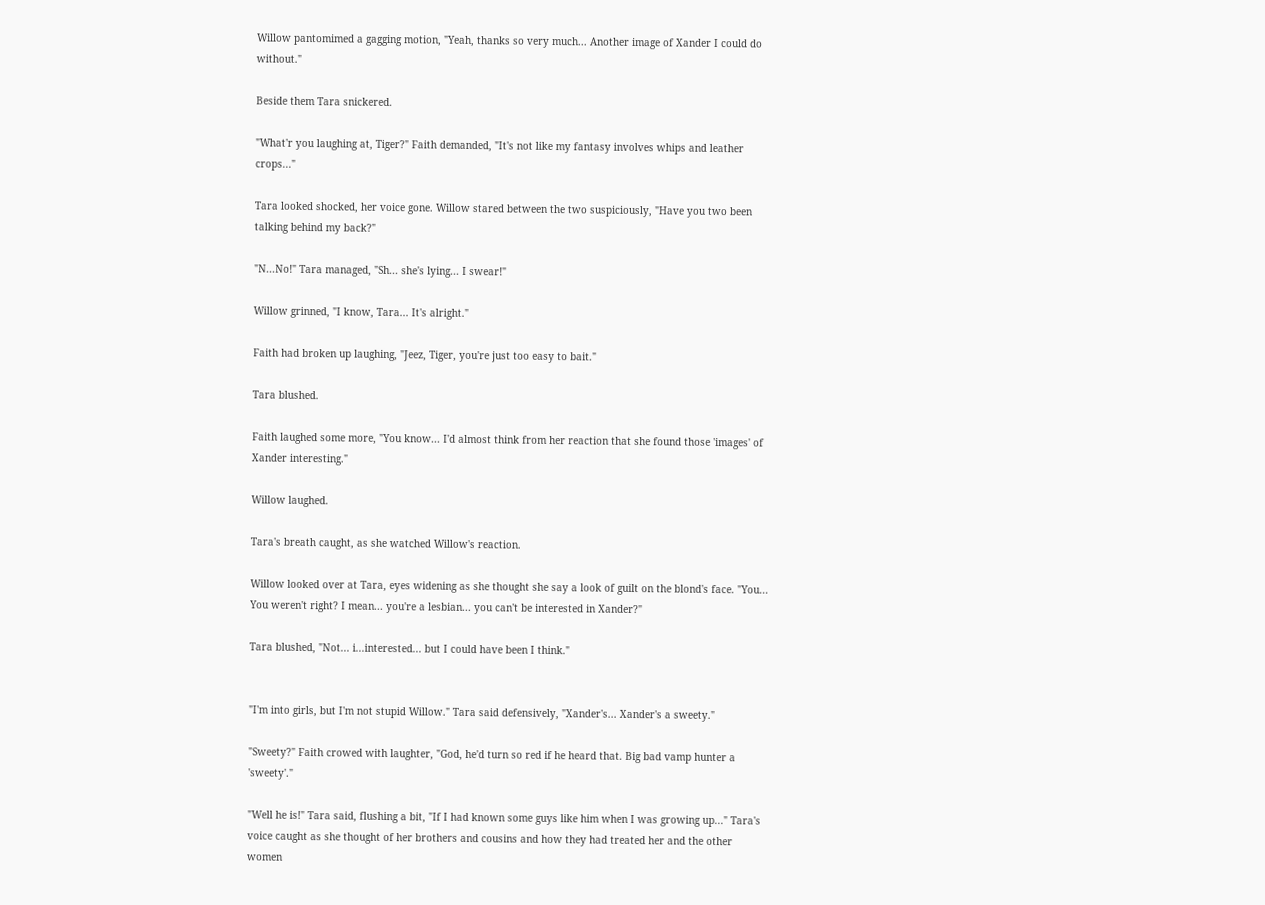Willow pantomimed a gagging motion, "Yeah, thanks so very much... Another image of Xander I could do without."

Beside them Tara snickered.

"What'r you laughing at, Tiger?" Faith demanded, "It's not like my fantasy involves whips and leather crops..."

Tara looked shocked, her voice gone. Willow stared between the two suspiciously, "Have you two been talking behind my back?"

"N...No!" Tara managed, "Sh... she's lying... I swear!"

Willow grinned, "I know, Tara... It's alright."

Faith had broken up laughing, "Jeez, Tiger, you're just too easy to bait."

Tara blushed.

Faith laughed some more, "You know... I'd almost think from her reaction that she found those 'images' of Xander interesting."

Willow laughed.

Tara's breath caught, as she watched Willow's reaction.

Willow looked over at Tara, eyes widening as she thought she say a look of guilt on the blond's face. "You... You weren't right? I mean... you're a lesbian... you can't be interested in Xander?"

Tara blushed, "Not... i...interested... but I could have been I think."


"I'm into girls, but I'm not stupid Willow." Tara said defensively, "Xander's... Xander's a sweety."

"Sweety?" Faith crowed with laughter, "God, he'd turn so red if he heard that. Big bad vamp hunter a 'sweety'."

"Well he is!" Tara said, flushing a bit, "If I had known some guys like him when I was growing up..." Tara's voice caught as she thought of her brothers and cousins and how they had treated her and the other women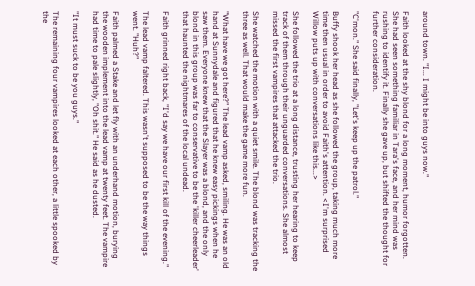around town. "I... I might be into guys now."

Faith looked at the shy blond for a long moment, humor forgotten. She had seen something familiar in Tara's face, and her mind was rushing to identify it. Finally she gave up, but shifted the thought for further consideration.

"C'mon." She said finally, "Let's keep up the patrol."

Buffy shook her head as she followed the group, taking much more time then usual in order to avoid Faith's attention. <I'm surprised Willow puts up with conversations like this...>

She followed the trio at a long distance, trusting her hearing to keep track of them through their unguarded conversations. She almost missed the first vampires that attacked the trio.

She watched the motion with a quiet smile. The blond was tracking the three as well. That would make the game more fun.

"What have we got here?" The lead vamp asked, smiling. He was an old hand at Sunnydale and figured that he knew easy pickings when he saw them. Everyone knew that the Slayer was a blond, and the only blond in this group was far to conservative to be the 'killer cheerleader' that haunted the nightmares of the local undead.

Faith grinned right back, "I'd say we have our first kill of the evening."

The lead vamp faltered. This wasn't supposed to be the way things went. "Huh?"

Faith palmed a Stake and let fly with an underhand motion, burying the wooden implement into the lead vamp at twenty feet. The vampire had time to pale slightly, "Oh shit." He said as he dusted.

"It must suck to be you guys."

The remaining four vampires looked at each other, a little spooked by the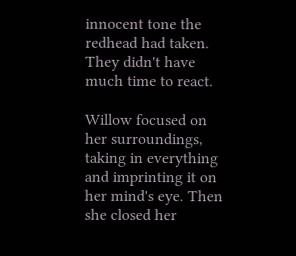innocent tone the redhead had taken. They didn't have much time to react.

Willow focused on her surroundings, taking in everything and imprinting it on her mind's eye. Then she closed her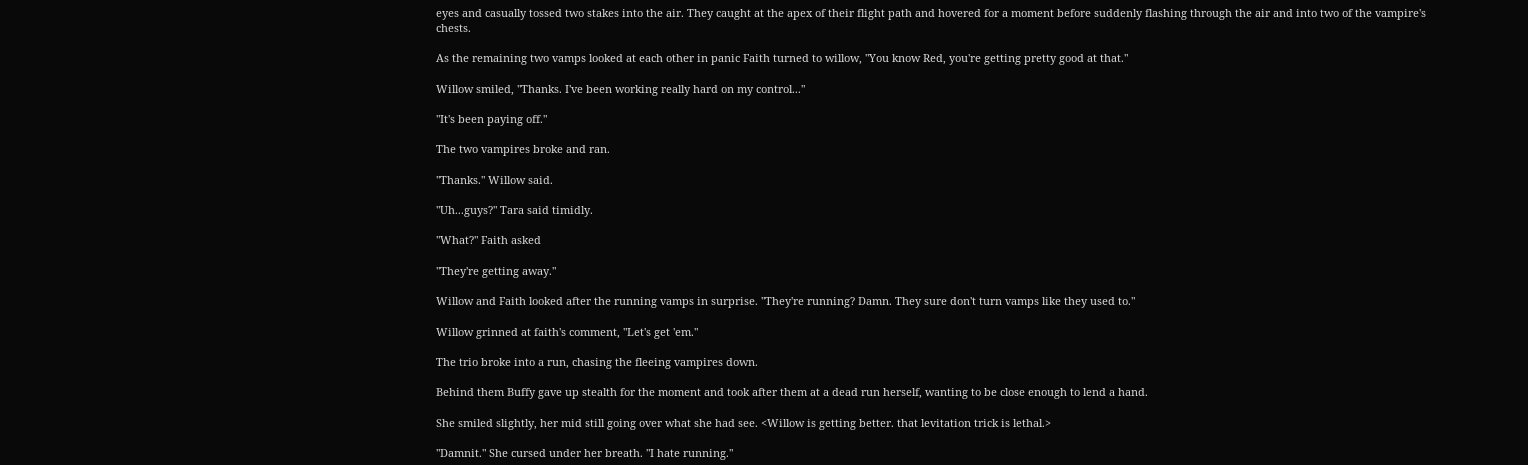eyes and casually tossed two stakes into the air. They caught at the apex of their flight path and hovered for a moment before suddenly flashing through the air and into two of the vampire's chests.

As the remaining two vamps looked at each other in panic Faith turned to willow, "You know Red, you're getting pretty good at that."

Willow smiled, "Thanks. I've been working really hard on my control..."

"It's been paying off."

The two vampires broke and ran.

"Thanks." Willow said.

"Uh...guys?" Tara said timidly.

"What?" Faith asked

"They're getting away."

Willow and Faith looked after the running vamps in surprise. "They're running? Damn. They sure don't turn vamps like they used to."

Willow grinned at faith's comment, "Let's get 'em."

The trio broke into a run, chasing the fleeing vampires down.

Behind them Buffy gave up stealth for the moment and took after them at a dead run herself, wanting to be close enough to lend a hand.

She smiled slightly, her mid still going over what she had see. <Willow is getting better. that levitation trick is lethal.>

"Damnit." She cursed under her breath. "I hate running."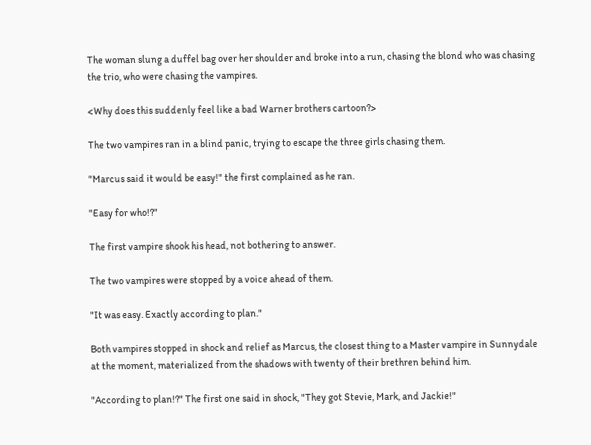The woman slung a duffel bag over her shoulder and broke into a run, chasing the blond who was chasing the trio, who were chasing the vampires.

<Why does this suddenly feel like a bad Warner brothers cartoon?>

The two vampires ran in a blind panic, trying to escape the three girls chasing them.

"Marcus said it would be easy!" the first complained as he ran.

"Easy for who!?"

The first vampire shook his head, not bothering to answer.

The two vampires were stopped by a voice ahead of them.

"It was easy. Exactly according to plan."

Both vampires stopped in shock and relief as Marcus, the closest thing to a Master vampire in Sunnydale at the moment, materialized from the shadows with twenty of their brethren behind him.

"According to plan!?" The first one said in shock, "They got Stevie, Mark, and Jackie!"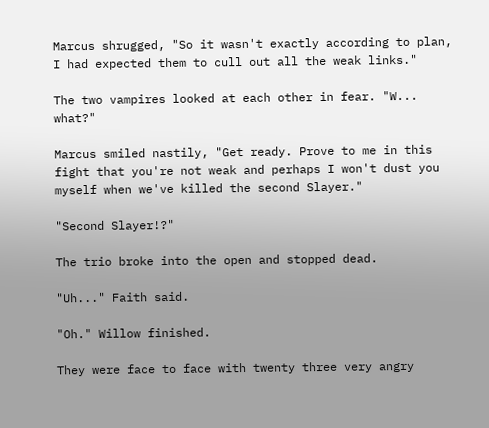Marcus shrugged, "So it wasn't exactly according to plan, I had expected them to cull out all the weak links."

The two vampires looked at each other in fear. "W... what?"

Marcus smiled nastily, "Get ready. Prove to me in this fight that you're not weak and perhaps I won't dust you myself when we've killed the second Slayer."

"Second Slayer!?"

The trio broke into the open and stopped dead.

"Uh..." Faith said.

"Oh." Willow finished.

They were face to face with twenty three very angry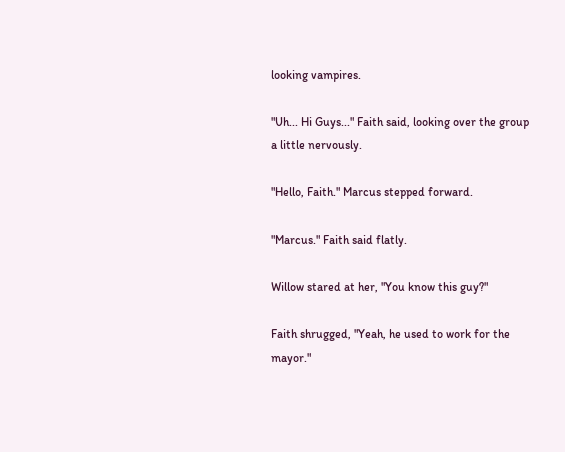looking vampires.

"Uh... Hi Guys..." Faith said, looking over the group a little nervously.

"Hello, Faith." Marcus stepped forward.

"Marcus." Faith said flatly.

Willow stared at her, "You know this guy?"

Faith shrugged, "Yeah, he used to work for the mayor."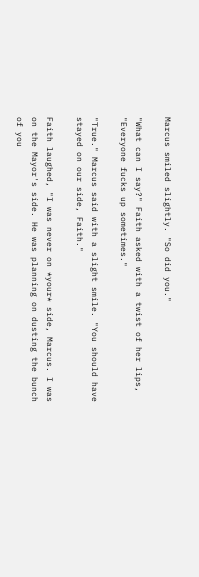Marcus smiled slightly. "So did you."

"What can I say?" Faith asked with a twist of her lips, "Everyone fucks up sometimes."

"True." Marcus said with a slight smile. "You should have stayed on our side, Faith."

Faith laughed, "I was never on *your* side, Marcus. I was on the Mayor's side. He was planning on dusting the bunch of you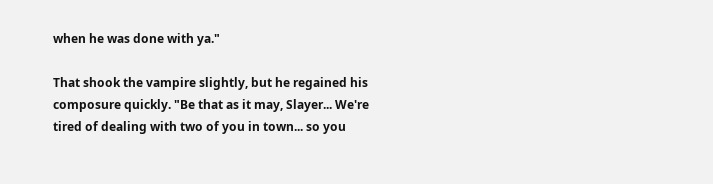when he was done with ya."

That shook the vampire slightly, but he regained his composure quickly. "Be that as it may, Slayer... We're tired of dealing with two of you in town... so you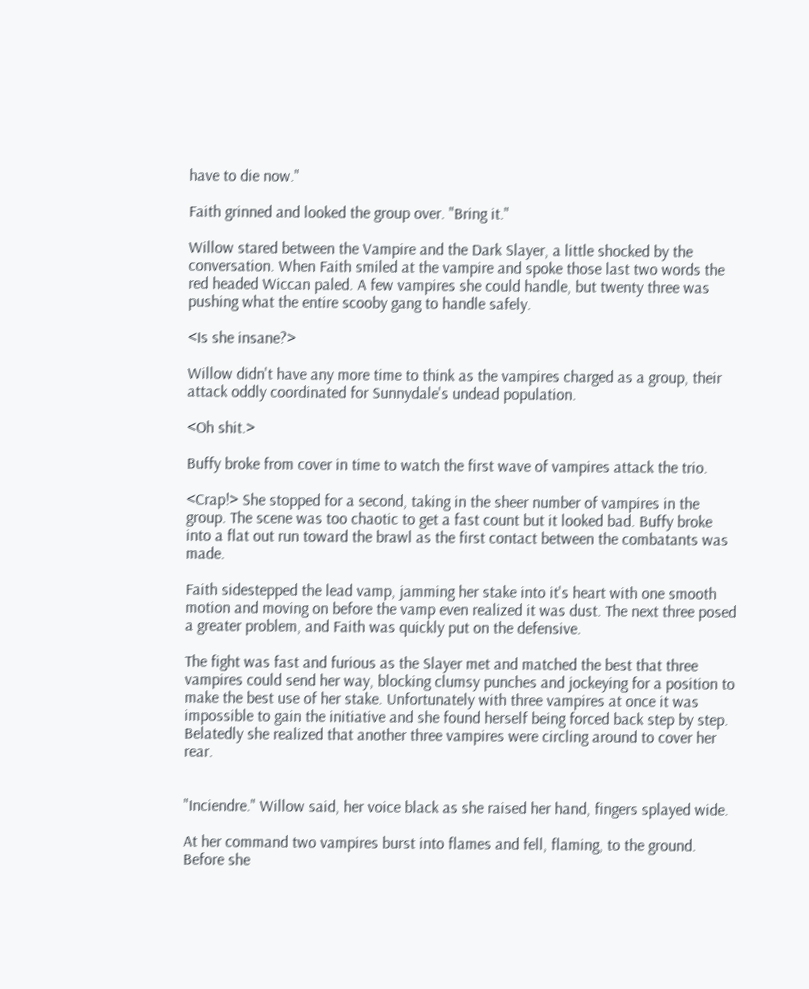have to die now."

Faith grinned and looked the group over. "Bring it."

Willow stared between the Vampire and the Dark Slayer, a little shocked by the conversation. When Faith smiled at the vampire and spoke those last two words the red headed Wiccan paled. A few vampires she could handle, but twenty three was pushing what the entire scooby gang to handle safely.

<Is she insane?>

Willow didn't have any more time to think as the vampires charged as a group, their attack oddly coordinated for Sunnydale's undead population.

<Oh shit.>

Buffy broke from cover in time to watch the first wave of vampires attack the trio.

<Crap!> She stopped for a second, taking in the sheer number of vampires in the group. The scene was too chaotic to get a fast count but it looked bad. Buffy broke into a flat out run toward the brawl as the first contact between the combatants was made.

Faith sidestepped the lead vamp, jamming her stake into it's heart with one smooth motion and moving on before the vamp even realized it was dust. The next three posed a greater problem, and Faith was quickly put on the defensive.

The fight was fast and furious as the Slayer met and matched the best that three vampires could send her way, blocking clumsy punches and jockeying for a position to make the best use of her stake. Unfortunately with three vampires at once it was impossible to gain the initiative and she found herself being forced back step by step. Belatedly she realized that another three vampires were circling around to cover her rear.


"Inciendre." Willow said, her voice black as she raised her hand, fingers splayed wide.

At her command two vampires burst into flames and fell, flaming, to the ground. Before she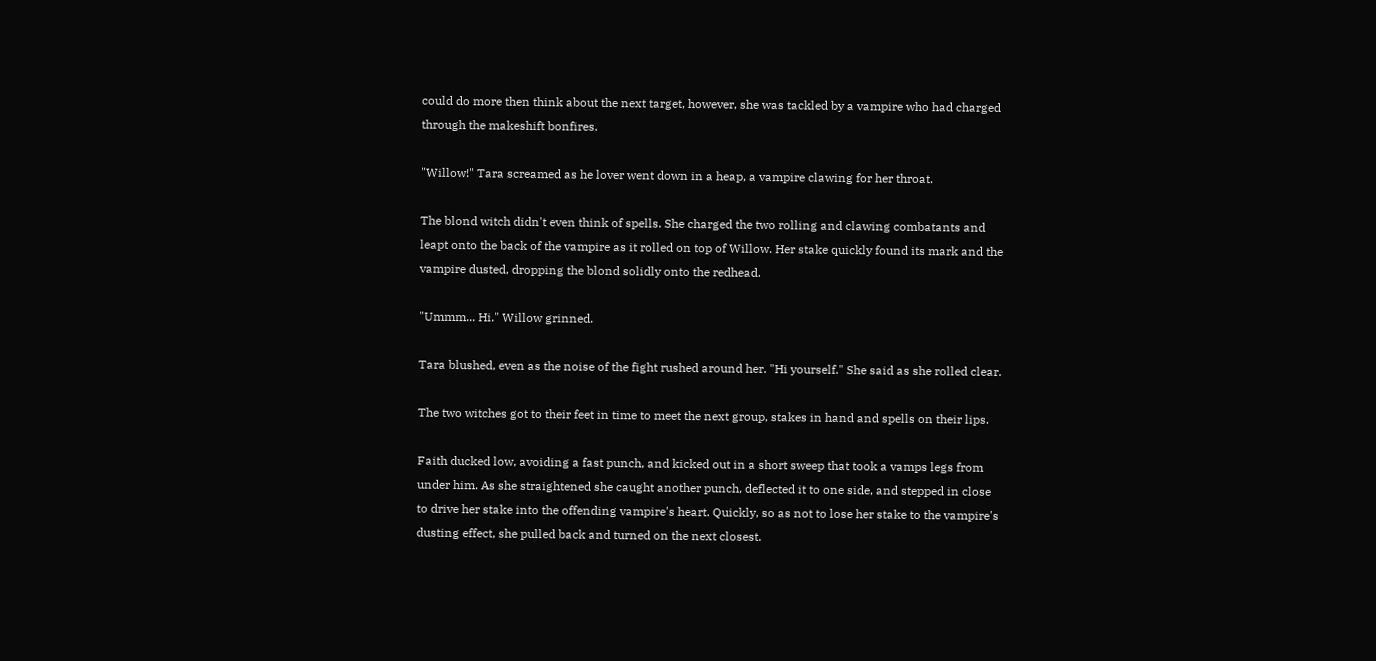could do more then think about the next target, however, she was tackled by a vampire who had charged through the makeshift bonfires.

"Willow!" Tara screamed as he lover went down in a heap, a vampire clawing for her throat.

The blond witch didn't even think of spells. She charged the two rolling and clawing combatants and leapt onto the back of the vampire as it rolled on top of Willow. Her stake quickly found its mark and the vampire dusted, dropping the blond solidly onto the redhead.

"Ummm... Hi." Willow grinned.

Tara blushed, even as the noise of the fight rushed around her. "Hi yourself." She said as she rolled clear.

The two witches got to their feet in time to meet the next group, stakes in hand and spells on their lips.

Faith ducked low, avoiding a fast punch, and kicked out in a short sweep that took a vamps legs from under him. As she straightened she caught another punch, deflected it to one side, and stepped in close to drive her stake into the offending vampire's heart. Quickly, so as not to lose her stake to the vampire's dusting effect, she pulled back and turned on the next closest.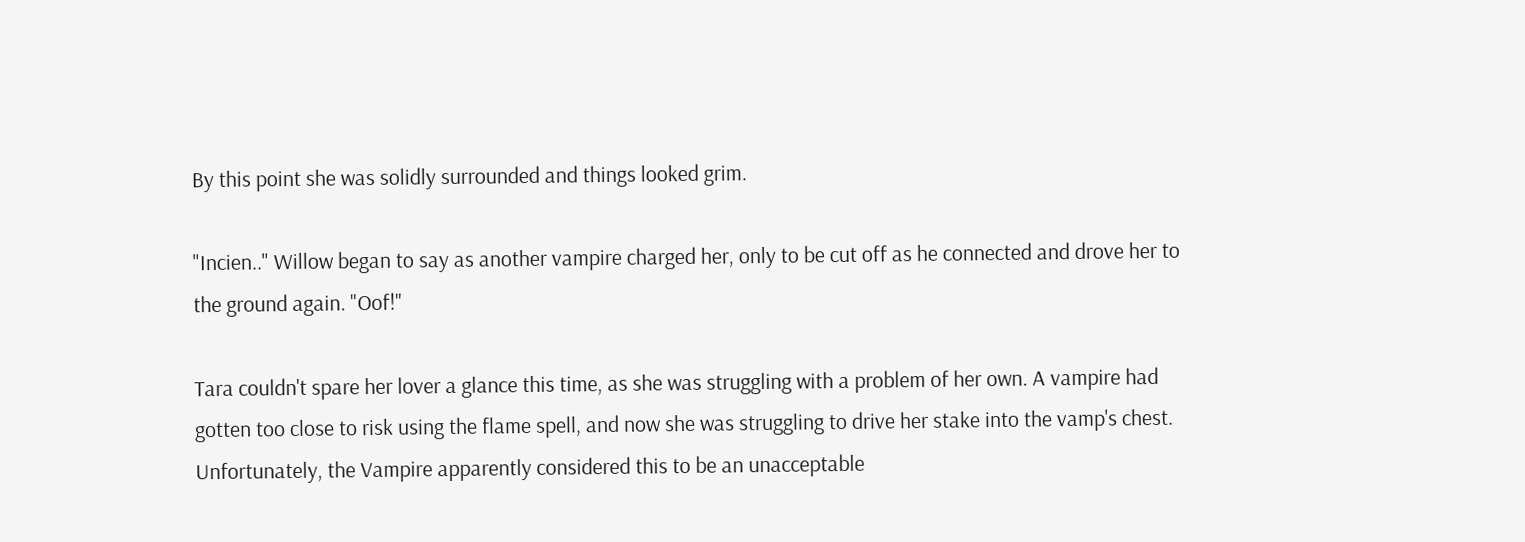By this point she was solidly surrounded and things looked grim.

"Incien.." Willow began to say as another vampire charged her, only to be cut off as he connected and drove her to the ground again. "Oof!"

Tara couldn't spare her lover a glance this time, as she was struggling with a problem of her own. A vampire had gotten too close to risk using the flame spell, and now she was struggling to drive her stake into the vamp's chest. Unfortunately, the Vampire apparently considered this to be an unacceptable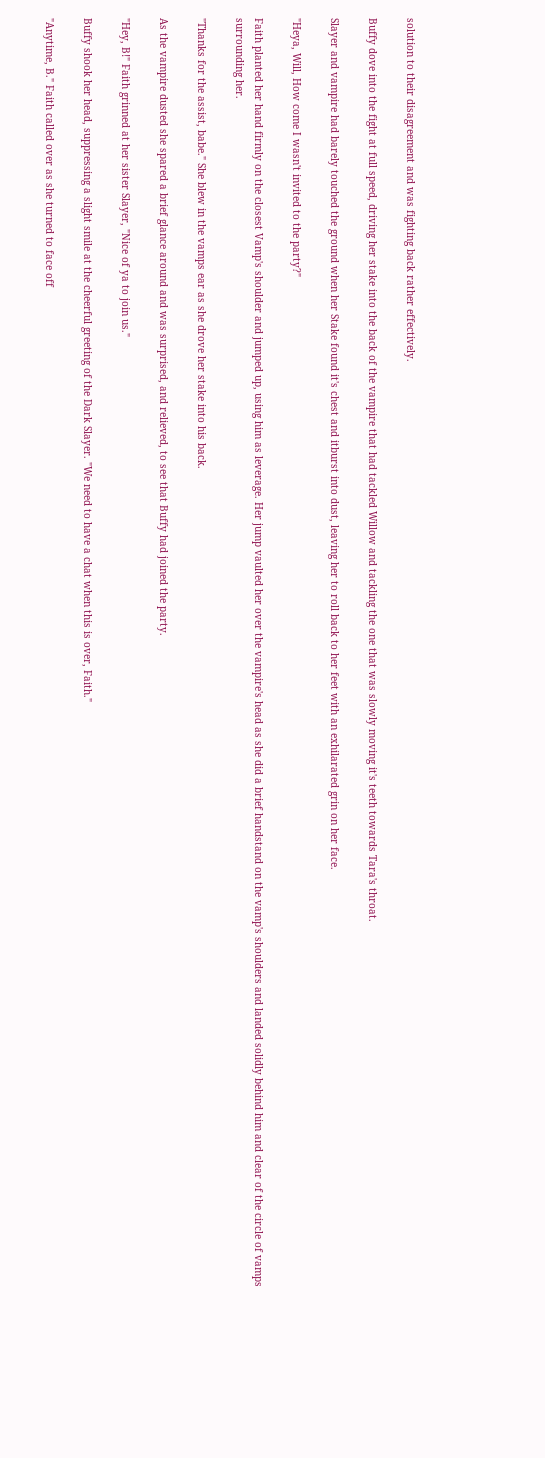solution to their disagreement and was fighting back rather effectively.

Buffy dove into the fight at full speed, driving her stake into the back of the vampire that had tackled Willow and tackling the one that was slowly moving it's teeth towards Tara's throat.

Slayer and vampire had barely touched the ground when her Stake found it's chest and itburst into dust, leaving her to roll back to her feet with an exhilarated grin on her face.

"Heya, Will, How come I wasn't invited to the party?"

Faith planted her hand firmly on the closest Vamp's shoulder and jumped up, using him as leverage. Her jump vaulted her over the vampire's head as she did a brief handstand on the vamp's shoulders and landed solidly behind him and clear of the circle of vamps surrounding her.

"Thanks for the assist, babe." She blew in the vamps ear as she drove her stake into his back.

As the vampire dusted she spared a brief glance around and was surprised, and relieved, to see that Buffy had joined the party.

"Hey, B!" Faith grinned at her sister Slayer, "Nice of ya to join us."

Buffy shook her head, suppressing a slight smile at the cheerful greeting of the Dark Slayer. "We need to have a chat when this is over, Faith."

"Anytime, B." Faith called over as she turned to face off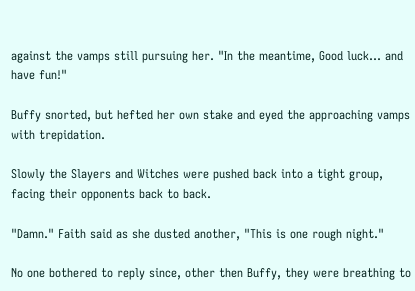against the vamps still pursuing her. "In the meantime, Good luck... and have fun!"

Buffy snorted, but hefted her own stake and eyed the approaching vamps with trepidation.

Slowly the Slayers and Witches were pushed back into a tight group, facing their opponents back to back.

"Damn." Faith said as she dusted another, "This is one rough night."

No one bothered to reply since, other then Buffy, they were breathing to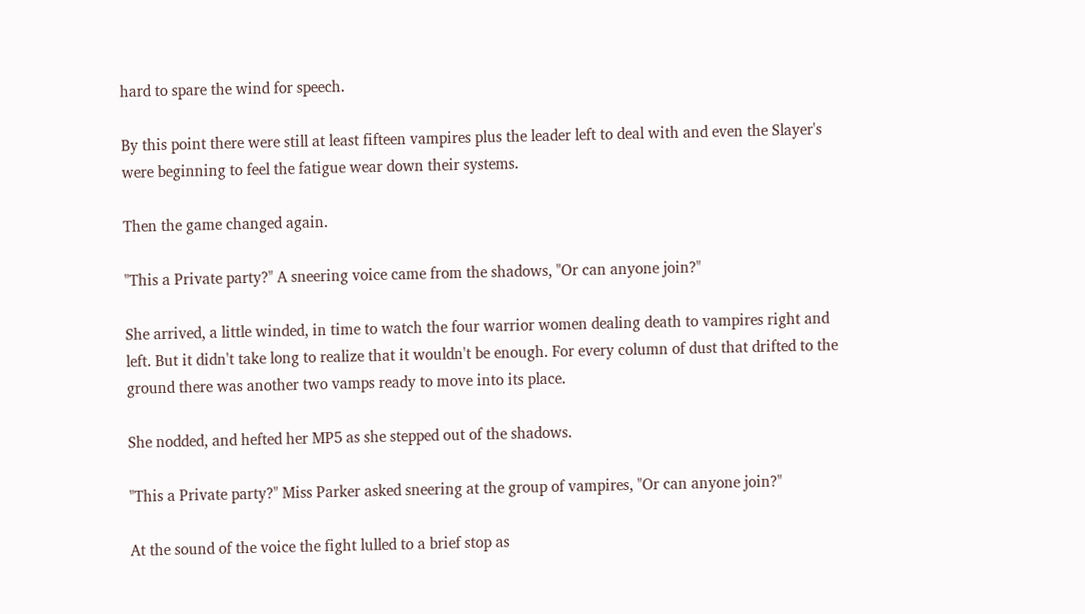hard to spare the wind for speech.

By this point there were still at least fifteen vampires plus the leader left to deal with and even the Slayer's were beginning to feel the fatigue wear down their systems.

Then the game changed again.

"This a Private party?" A sneering voice came from the shadows, "Or can anyone join?"

She arrived, a little winded, in time to watch the four warrior women dealing death to vampires right and left. But it didn't take long to realize that it wouldn't be enough. For every column of dust that drifted to the ground there was another two vamps ready to move into its place.

She nodded, and hefted her MP5 as she stepped out of the shadows.

"This a Private party?" Miss Parker asked sneering at the group of vampires, "Or can anyone join?"

At the sound of the voice the fight lulled to a brief stop as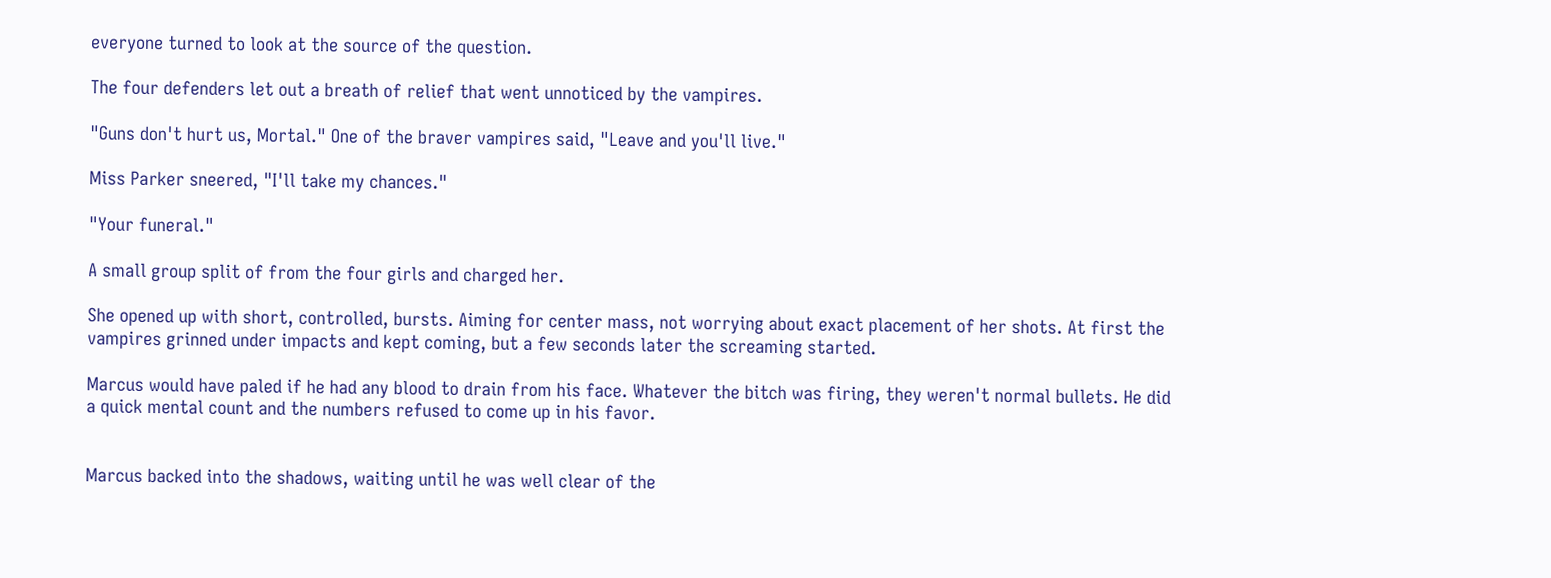everyone turned to look at the source of the question.

The four defenders let out a breath of relief that went unnoticed by the vampires.

"Guns don't hurt us, Mortal." One of the braver vampires said, "Leave and you'll live."

Miss Parker sneered, "I'll take my chances."

"Your funeral."

A small group split of from the four girls and charged her.

She opened up with short, controlled, bursts. Aiming for center mass, not worrying about exact placement of her shots. At first the vampires grinned under impacts and kept coming, but a few seconds later the screaming started.

Marcus would have paled if he had any blood to drain from his face. Whatever the bitch was firing, they weren't normal bullets. He did a quick mental count and the numbers refused to come up in his favor.


Marcus backed into the shadows, waiting until he was well clear of the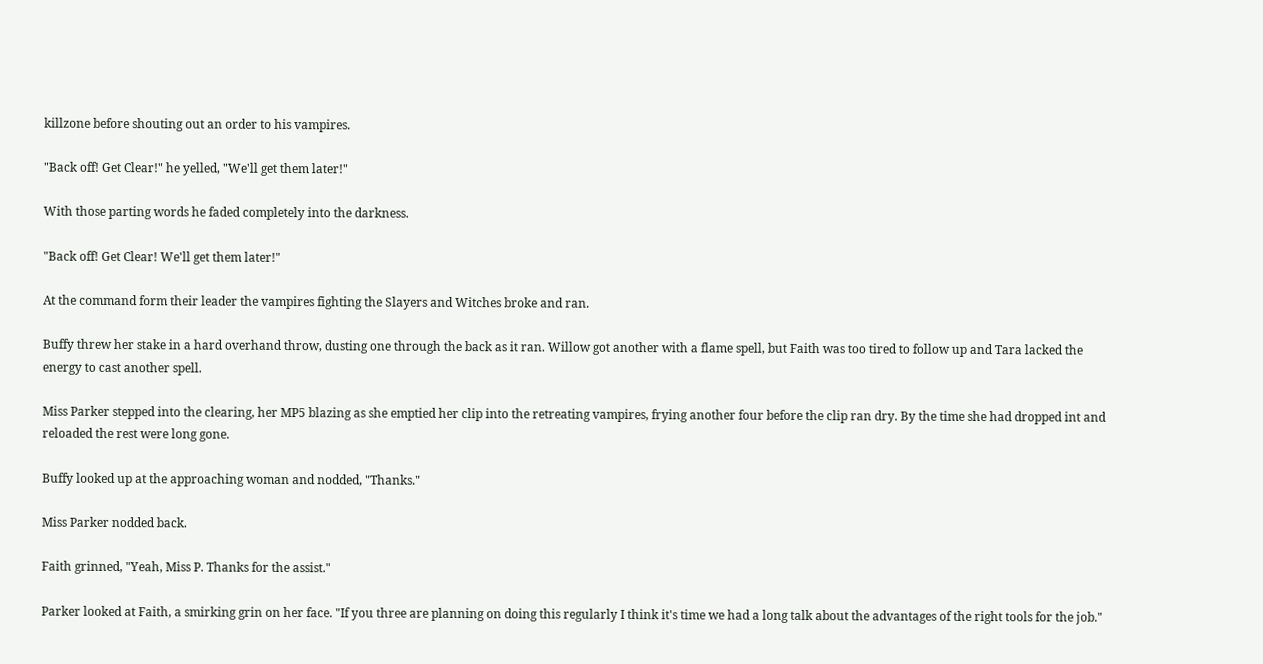killzone before shouting out an order to his vampires.

"Back off! Get Clear!" he yelled, "We'll get them later!"

With those parting words he faded completely into the darkness.

"Back off! Get Clear! We'll get them later!"

At the command form their leader the vampires fighting the Slayers and Witches broke and ran.

Buffy threw her stake in a hard overhand throw, dusting one through the back as it ran. Willow got another with a flame spell, but Faith was too tired to follow up and Tara lacked the energy to cast another spell.

Miss Parker stepped into the clearing, her MP5 blazing as she emptied her clip into the retreating vampires, frying another four before the clip ran dry. By the time she had dropped int and reloaded the rest were long gone.

Buffy looked up at the approaching woman and nodded, "Thanks."

Miss Parker nodded back.

Faith grinned, "Yeah, Miss P. Thanks for the assist."

Parker looked at Faith, a smirking grin on her face. "If you three are planning on doing this regularly I think it's time we had a long talk about the advantages of the right tools for the job."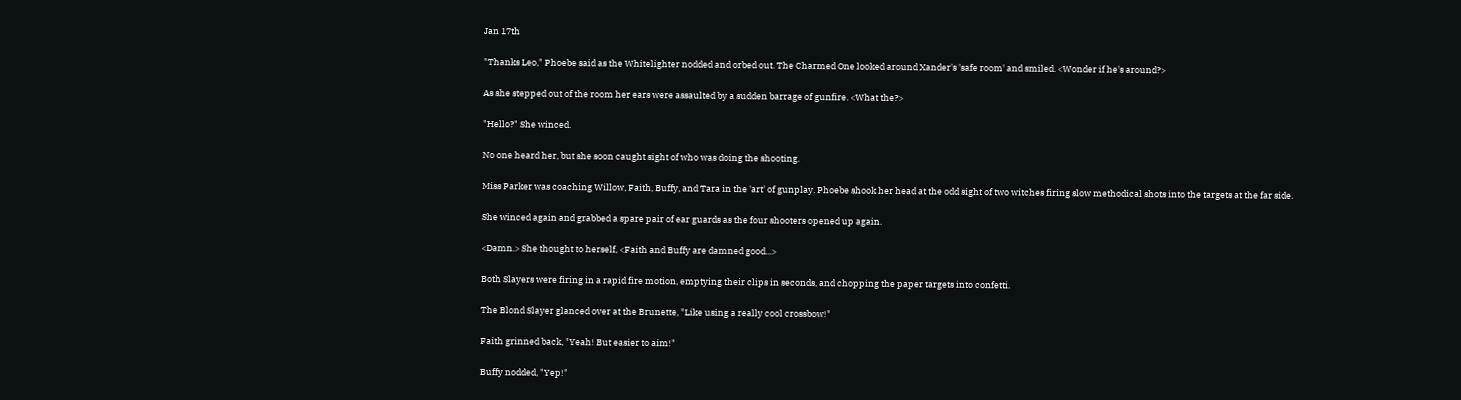Jan 17th

"Thanks Leo," Phoebe said as the Whitelighter nodded and orbed out. The Charmed One looked around Xander's 'safe room' and smiled. <Wonder if he's around?>

As she stepped out of the room her ears were assaulted by a sudden barrage of gunfire. <What the?>

"Hello?" She winced.

No one heard her, but she soon caught sight of who was doing the shooting.

Miss Parker was coaching Willow, Faith, Buffy, and Tara in the 'art' of gunplay. Phoebe shook her head at the odd sight of two witches firing slow methodical shots into the targets at the far side.

She winced again and grabbed a spare pair of ear guards as the four shooters opened up again.

<Damn.> She thought to herself, <Faith and Buffy are damned good...>

Both Slayers were firing in a rapid fire motion, emptying their clips in seconds, and chopping the paper targets into confetti.

The Blond Slayer glanced over at the Brunette, "Like using a really cool crossbow!"

Faith grinned back, "Yeah! But easier to aim!"

Buffy nodded, "Yep!"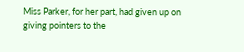Miss Parker, for her part, had given up on giving pointers to the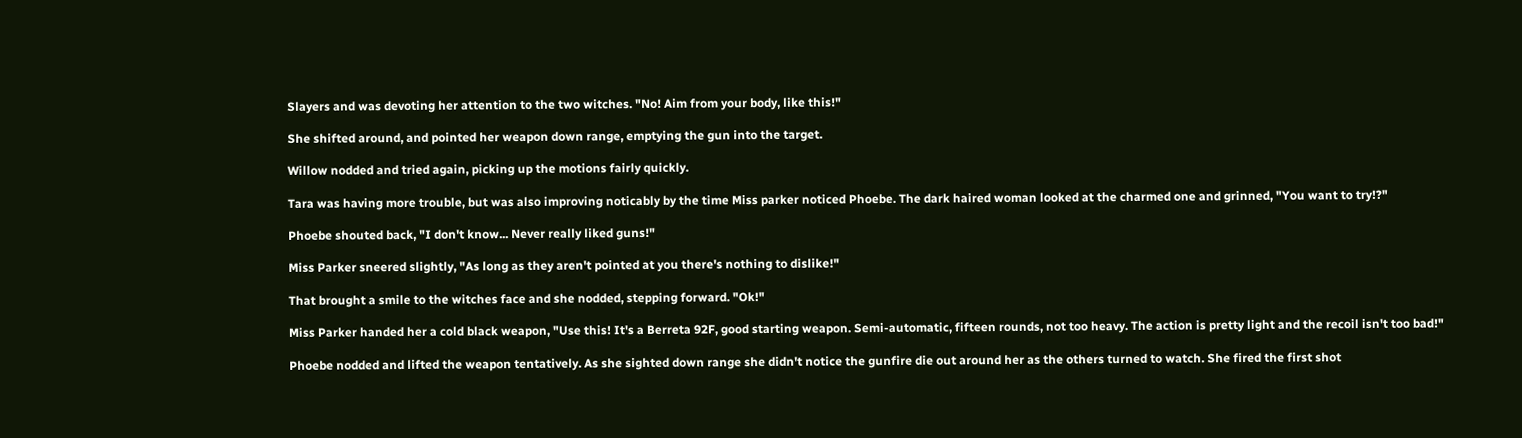Slayers and was devoting her attention to the two witches. "No! Aim from your body, like this!"

She shifted around, and pointed her weapon down range, emptying the gun into the target.

Willow nodded and tried again, picking up the motions fairly quickly.

Tara was having more trouble, but was also improving noticably by the time Miss parker noticed Phoebe. The dark haired woman looked at the charmed one and grinned, "You want to try!?"

Phoebe shouted back, "I don't know... Never really liked guns!"

Miss Parker sneered slightly, "As long as they aren't pointed at you there's nothing to dislike!"

That brought a smile to the witches face and she nodded, stepping forward. "Ok!"

Miss Parker handed her a cold black weapon, "Use this! It's a Berreta 92F, good starting weapon. Semi-automatic, fifteen rounds, not too heavy. The action is pretty light and the recoil isn't too bad!"

Phoebe nodded and lifted the weapon tentatively. As she sighted down range she didn't notice the gunfire die out around her as the others turned to watch. She fired the first shot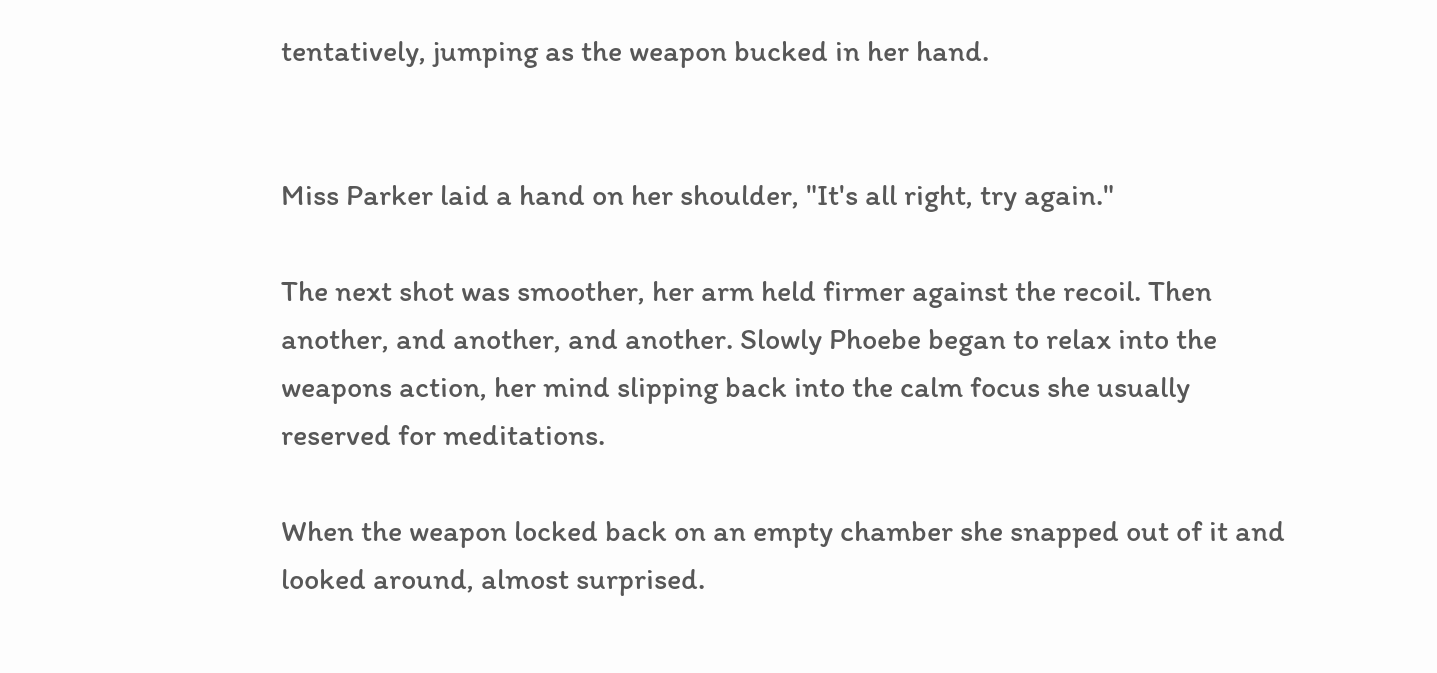tentatively, jumping as the weapon bucked in her hand.


Miss Parker laid a hand on her shoulder, "It's all right, try again."

The next shot was smoother, her arm held firmer against the recoil. Then another, and another, and another. Slowly Phoebe began to relax into the weapons action, her mind slipping back into the calm focus she usually reserved for meditations.

When the weapon locked back on an empty chamber she snapped out of it and looked around, almost surprised.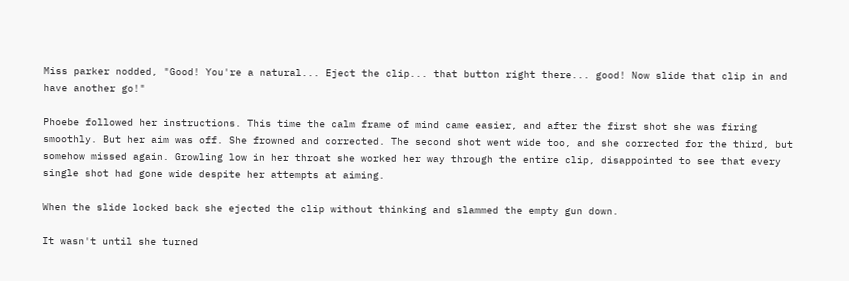Miss parker nodded, "Good! You're a natural... Eject the clip... that button right there... good! Now slide that clip in and have another go!"

Phoebe followed her instructions. This time the calm frame of mind came easier, and after the first shot she was firing smoothly. But her aim was off. She frowned and corrected. The second shot went wide too, and she corrected for the third, but somehow missed again. Growling low in her throat she worked her way through the entire clip, disappointed to see that every single shot had gone wide despite her attempts at aiming.

When the slide locked back she ejected the clip without thinking and slammed the empty gun down.

It wasn't until she turned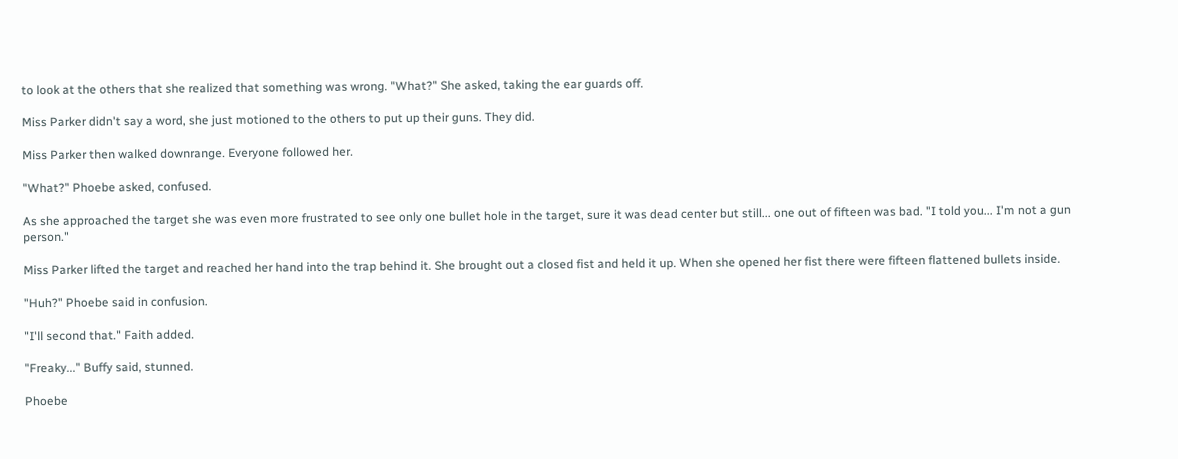to look at the others that she realized that something was wrong. "What?" She asked, taking the ear guards off.

Miss Parker didn't say a word, she just motioned to the others to put up their guns. They did.

Miss Parker then walked downrange. Everyone followed her.

"What?" Phoebe asked, confused.

As she approached the target she was even more frustrated to see only one bullet hole in the target, sure it was dead center but still... one out of fifteen was bad. "I told you... I'm not a gun person."

Miss Parker lifted the target and reached her hand into the trap behind it. She brought out a closed fist and held it up. When she opened her fist there were fifteen flattened bullets inside.

"Huh?" Phoebe said in confusion.

"I'll second that." Faith added.

"Freaky..." Buffy said, stunned.

Phoebe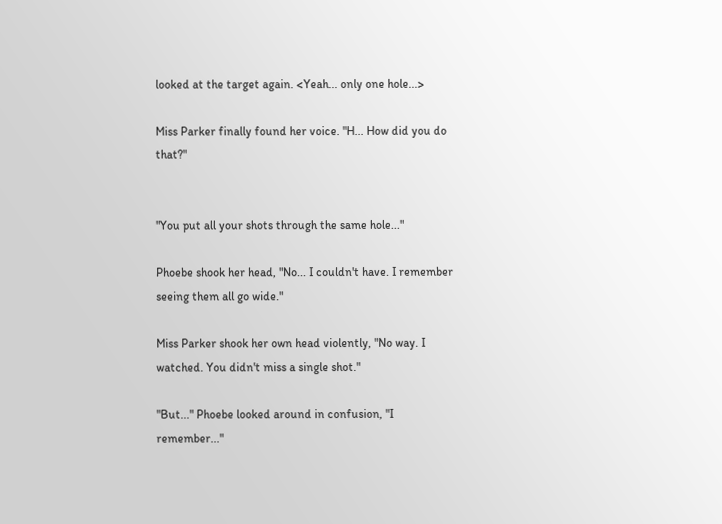looked at the target again. <Yeah... only one hole...>

Miss Parker finally found her voice. "H... How did you do that?"


"You put all your shots through the same hole..."

Phoebe shook her head, "No... I couldn't have. I remember seeing them all go wide."

Miss Parker shook her own head violently, "No way. I watched. You didn't miss a single shot."

"But..." Phoebe looked around in confusion, "I remember..."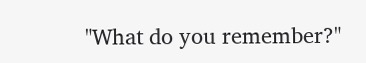"What do you remember?"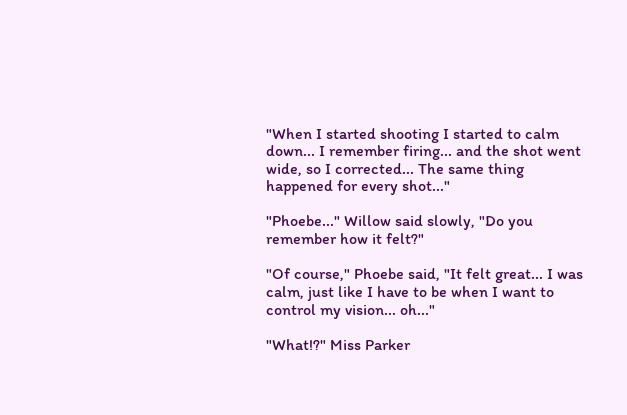"When I started shooting I started to calm down... I remember firing... and the shot went wide, so I corrected... The same thing happened for every shot..."

"Phoebe..." Willow said slowly, "Do you remember how it felt?"

"Of course," Phoebe said, "It felt great... I was calm, just like I have to be when I want to control my vision... oh..."

"What!?" Miss Parker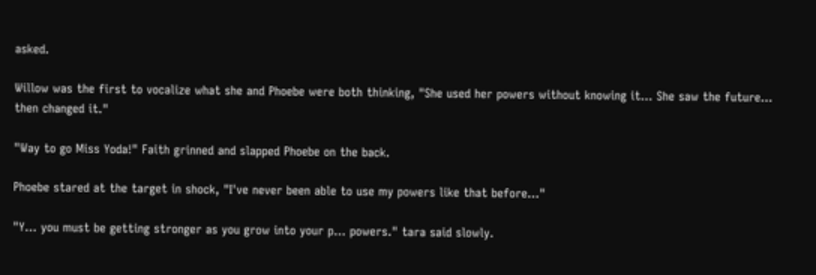asked.

Willow was the first to vocalize what she and Phoebe were both thinking, "She used her powers without knowing it... She saw the future... then changed it."

"Way to go Miss Yoda!" Faith grinned and slapped Phoebe on the back.

Phoebe stared at the target in shock, "I've never been able to use my powers like that before..."

"Y... you must be getting stronger as you grow into your p... powers." tara said slowly.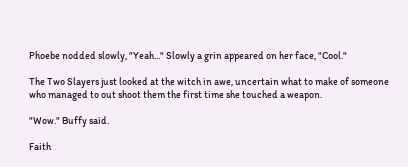Phoebe nodded slowly, "Yeah..." Slowly a grin appeared on her face, "Cool."

The Two Slayers just looked at the witch in awe, uncertain what to make of someone who managed to out shoot them the first time she touched a weapon.

"Wow." Buffy said.

Faith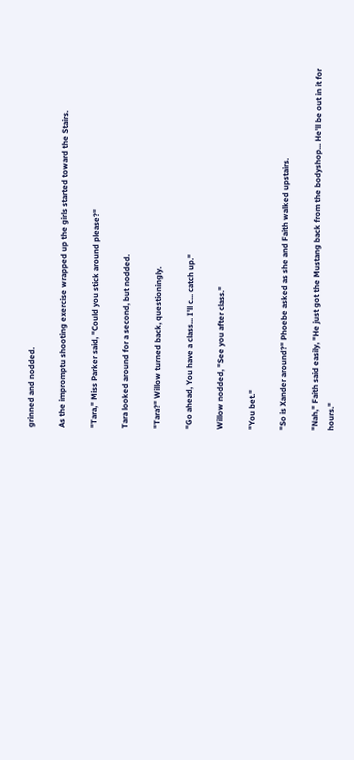grinned and nodded.

As the impromptu shooting exercise wrapped up the girls started toward the Stairs.

"Tara," Miss Parker said, "Could you stick around please?"

Tara looked around for a second, but nodded.

"Tara?" Willow turned back, questioningly.

"Go ahead, You have a class... I'll c... catch up."

Willow nodded, "See you after class."

"You bet."

"So is Xander around?" Phoebe asked as she and Faith walked upstairs.

"Nah," Faith said easily, "He just got the Mustang back from the bodyshop... He'll be out in it for hours."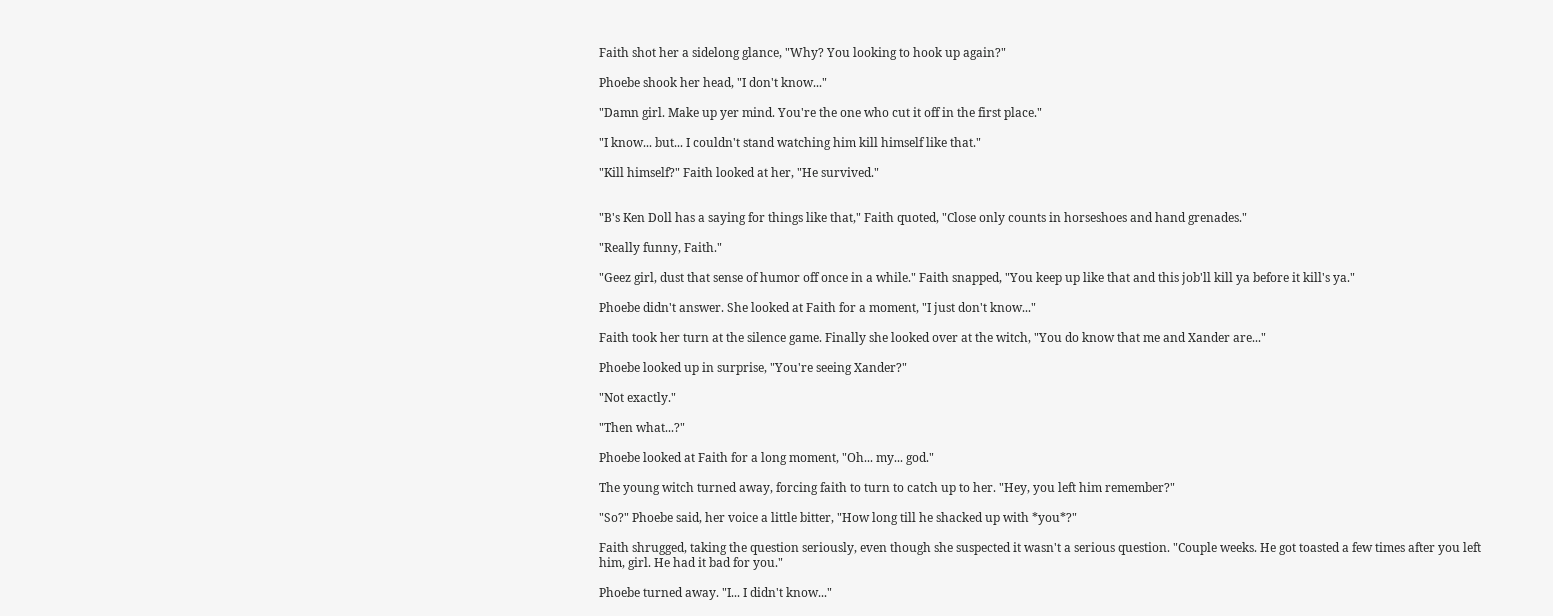Faith shot her a sidelong glance, "Why? You looking to hook up again?"

Phoebe shook her head, "I don't know..."

"Damn girl. Make up yer mind. You're the one who cut it off in the first place."

"I know... but... I couldn't stand watching him kill himself like that."

"Kill himself?" Faith looked at her, "He survived."


"B's Ken Doll has a saying for things like that," Faith quoted, "Close only counts in horseshoes and hand grenades."

"Really funny, Faith."

"Geez girl, dust that sense of humor off once in a while." Faith snapped, "You keep up like that and this job'll kill ya before it kill's ya."

Phoebe didn't answer. She looked at Faith for a moment, "I just don't know..."

Faith took her turn at the silence game. Finally she looked over at the witch, "You do know that me and Xander are..."

Phoebe looked up in surprise, "You're seeing Xander?"

"Not exactly."

"Then what...?"

Phoebe looked at Faith for a long moment, "Oh... my... god."

The young witch turned away, forcing faith to turn to catch up to her. "Hey, you left him remember?"

"So?" Phoebe said, her voice a little bitter, "How long till he shacked up with *you*?"

Faith shrugged, taking the question seriously, even though she suspected it wasn't a serious question. "Couple weeks. He got toasted a few times after you left him, girl. He had it bad for you."

Phoebe turned away. "I... I didn't know..."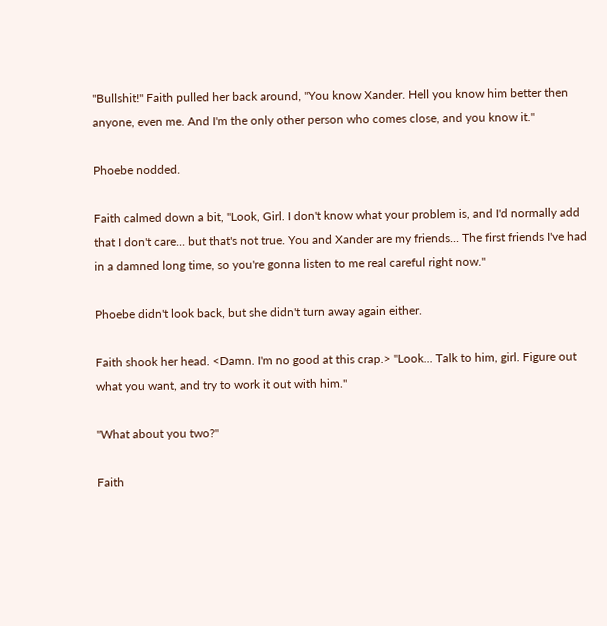"Bullshit!" Faith pulled her back around, "You know Xander. Hell you know him better then anyone, even me. And I'm the only other person who comes close, and you know it."

Phoebe nodded.

Faith calmed down a bit, "Look, Girl. I don't know what your problem is, and I'd normally add that I don't care... but that's not true. You and Xander are my friends... The first friends I've had in a damned long time, so you're gonna listen to me real careful right now."

Phoebe didn't look back, but she didn't turn away again either.

Faith shook her head. <Damn. I'm no good at this crap.> "Look... Talk to him, girl. Figure out what you want, and try to work it out with him."

"What about you two?"

Faith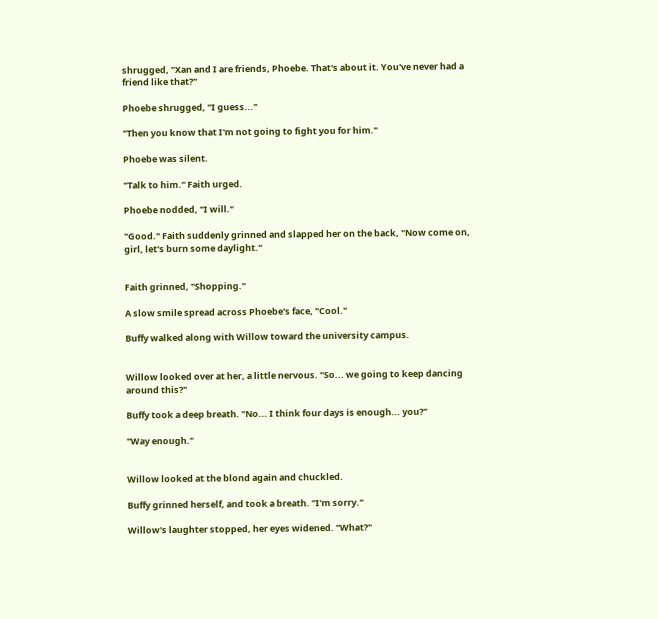shrugged, "Xan and I are friends, Phoebe. That's about it. You've never had a friend like that?"

Phoebe shrugged, "I guess..."

"Then you know that I'm not going to fight you for him."

Phoebe was silent.

"Talk to him." Faith urged.

Phoebe nodded, "I will."

"Good." Faith suddenly grinned and slapped her on the back, "Now come on, girl, let's burn some daylight."


Faith grinned, "Shopping."

A slow smile spread across Phoebe's face, "Cool."

Buffy walked along with Willow toward the university campus.


Willow looked over at her, a little nervous. "So... we going to keep dancing around this?"

Buffy took a deep breath. "No... I think four days is enough... you?"

"Way enough."


Willow looked at the blond again and chuckled.

Buffy grinned herself, and took a breath. "I'm sorry."

Willow's laughter stopped, her eyes widened. "What?"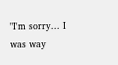"I'm sorry... I was way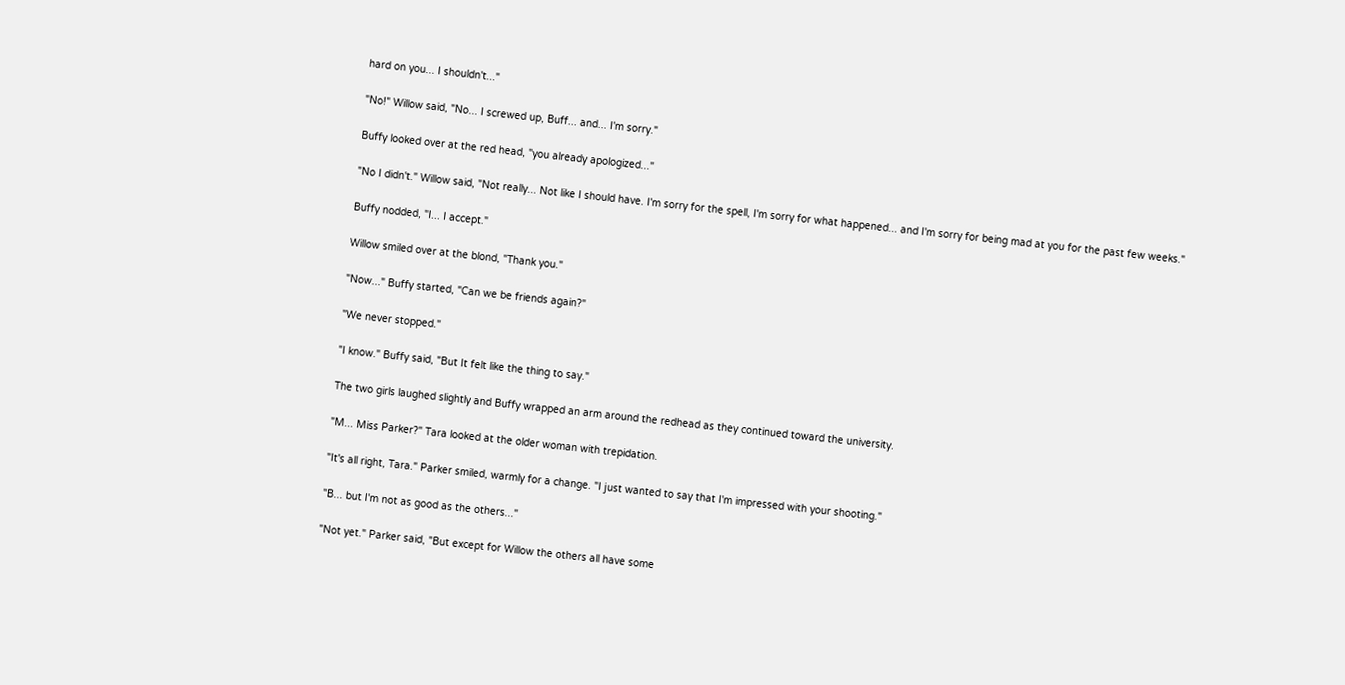hard on you... I shouldn't..."

"No!" Willow said, "No... I screwed up, Buff... and... I'm sorry."

Buffy looked over at the red head, "you already apologized..."

"No I didn't." Willow said, "Not really... Not like I should have. I'm sorry for the spell, I'm sorry for what happened... and I'm sorry for being mad at you for the past few weeks."

Buffy nodded, "I... I accept."

Willow smiled over at the blond, "Thank you."

"Now..." Buffy started, "Can we be friends again?"

"We never stopped."

"I know." Buffy said, "But It felt like the thing to say."

The two girls laughed slightly and Buffy wrapped an arm around the redhead as they continued toward the university.

"M... Miss Parker?" Tara looked at the older woman with trepidation.

"It's all right, Tara." Parker smiled, warmly for a change. "I just wanted to say that I'm impressed with your shooting."

"B... but I'm not as good as the others..."

"Not yet." Parker said, "But except for Willow the others all have some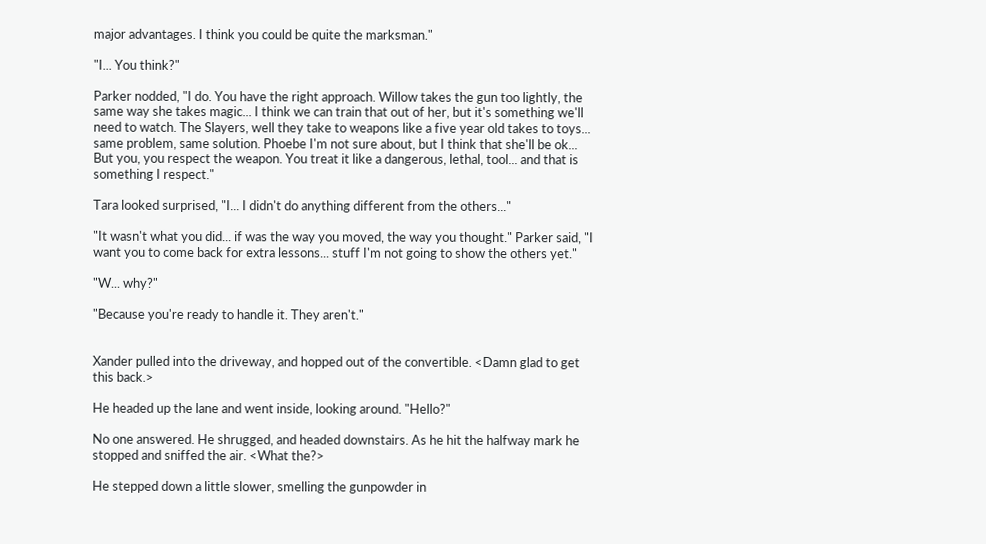major advantages. I think you could be quite the marksman."

"I... You think?"

Parker nodded, "I do. You have the right approach. Willow takes the gun too lightly, the same way she takes magic... I think we can train that out of her, but it's something we'll need to watch. The Slayers, well they take to weapons like a five year old takes to toys... same problem, same solution. Phoebe I'm not sure about, but I think that she'll be ok... But you, you respect the weapon. You treat it like a dangerous, lethal, tool... and that is something I respect."

Tara looked surprised, "I... I didn't do anything different from the others..."

"It wasn't what you did... if was the way you moved, the way you thought." Parker said, "I want you to come back for extra lessons... stuff I'm not going to show the others yet."

"W... why?"

"Because you're ready to handle it. They aren't."


Xander pulled into the driveway, and hopped out of the convertible. <Damn glad to get this back.>

He headed up the lane and went inside, looking around. "Hello?"

No one answered. He shrugged, and headed downstairs. As he hit the halfway mark he stopped and sniffed the air. <What the?>

He stepped down a little slower, smelling the gunpowder in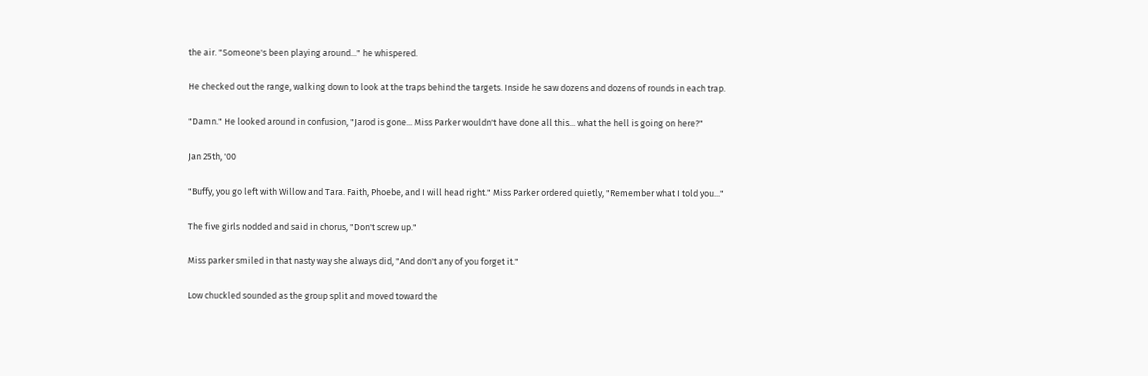the air. "Someone's been playing around..." he whispered.

He checked out the range, walking down to look at the traps behind the targets. Inside he saw dozens and dozens of rounds in each trap.

"Damn." He looked around in confusion, "Jarod is gone... Miss Parker wouldn't have done all this... what the hell is going on here?"

Jan 25th, '00

"Buffy, you go left with Willow and Tara. Faith, Phoebe, and I will head right." Miss Parker ordered quietly, "Remember what I told you..."

The five girls nodded and said in chorus, "Don't screw up."

Miss parker smiled in that nasty way she always did, "And don't any of you forget it."

Low chuckled sounded as the group split and moved toward the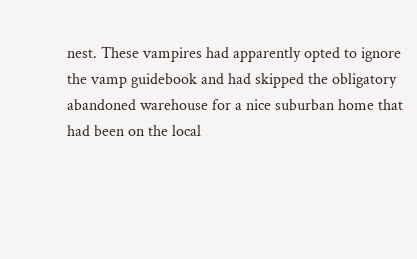nest. These vampires had apparently opted to ignore the vamp guidebook and had skipped the obligatory abandoned warehouse for a nice suburban home that had been on the local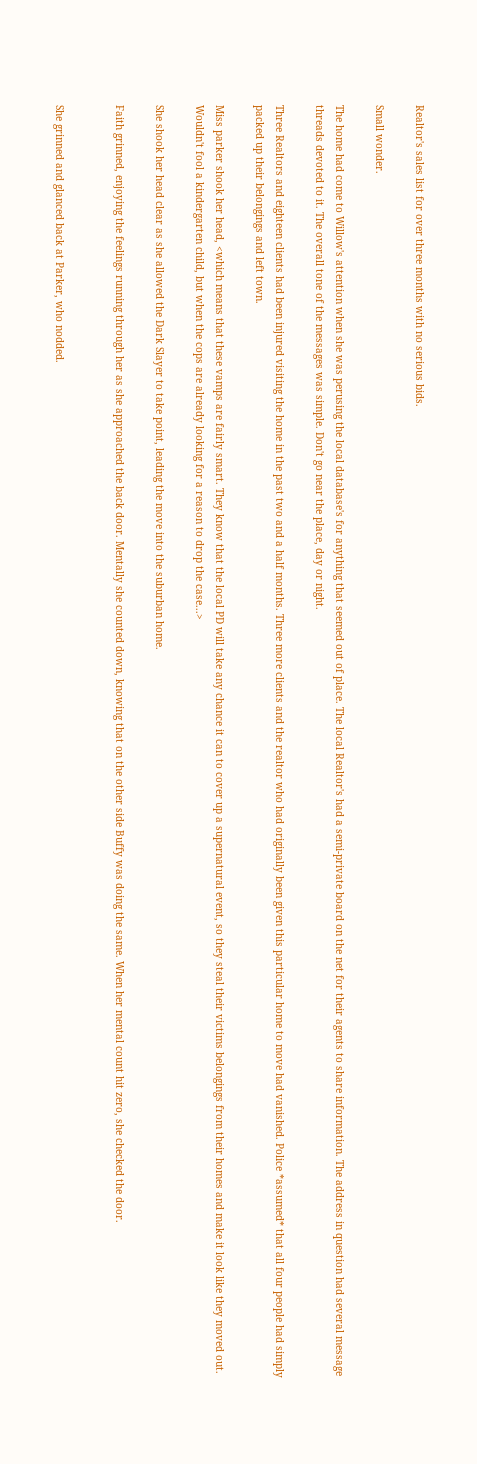Realtor's sales list for over three months with no serious bids.

Small wonder.

The home had come to Willow's attention when she was perusing the local database's for anything that seemed out of place. The local Realtor's had a semi-private board on the net for their agents to share information. The address in question had several message threads devoted to it. The overall tone of the messages was simple. Don't go near the place, day or night.

Three Realtors and eighteen clients had been injured visiting the home in the past two and a half months. Three more clients and the realtor who had originally been given this particular home to move had vanished. Police *assumed* that all four people had simply packed up their belongings and left town.

Miss parker shook her head, <which means that these vamps are fairly smart. They know that the local PD will take any chance it can to cover up a supernatural event, so they steal their victims belongings from their homes and make it look like they moved out. Wouldn't fool a kindergarten child, but when the cops are already looking for a reason to drop the case...>

She shook her head clear as she allowed the Dark Slayer to take point, leading the move into the suburban home.

Faith grinned, enjoying the feelings running through her as she approached the back door. Mentally she counted down, knowing that on the other side Buffy was doing the same. When her mental count hit zero, she checked the door.


She grinned and glanced back at Parker, who nodded.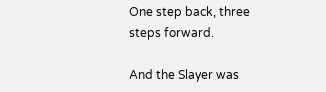One step back, three steps forward.

And the Slayer was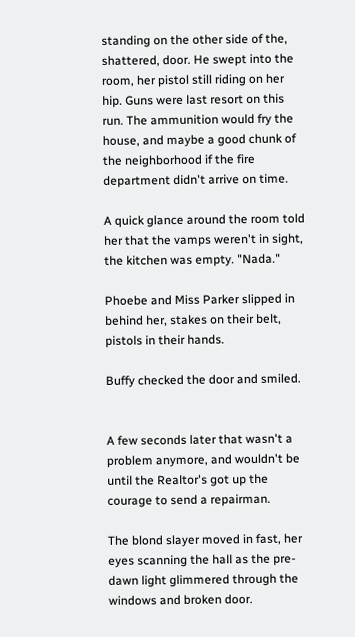standing on the other side of the, shattered, door. He swept into the room, her pistol still riding on her hip. Guns were last resort on this run. The ammunition would fry the house, and maybe a good chunk of the neighborhood if the fire department didn't arrive on time.

A quick glance around the room told her that the vamps weren't in sight, the kitchen was empty. "Nada."

Phoebe and Miss Parker slipped in behind her, stakes on their belt, pistols in their hands.

Buffy checked the door and smiled.


A few seconds later that wasn't a problem anymore, and wouldn't be until the Realtor's got up the courage to send a repairman.

The blond slayer moved in fast, her eyes scanning the hall as the pre-dawn light glimmered through the windows and broken door.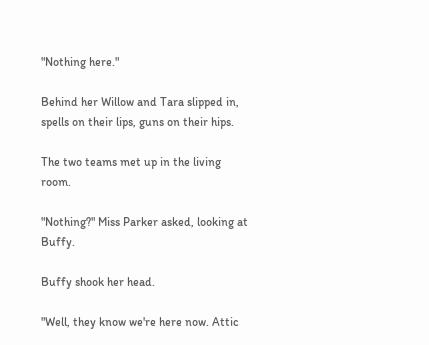"Nothing here."

Behind her Willow and Tara slipped in, spells on their lips, guns on their hips.

The two teams met up in the living room.

"Nothing?" Miss Parker asked, looking at Buffy.

Buffy shook her head.

"Well, they know we're here now. Attic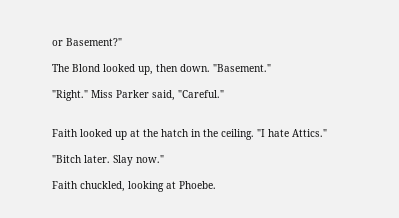or Basement?"

The Blond looked up, then down. "Basement."

"Right." Miss Parker said, "Careful."


Faith looked up at the hatch in the ceiling. "I hate Attics."

"Bitch later. Slay now."

Faith chuckled, looking at Phoebe.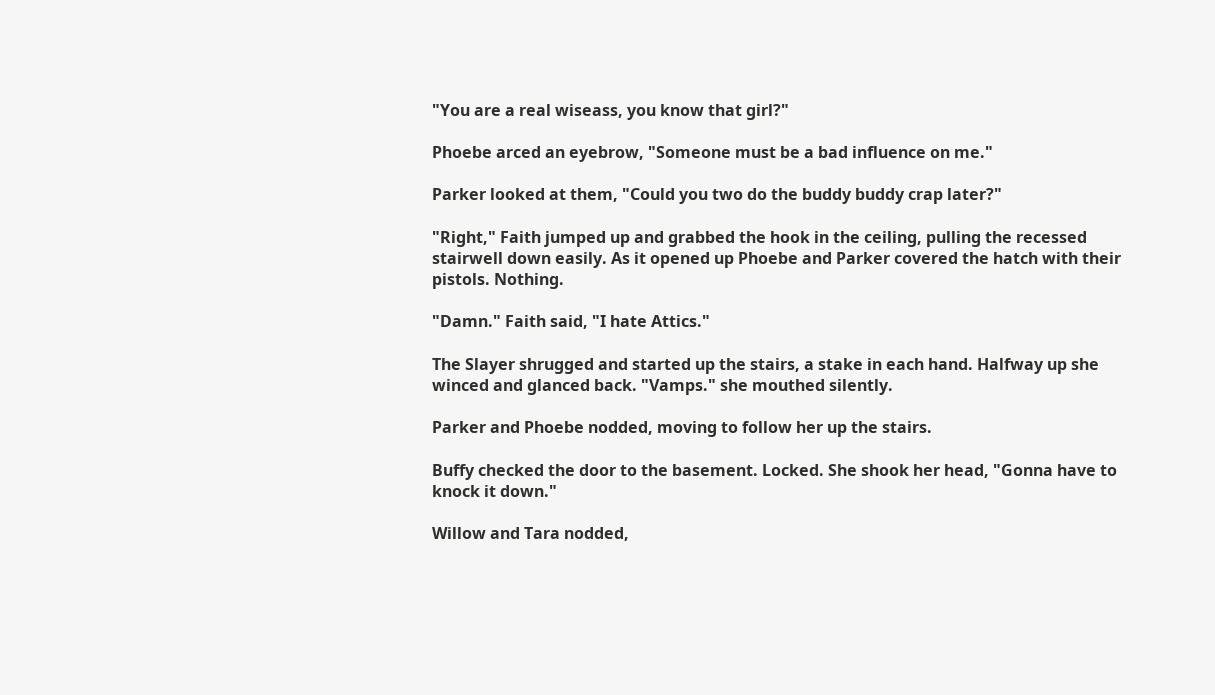"You are a real wiseass, you know that girl?"

Phoebe arced an eyebrow, "Someone must be a bad influence on me."

Parker looked at them, "Could you two do the buddy buddy crap later?"

"Right," Faith jumped up and grabbed the hook in the ceiling, pulling the recessed stairwell down easily. As it opened up Phoebe and Parker covered the hatch with their pistols. Nothing.

"Damn." Faith said, "I hate Attics."

The Slayer shrugged and started up the stairs, a stake in each hand. Halfway up she winced and glanced back. "Vamps." she mouthed silently.

Parker and Phoebe nodded, moving to follow her up the stairs.

Buffy checked the door to the basement. Locked. She shook her head, "Gonna have to knock it down."

Willow and Tara nodded,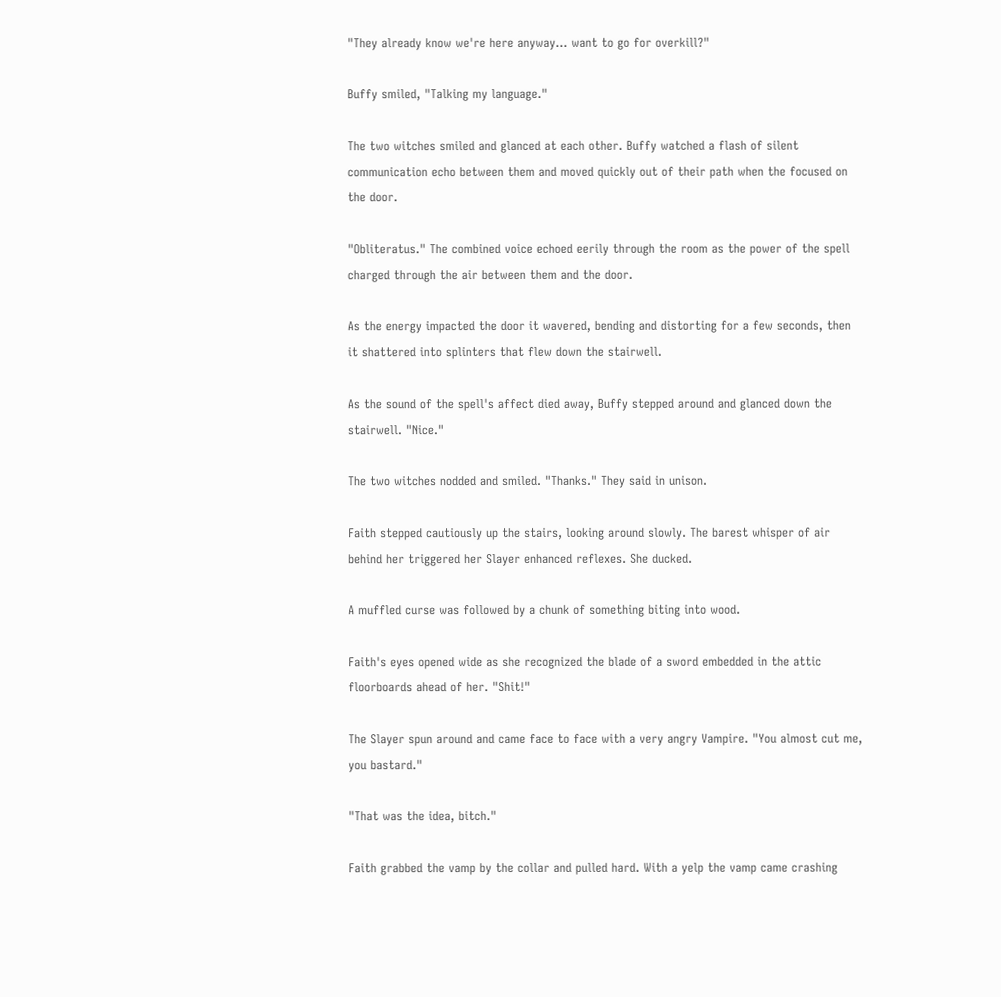"They already know we're here anyway... want to go for overkill?"

Buffy smiled, "Talking my language."

The two witches smiled and glanced at each other. Buffy watched a flash of silent communication echo between them and moved quickly out of their path when the focused on the door.

"Obliteratus." The combined voice echoed eerily through the room as the power of the spell charged through the air between them and the door.

As the energy impacted the door it wavered, bending and distorting for a few seconds, then it shattered into splinters that flew down the stairwell.

As the sound of the spell's affect died away, Buffy stepped around and glanced down the stairwell. "Nice."

The two witches nodded and smiled. "Thanks." They said in unison.

Faith stepped cautiously up the stairs, looking around slowly. The barest whisper of air behind her triggered her Slayer enhanced reflexes. She ducked.

A muffled curse was followed by a chunk of something biting into wood.

Faith's eyes opened wide as she recognized the blade of a sword embedded in the attic floorboards ahead of her. "Shit!"

The Slayer spun around and came face to face with a very angry Vampire. "You almost cut me, you bastard."

"That was the idea, bitch."

Faith grabbed the vamp by the collar and pulled hard. With a yelp the vamp came crashing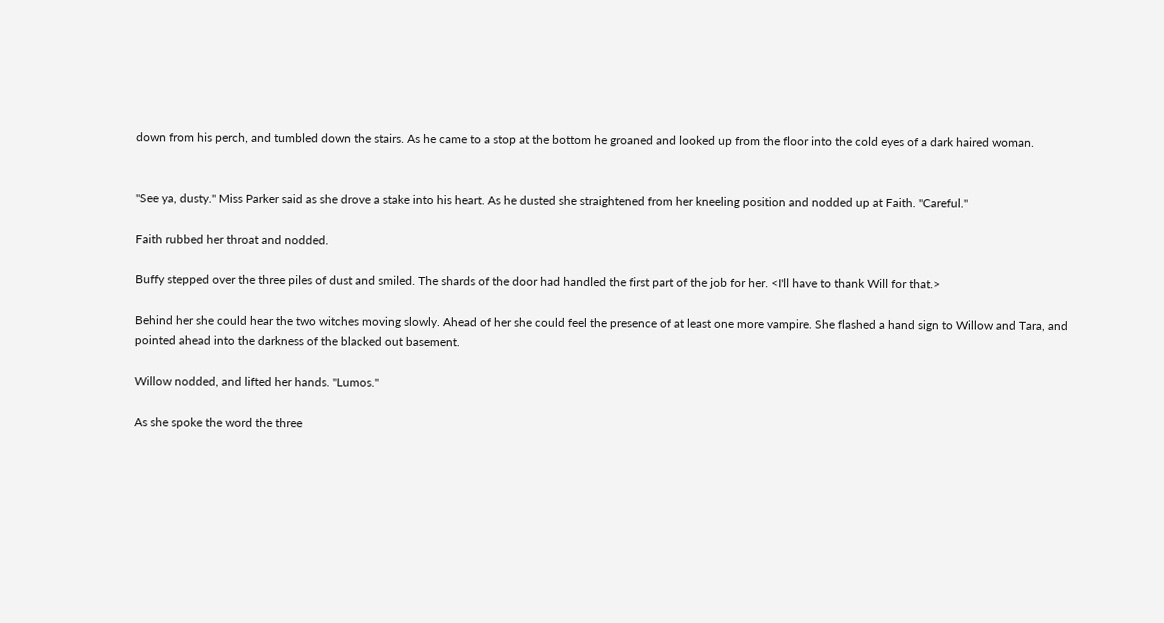down from his perch, and tumbled down the stairs. As he came to a stop at the bottom he groaned and looked up from the floor into the cold eyes of a dark haired woman.


"See ya, dusty." Miss Parker said as she drove a stake into his heart. As he dusted she straightened from her kneeling position and nodded up at Faith. "Careful."

Faith rubbed her throat and nodded.

Buffy stepped over the three piles of dust and smiled. The shards of the door had handled the first part of the job for her. <I'll have to thank Will for that.>

Behind her she could hear the two witches moving slowly. Ahead of her she could feel the presence of at least one more vampire. She flashed a hand sign to Willow and Tara, and pointed ahead into the darkness of the blacked out basement.

Willow nodded, and lifted her hands. "Lumos."

As she spoke the word the three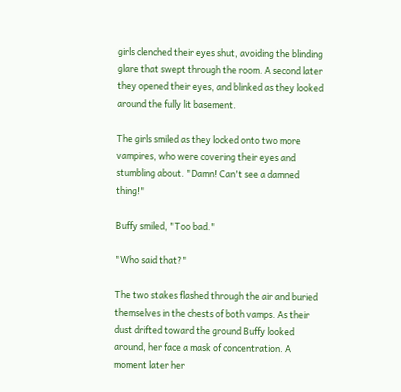girls clenched their eyes shut, avoiding the blinding glare that swept through the room. A second later they opened their eyes, and blinked as they looked around the fully lit basement.

The girls smiled as they locked onto two more vampires, who were covering their eyes and stumbling about. "Damn! Can't see a damned thing!"

Buffy smiled, "Too bad."

"Who said that?"

The two stakes flashed through the air and buried themselves in the chests of both vamps. As their dust drifted toward the ground Buffy looked around, her face a mask of concentration. A moment later her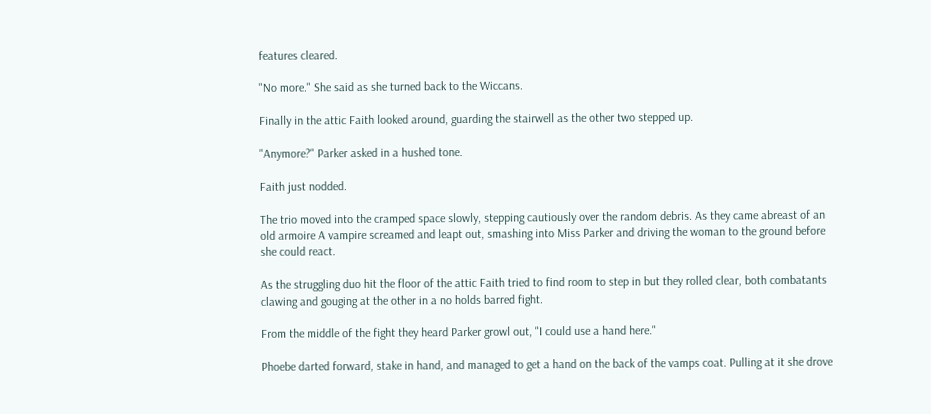features cleared.

"No more." She said as she turned back to the Wiccans.

Finally in the attic Faith looked around, guarding the stairwell as the other two stepped up.

"Anymore?" Parker asked in a hushed tone.

Faith just nodded.

The trio moved into the cramped space slowly, stepping cautiously over the random debris. As they came abreast of an old armoire A vampire screamed and leapt out, smashing into Miss Parker and driving the woman to the ground before she could react.

As the struggling duo hit the floor of the attic Faith tried to find room to step in but they rolled clear, both combatants clawing and gouging at the other in a no holds barred fight.

From the middle of the fight they heard Parker growl out, "I could use a hand here."

Phoebe darted forward, stake in hand, and managed to get a hand on the back of the vamps coat. Pulling at it she drove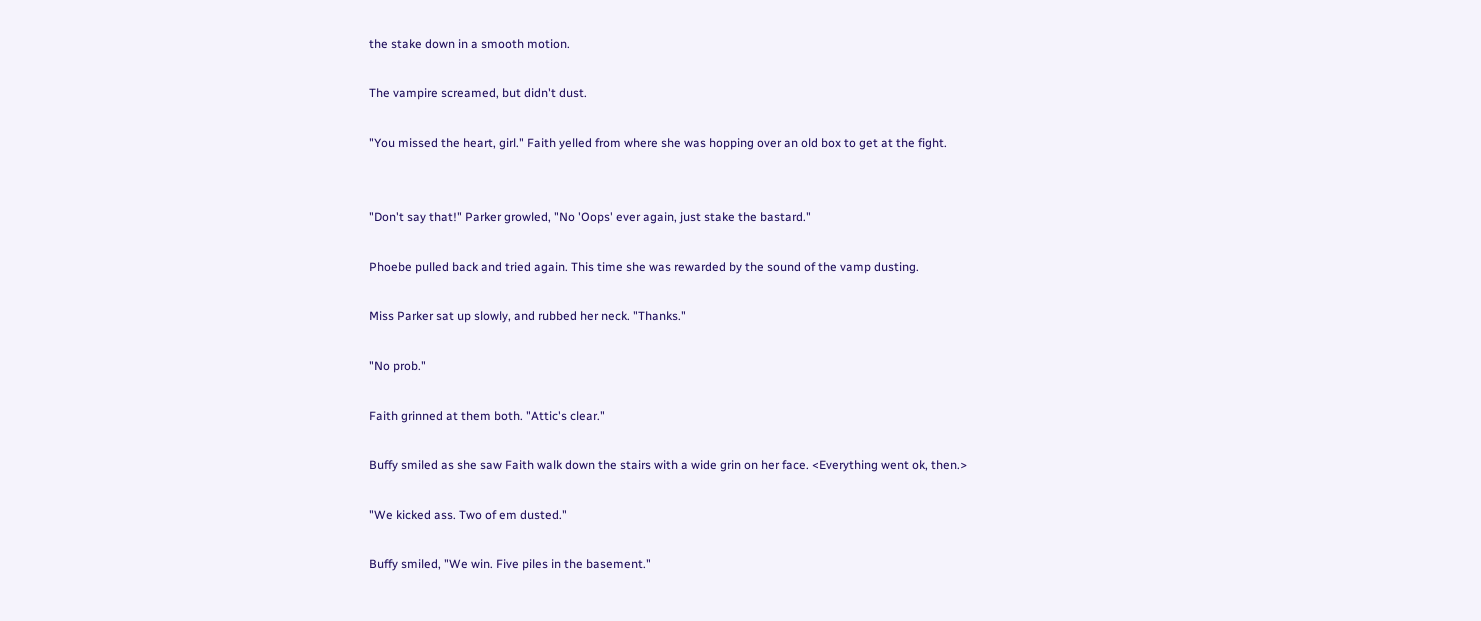the stake down in a smooth motion.

The vampire screamed, but didn't dust.

"You missed the heart, girl." Faith yelled from where she was hopping over an old box to get at the fight.


"Don't say that!" Parker growled, "No 'Oops' ever again, just stake the bastard."

Phoebe pulled back and tried again. This time she was rewarded by the sound of the vamp dusting.

Miss Parker sat up slowly, and rubbed her neck. "Thanks."

"No prob."

Faith grinned at them both. "Attic's clear."

Buffy smiled as she saw Faith walk down the stairs with a wide grin on her face. <Everything went ok, then.>

"We kicked ass. Two of em dusted."

Buffy smiled, "We win. Five piles in the basement."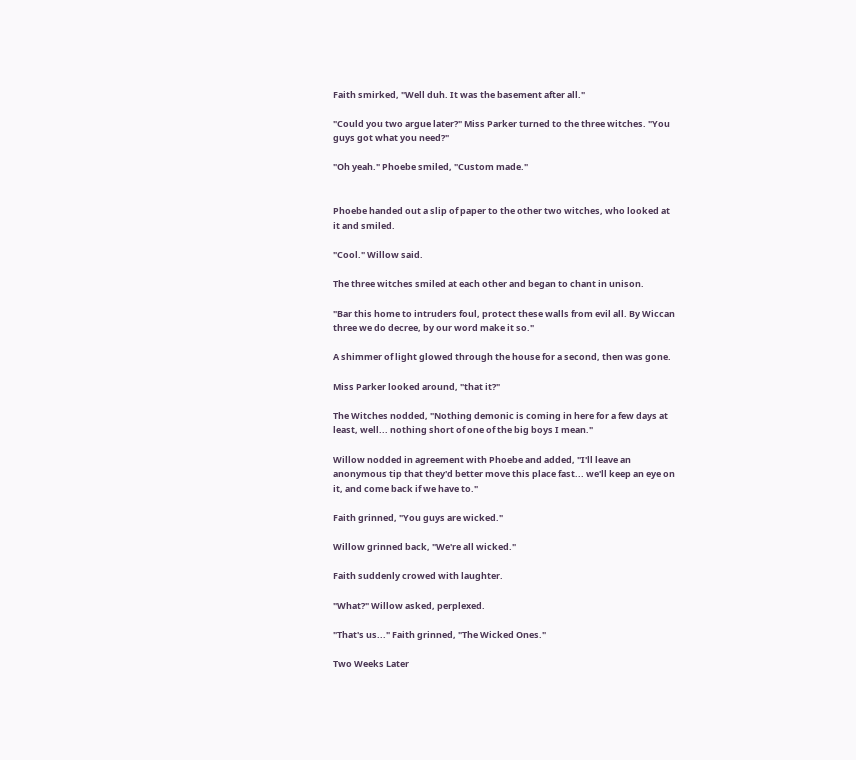Faith smirked, "Well duh. It was the basement after all."

"Could you two argue later?" Miss Parker turned to the three witches. "You guys got what you need?"

"Oh yeah." Phoebe smiled, "Custom made."


Phoebe handed out a slip of paper to the other two witches, who looked at it and smiled.

"Cool." Willow said.

The three witches smiled at each other and began to chant in unison.

"Bar this home to intruders foul, protect these walls from evil all. By Wiccan three we do decree, by our word make it so."

A shimmer of light glowed through the house for a second, then was gone.

Miss Parker looked around, "that it?"

The Witches nodded, "Nothing demonic is coming in here for a few days at least, well... nothing short of one of the big boys I mean."

Willow nodded in agreement with Phoebe and added, "I'll leave an anonymous tip that they'd better move this place fast... we'll keep an eye on it, and come back if we have to."

Faith grinned, "You guys are wicked."

Willow grinned back, "We're all wicked."

Faith suddenly crowed with laughter.

"What?" Willow asked, perplexed.

"That's us..." Faith grinned, "The Wicked Ones."

Two Weeks Later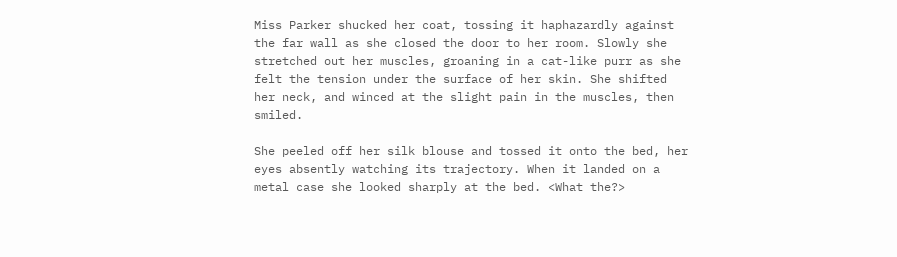Miss Parker shucked her coat, tossing it haphazardly against the far wall as she closed the door to her room. Slowly she stretched out her muscles, groaning in a cat-like purr as she felt the tension under the surface of her skin. She shifted her neck, and winced at the slight pain in the muscles, then smiled.

She peeled off her silk blouse and tossed it onto the bed, her eyes absently watching its trajectory. When it landed on a metal case she looked sharply at the bed. <What the?>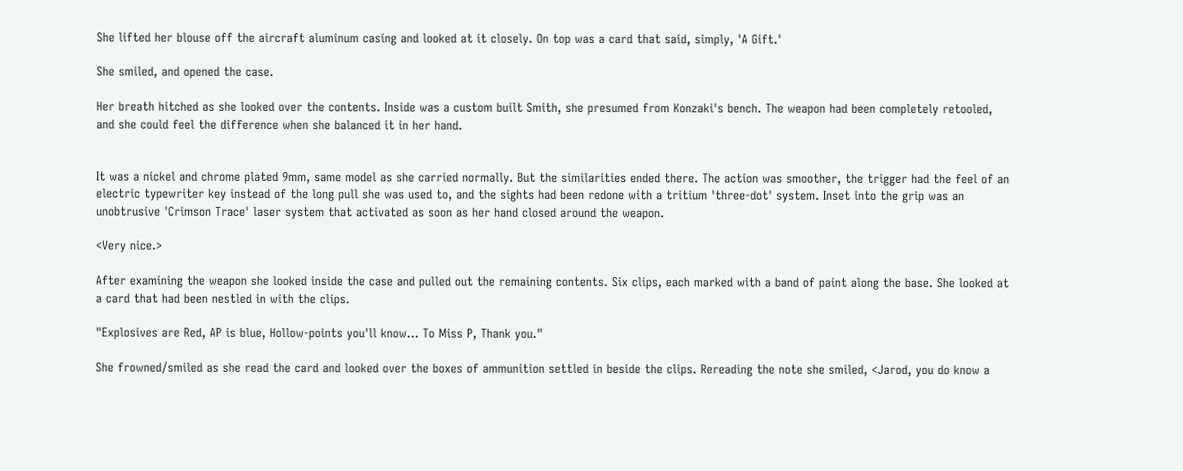She lifted her blouse off the aircraft aluminum casing and looked at it closely. On top was a card that said, simply, 'A Gift.'

She smiled, and opened the case.

Her breath hitched as she looked over the contents. Inside was a custom built Smith, she presumed from Konzaki's bench. The weapon had been completely retooled, and she could feel the difference when she balanced it in her hand.


It was a nickel and chrome plated 9mm, same model as she carried normally. But the similarities ended there. The action was smoother, the trigger had the feel of an electric typewriter key instead of the long pull she was used to, and the sights had been redone with a tritium 'three-dot' system. Inset into the grip was an unobtrusive 'Crimson Trace' laser system that activated as soon as her hand closed around the weapon.

<Very nice.>

After examining the weapon she looked inside the case and pulled out the remaining contents. Six clips, each marked with a band of paint along the base. She looked at a card that had been nestled in with the clips.

"Explosives are Red, AP is blue, Hollow-points you'll know... To Miss P, Thank you."

She frowned/smiled as she read the card and looked over the boxes of ammunition settled in beside the clips. Rereading the note she smiled, <Jarod, you do know a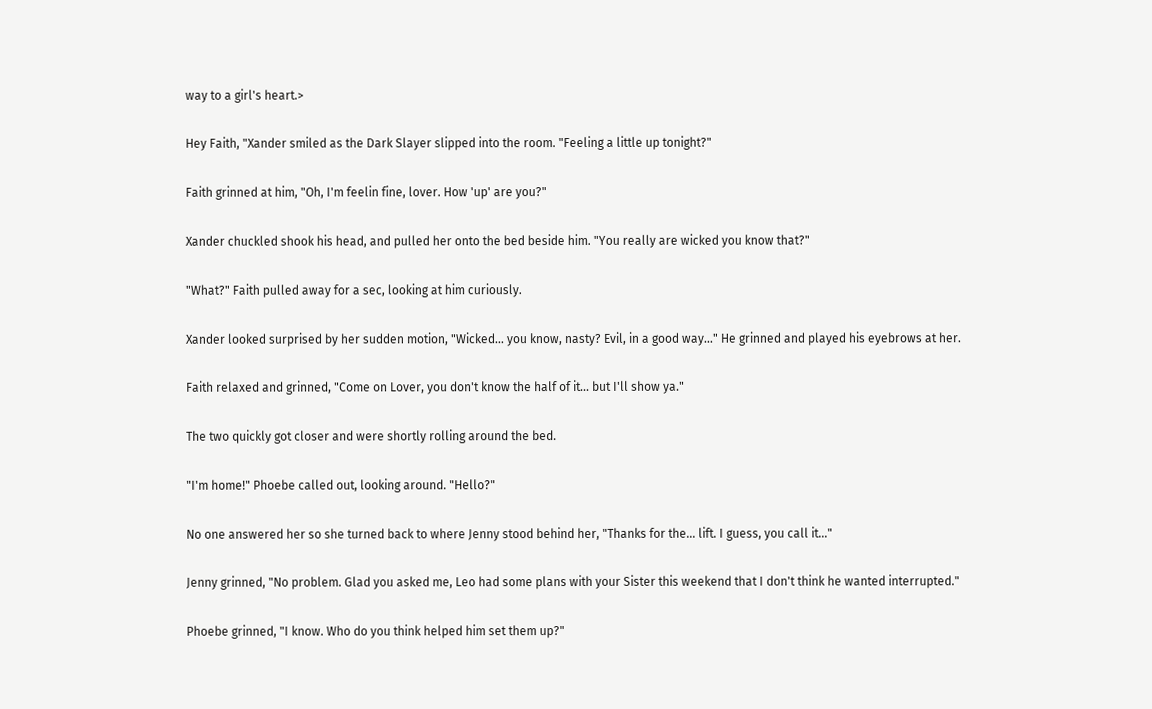way to a girl's heart.>

Hey Faith, "Xander smiled as the Dark Slayer slipped into the room. "Feeling a little up tonight?"

Faith grinned at him, "Oh, I'm feelin fine, lover. How 'up' are you?"

Xander chuckled shook his head, and pulled her onto the bed beside him. "You really are wicked you know that?"

"What?" Faith pulled away for a sec, looking at him curiously.

Xander looked surprised by her sudden motion, "Wicked... you know, nasty? Evil, in a good way..." He grinned and played his eyebrows at her.

Faith relaxed and grinned, "Come on Lover, you don't know the half of it... but I'll show ya."

The two quickly got closer and were shortly rolling around the bed.

"I'm home!" Phoebe called out, looking around. "Hello?"

No one answered her so she turned back to where Jenny stood behind her, "Thanks for the... lift. I guess, you call it..."

Jenny grinned, "No problem. Glad you asked me, Leo had some plans with your Sister this weekend that I don't think he wanted interrupted."

Phoebe grinned, "I know. Who do you think helped him set them up?"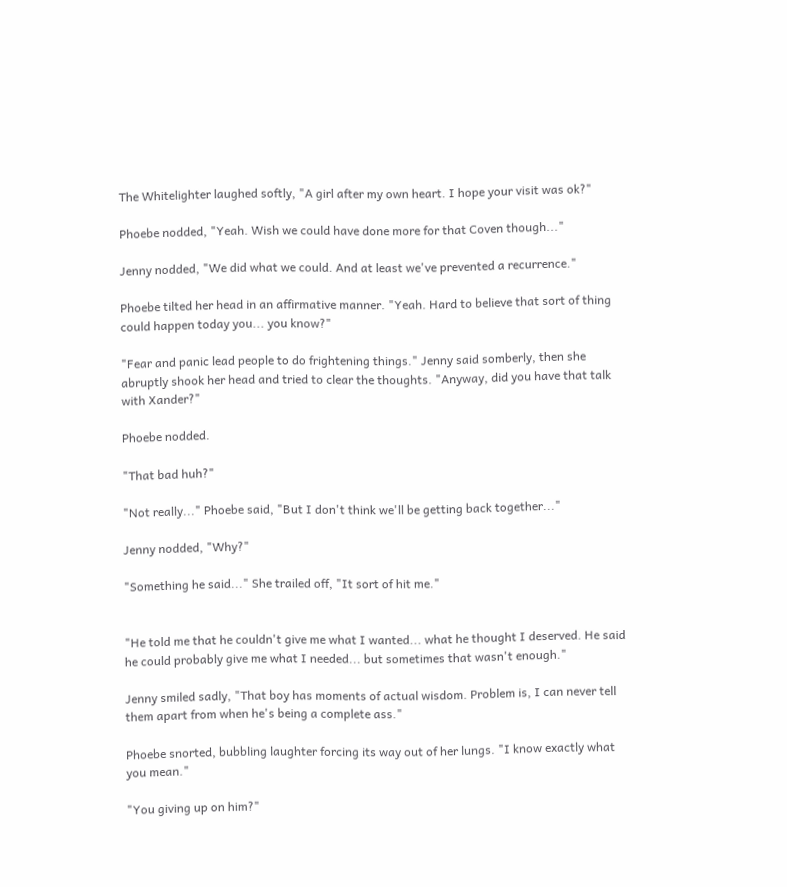The Whitelighter laughed softly, "A girl after my own heart. I hope your visit was ok?"

Phoebe nodded, "Yeah. Wish we could have done more for that Coven though..."

Jenny nodded, "We did what we could. And at least we've prevented a recurrence."

Phoebe tilted her head in an affirmative manner. "Yeah. Hard to believe that sort of thing could happen today you... you know?"

"Fear and panic lead people to do frightening things." Jenny said somberly, then she abruptly shook her head and tried to clear the thoughts. "Anyway, did you have that talk with Xander?"

Phoebe nodded.

"That bad huh?"

"Not really..." Phoebe said, "But I don't think we'll be getting back together..."

Jenny nodded, "Why?"

"Something he said..." She trailed off, "It sort of hit me."


"He told me that he couldn't give me what I wanted... what he thought I deserved. He said he could probably give me what I needed... but sometimes that wasn't enough."

Jenny smiled sadly, "That boy has moments of actual wisdom. Problem is, I can never tell them apart from when he's being a complete ass."

Phoebe snorted, bubbling laughter forcing its way out of her lungs. "I know exactly what you mean."

"You giving up on him?"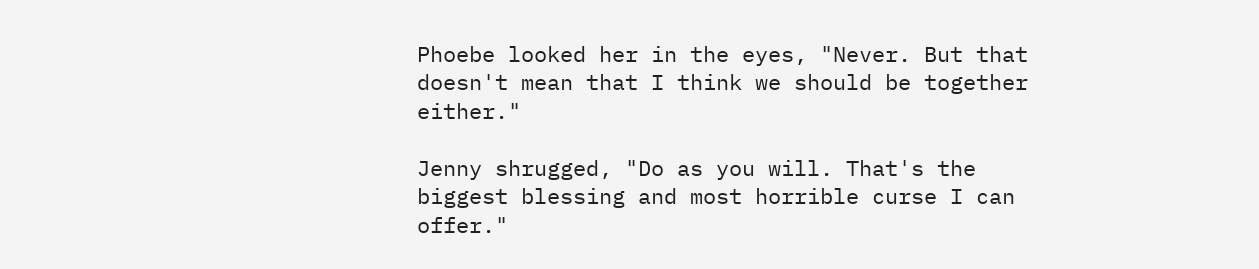Phoebe looked her in the eyes, "Never. But that doesn't mean that I think we should be together either."

Jenny shrugged, "Do as you will. That's the biggest blessing and most horrible curse I can offer."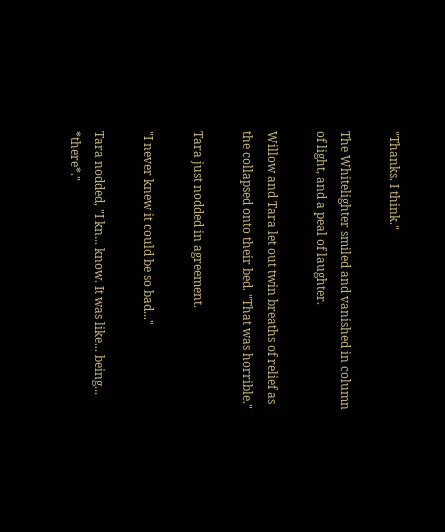"Thanks. I think."

The Whitelighter smiled and vanished in column of light, and a peal of laughter.

Willow and Tara let out twin breaths of relief as the collapsed onto their bed. "That was horrible."

Tara just nodded in agreement.

"I never knew it could be so bad..."

Tara nodded, "I kn... know. It was like... being... *there*."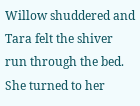Willow shuddered and Tara felt the shiver run through the bed. She turned to her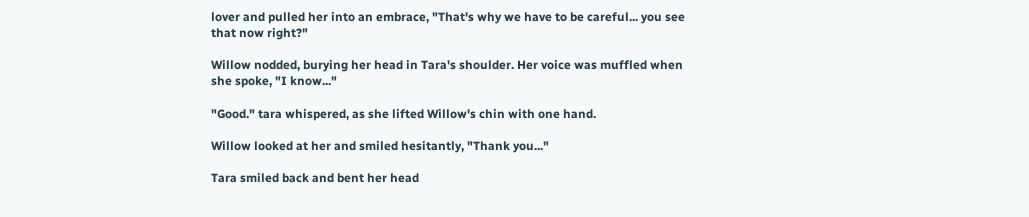lover and pulled her into an embrace, "That's why we have to be careful... you see that now right?"

Willow nodded, burying her head in Tara's shoulder. Her voice was muffled when she spoke, "I know..."

"Good." tara whispered, as she lifted Willow's chin with one hand.

Willow looked at her and smiled hesitantly, "Thank you..."

Tara smiled back and bent her head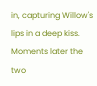in, capturing Willow's lips in a deep kiss. Moments later the two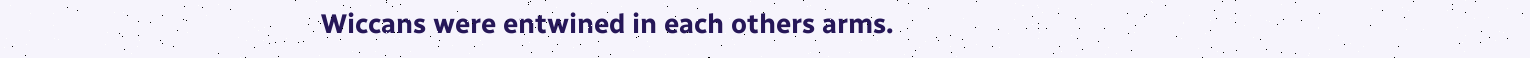Wiccans were entwined in each others arms.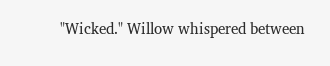"Wicked." Willow whispered between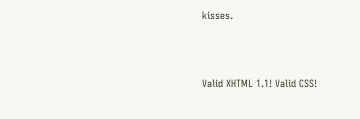kisses.



Valid XHTML 1.1! Valid CSS!